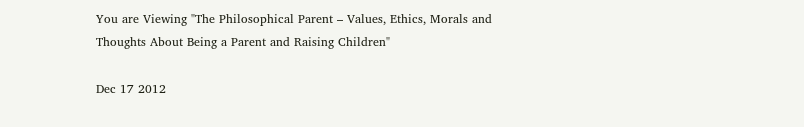You are Viewing "The Philosophical Parent – Values, Ethics, Morals and Thoughts About Being a Parent and Raising Children"

Dec 17 2012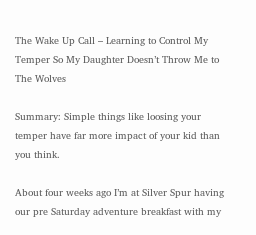The Wake Up Call – Learning to Control My Temper So My Daughter Doesn’t Throw Me to The Wolves

Summary: Simple things like loosing your temper have far more impact of your kid than you think.

About four weeks ago I’m at Silver Spur having our pre Saturday adventure breakfast with my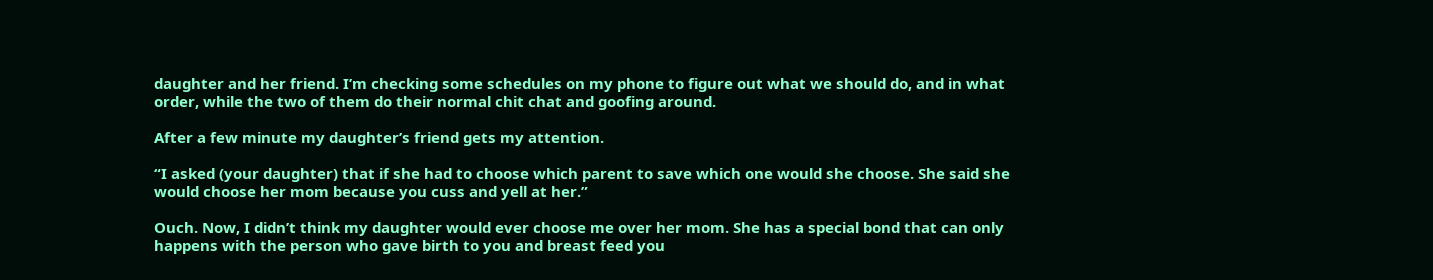daughter and her friend. I’m checking some schedules on my phone to figure out what we should do, and in what order, while the two of them do their normal chit chat and goofing around.

After a few minute my daughter’s friend gets my attention.

“I asked (your daughter) that if she had to choose which parent to save which one would she choose. She said she would choose her mom because you cuss and yell at her.”

Ouch. Now, I didn’t think my daughter would ever choose me over her mom. She has a special bond that can only happens with the person who gave birth to you and breast feed you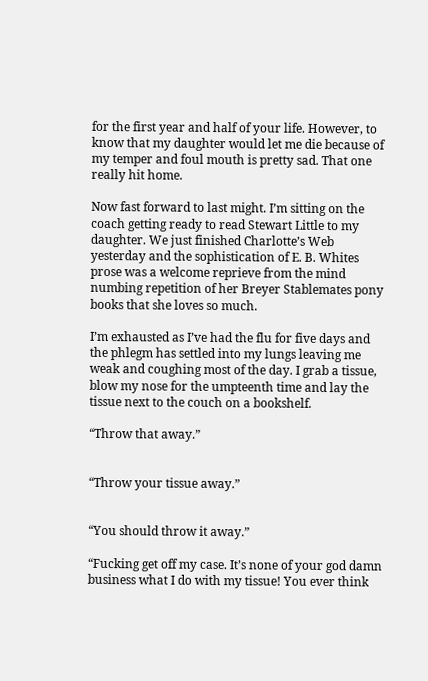for the first year and half of your life. However, to know that my daughter would let me die because of my temper and foul mouth is pretty sad. That one really hit home.

Now fast forward to last might. I’m sitting on the coach getting ready to read Stewart Little to my daughter. We just finished Charlotte’s Web yesterday and the sophistication of E. B. Whites prose was a welcome reprieve from the mind numbing repetition of her Breyer Stablemates pony books that she loves so much.

I’m exhausted as I’ve had the flu for five days and the phlegm has settled into my lungs leaving me weak and coughing most of the day. I grab a tissue, blow my nose for the umpteenth time and lay the tissue next to the couch on a bookshelf.

“Throw that away.”


“Throw your tissue away.”


“You should throw it away.”

“Fucking get off my case. It’s none of your god damn business what I do with my tissue! You ever think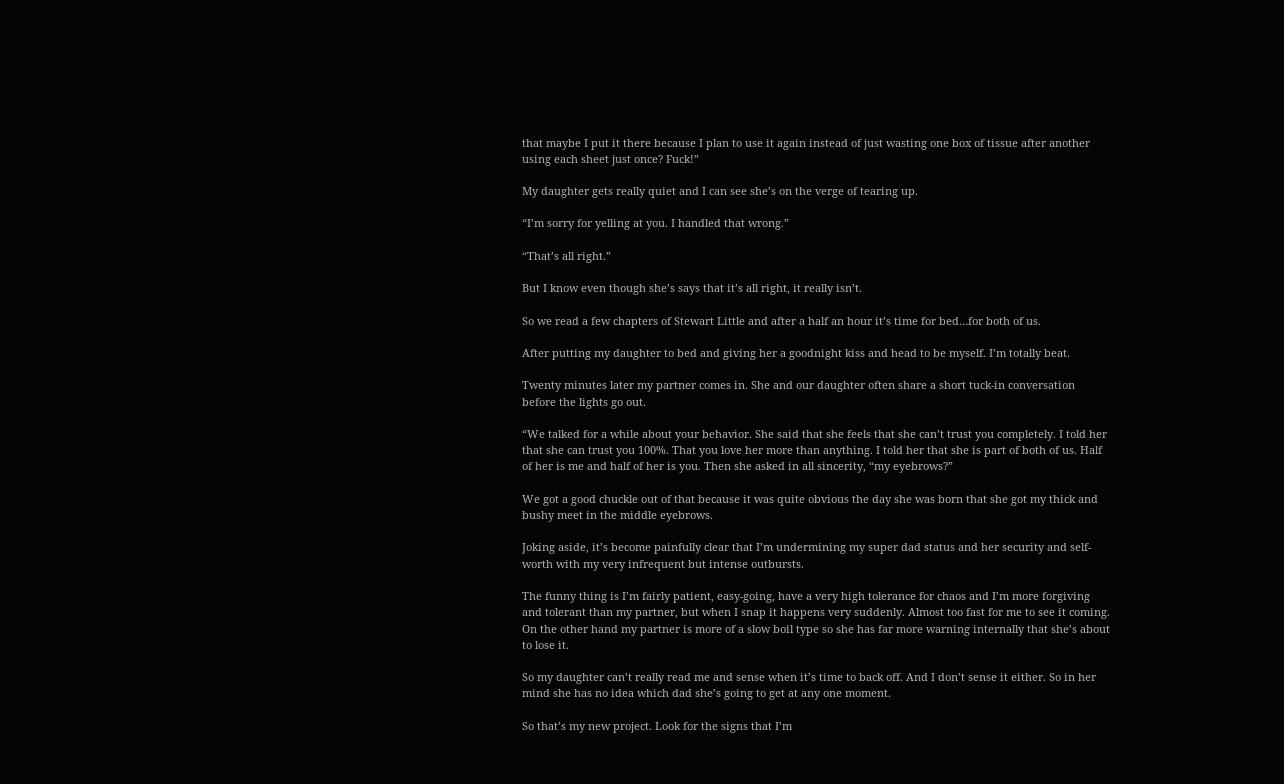that maybe I put it there because I plan to use it again instead of just wasting one box of tissue after another using each sheet just once? Fuck!”

My daughter gets really quiet and I can see she’s on the verge of tearing up.

“I’m sorry for yelling at you. I handled that wrong.”

“That’s all right.”

But I know even though she’s says that it’s all right, it really isn’t.

So we read a few chapters of Stewart Little and after a half an hour it’s time for bed…for both of us.

After putting my daughter to bed and giving her a goodnight kiss and head to be myself. I’m totally beat.

Twenty minutes later my partner comes in. She and our daughter often share a short tuck-in conversation before the lights go out.

“We talked for a while about your behavior. She said that she feels that she can’t trust you completely. I told her that she can trust you 100%. That you love her more than anything. I told her that she is part of both of us. Half of her is me and half of her is you. Then she asked in all sincerity, “my eyebrows?”

We got a good chuckle out of that because it was quite obvious the day she was born that she got my thick and bushy meet in the middle eyebrows.

Joking aside, it’s become painfully clear that I’m undermining my super dad status and her security and self-worth with my very infrequent but intense outbursts.

The funny thing is I’m fairly patient, easy-going, have a very high tolerance for chaos and I’m more forgiving and tolerant than my partner, but when I snap it happens very suddenly. Almost too fast for me to see it coming. On the other hand my partner is more of a slow boil type so she has far more warning internally that she’s about to lose it.

So my daughter can’t really read me and sense when it’s time to back off. And I don’t sense it either. So in her mind she has no idea which dad she’s going to get at any one moment.

So that’s my new project. Look for the signs that I’m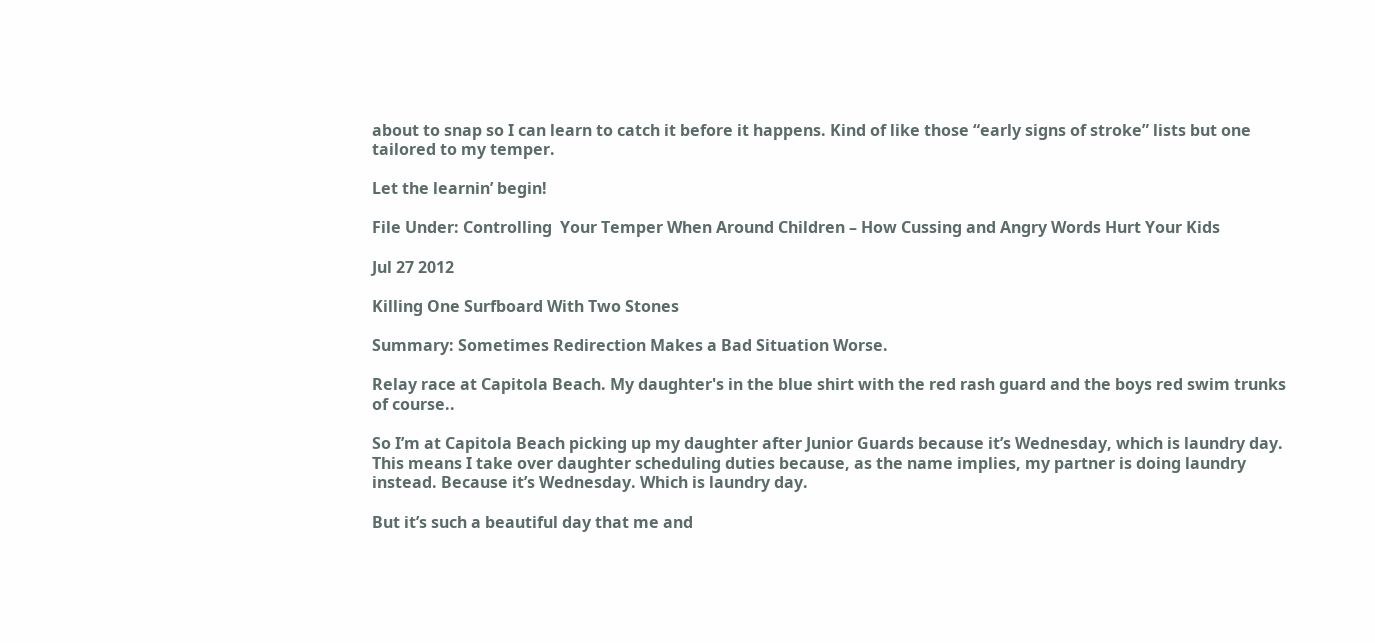about to snap so I can learn to catch it before it happens. Kind of like those “early signs of stroke” lists but one tailored to my temper.

Let the learnin’ begin!

File Under: Controlling  Your Temper When Around Children – How Cussing and Angry Words Hurt Your Kids

Jul 27 2012

Killing One Surfboard With Two Stones

Summary: Sometimes Redirection Makes a Bad Situation Worse.

Relay race at Capitola Beach. My daughter's in the blue shirt with the red rash guard and the boys red swim trunks of course..

So I’m at Capitola Beach picking up my daughter after Junior Guards because it’s Wednesday, which is laundry day. This means I take over daughter scheduling duties because, as the name implies, my partner is doing laundry instead. Because it’s Wednesday. Which is laundry day.

But it’s such a beautiful day that me and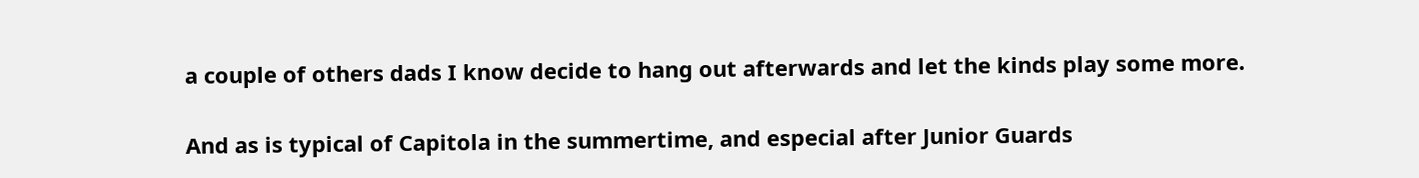a couple of others dads I know decide to hang out afterwards and let the kinds play some more.

And as is typical of Capitola in the summertime, and especial after Junior Guards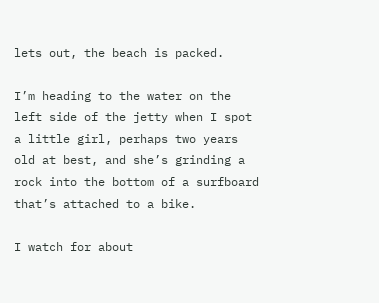lets out, the beach is packed.

I’m heading to the water on the left side of the jetty when I spot a little girl, perhaps two years old at best, and she’s grinding a rock into the bottom of a surfboard that’s attached to a bike.

I watch for about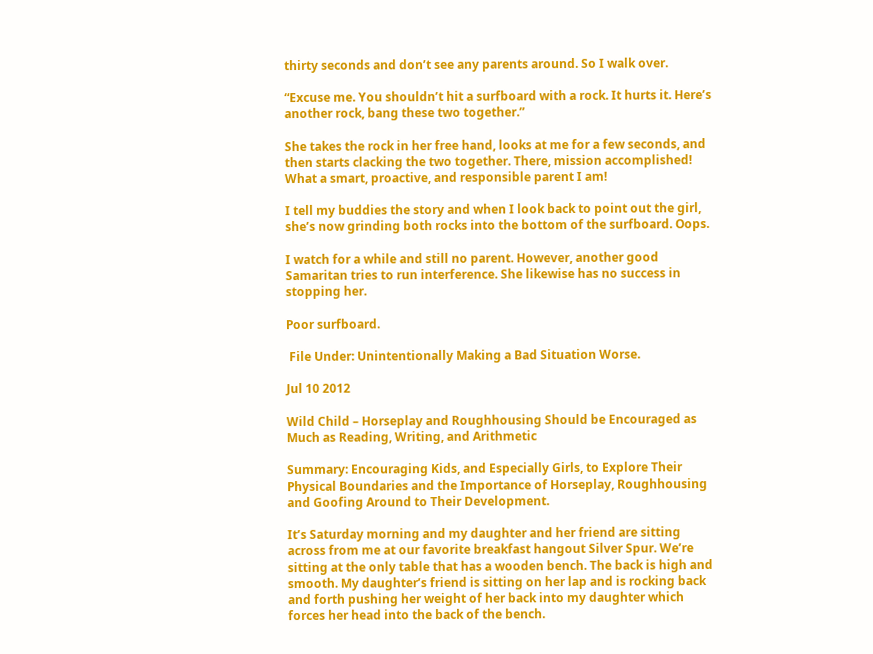thirty seconds and don’t see any parents around. So I walk over.

“Excuse me. You shouldn’t hit a surfboard with a rock. It hurts it. Here’s another rock, bang these two together.”

She takes the rock in her free hand, looks at me for a few seconds, and then starts clacking the two together. There, mission accomplished! What a smart, proactive, and responsible parent I am!

I tell my buddies the story and when I look back to point out the girl, she’s now grinding both rocks into the bottom of the surfboard. Oops.

I watch for a while and still no parent. However, another good Samaritan tries to run interference. She likewise has no success in stopping her.

Poor surfboard.

 File Under: Unintentionally Making a Bad Situation Worse.

Jul 10 2012

Wild Child – Horseplay and Roughhousing Should be Encouraged as Much as Reading, Writing, and Arithmetic

Summary: Encouraging Kids, and Especially Girls, to Explore Their Physical Boundaries and the Importance of Horseplay, Roughhousing and Goofing Around to Their Development.

It’s Saturday morning and my daughter and her friend are sitting across from me at our favorite breakfast hangout Silver Spur. We’re sitting at the only table that has a wooden bench. The back is high and smooth. My daughter’s friend is sitting on her lap and is rocking back and forth pushing her weight of her back into my daughter which forces her head into the back of the bench.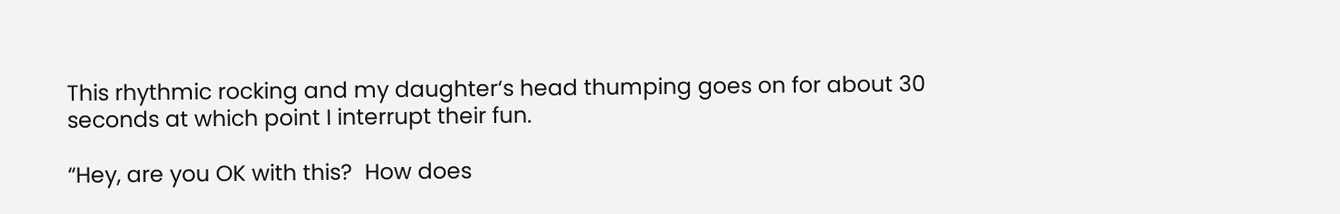This rhythmic rocking and my daughter‘s head thumping goes on for about 30 seconds at which point I interrupt their fun.

“Hey, are you OK with this?  How does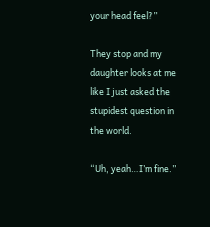your head feel?”

They stop and my daughter looks at me like I just asked the stupidest question in the world.

“Uh, yeah…I’m fine.”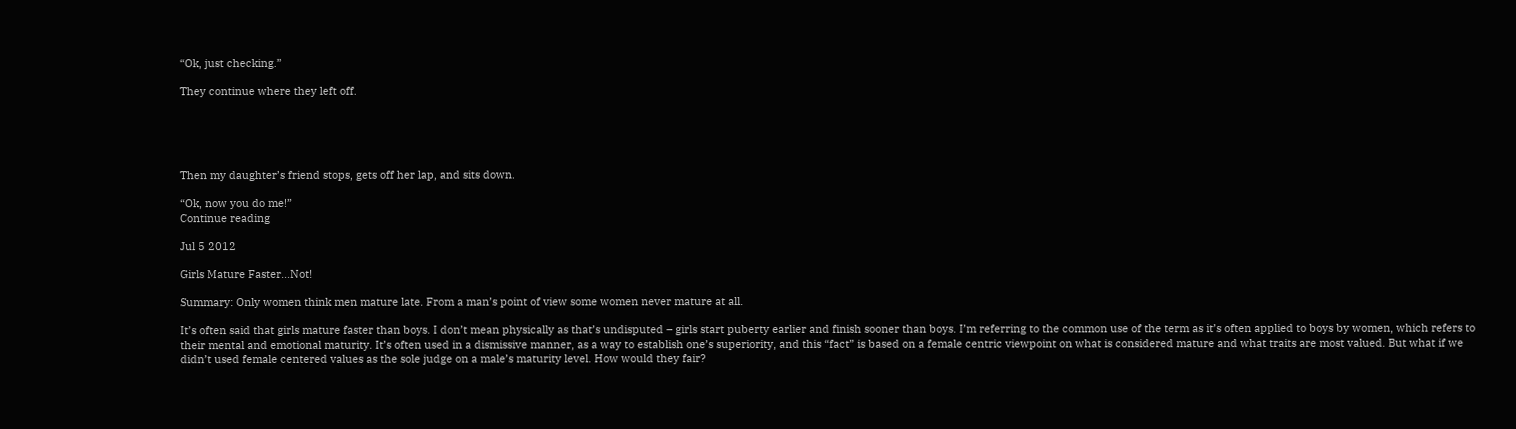“Ok, just checking.”

They continue where they left off.





Then my daughter’s friend stops, gets off her lap, and sits down.

“Ok, now you do me!”
Continue reading

Jul 5 2012

Girls Mature Faster…Not!

Summary: Only women think men mature late. From a man’s point of view some women never mature at all.

It’s often said that girls mature faster than boys. I don’t mean physically as that’s undisputed – girls start puberty earlier and finish sooner than boys. I’m referring to the common use of the term as it’s often applied to boys by women, which refers to their mental and emotional maturity. It’s often used in a dismissive manner, as a way to establish one’s superiority, and this “fact” is based on a female centric viewpoint on what is considered mature and what traits are most valued. But what if we didn’t used female centered values as the sole judge on a male’s maturity level. How would they fair?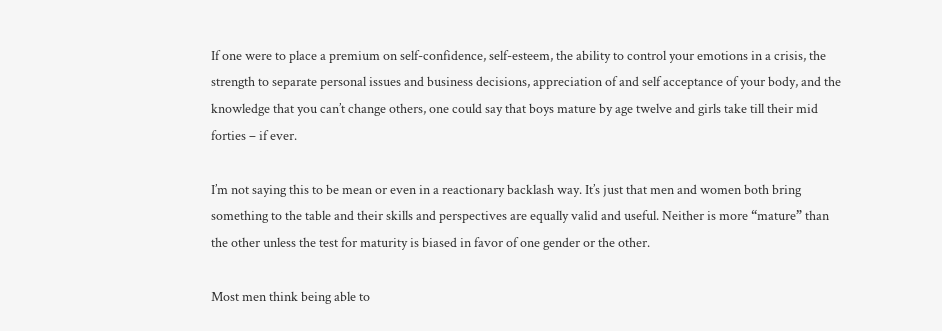If one were to place a premium on self-confidence, self-esteem, the ability to control your emotions in a crisis, the strength to separate personal issues and business decisions, appreciation of and self acceptance of your body, and the knowledge that you can’t change others, one could say that boys mature by age twelve and girls take till their mid forties – if ever.

I’m not saying this to be mean or even in a reactionary backlash way. It’s just that men and women both bring something to the table and their skills and perspectives are equally valid and useful. Neither is more “mature” than the other unless the test for maturity is biased in favor of one gender or the other.

Most men think being able to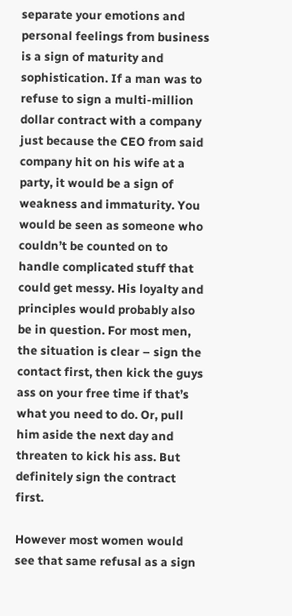separate your emotions and personal feelings from business is a sign of maturity and sophistication. If a man was to refuse to sign a multi-million dollar contract with a company just because the CEO from said company hit on his wife at a party, it would be a sign of weakness and immaturity. You would be seen as someone who couldn’t be counted on to handle complicated stuff that could get messy. His loyalty and principles would probably also be in question. For most men, the situation is clear – sign the contact first, then kick the guys ass on your free time if that’s what you need to do. Or, pull him aside the next day and threaten to kick his ass. But definitely sign the contract first.

However most women would see that same refusal as a sign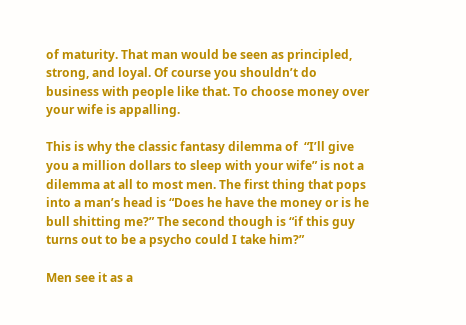of maturity. That man would be seen as principled, strong, and loyal. Of course you shouldn’t do business with people like that. To choose money over your wife is appalling.

This is why the classic fantasy dilemma of  “I’ll give you a million dollars to sleep with your wife” is not a dilemma at all to most men. The first thing that pops into a man’s head is “Does he have the money or is he bull shitting me?” The second though is “if this guy turns out to be a psycho could I take him?”

Men see it as a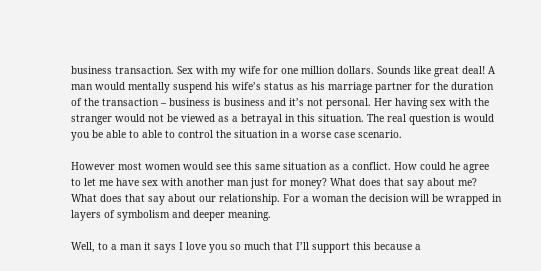business transaction. Sex with my wife for one million dollars. Sounds like great deal! A man would mentally suspend his wife’s status as his marriage partner for the duration of the transaction – business is business and it’s not personal. Her having sex with the stranger would not be viewed as a betrayal in this situation. The real question is would you be able to able to control the situation in a worse case scenario.

However most women would see this same situation as a conflict. How could he agree to let me have sex with another man just for money? What does that say about me? What does that say about our relationship. For a woman the decision will be wrapped in layers of symbolism and deeper meaning.

Well, to a man it says I love you so much that I’ll support this because a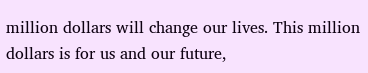million dollars will change our lives. This million dollars is for us and our future,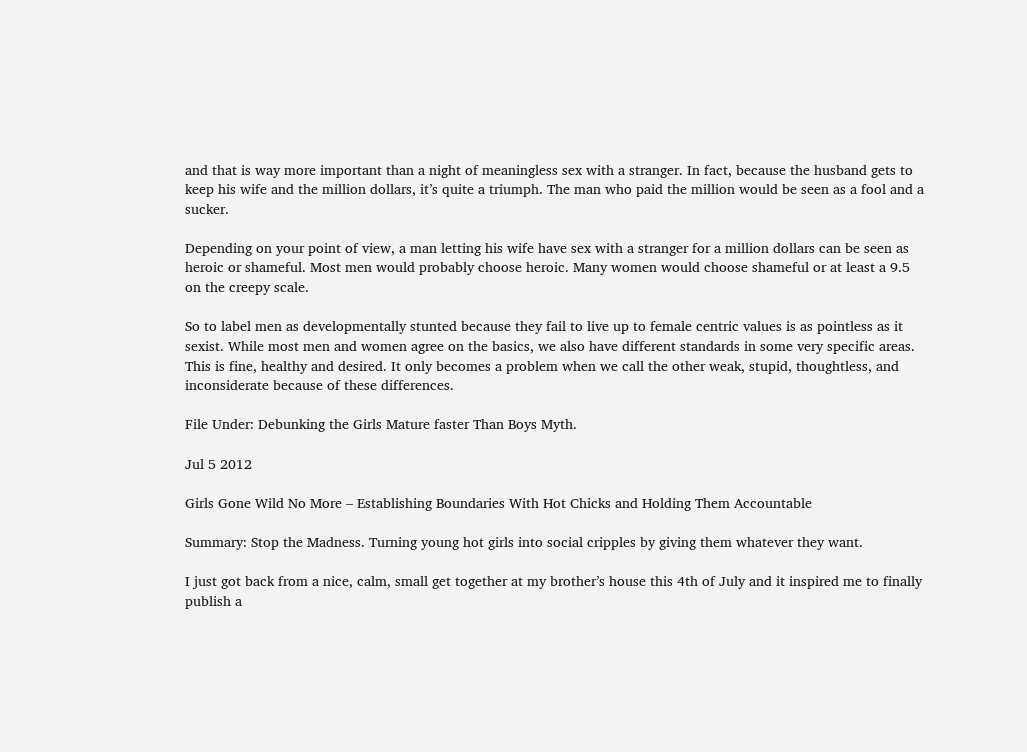and that is way more important than a night of meaningless sex with a stranger. In fact, because the husband gets to keep his wife and the million dollars, it’s quite a triumph. The man who paid the million would be seen as a fool and a sucker.

Depending on your point of view, a man letting his wife have sex with a stranger for a million dollars can be seen as heroic or shameful. Most men would probably choose heroic. Many women would choose shameful or at least a 9.5 on the creepy scale.

So to label men as developmentally stunted because they fail to live up to female centric values is as pointless as it sexist. While most men and women agree on the basics, we also have different standards in some very specific areas. This is fine, healthy and desired. It only becomes a problem when we call the other weak, stupid, thoughtless, and inconsiderate because of these differences.

File Under: Debunking the Girls Mature faster Than Boys Myth.

Jul 5 2012

Girls Gone Wild No More – Establishing Boundaries With Hot Chicks and Holding Them Accountable

Summary: Stop the Madness. Turning young hot girls into social cripples by giving them whatever they want.

I just got back from a nice, calm, small get together at my brother’s house this 4th of July and it inspired me to finally publish a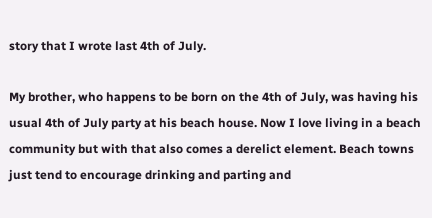story that I wrote last 4th of July.

My brother, who happens to be born on the 4th of July, was having his usual 4th of July party at his beach house. Now I love living in a beach community but with that also comes a derelict element. Beach towns just tend to encourage drinking and parting and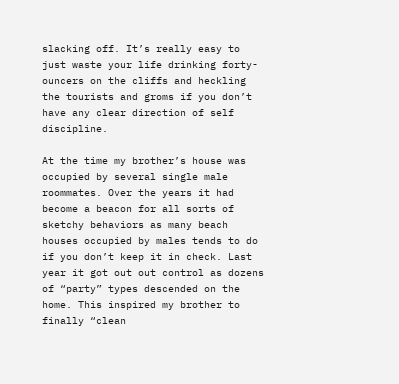slacking off. It’s really easy to just waste your life drinking forty-ouncers on the cliffs and heckling the tourists and groms if you don’t have any clear direction of self discipline.

At the time my brother’s house was occupied by several single male roommates. Over the years it had become a beacon for all sorts of sketchy behaviors as many beach houses occupied by males tends to do if you don’t keep it in check. Last year it got out out control as dozens of “party” types descended on the home. This inspired my brother to finally “clean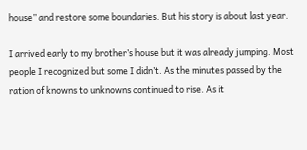house” and restore some boundaries. But his story is about last year.

I arrived early to my brother’s house but it was already jumping. Most people I recognized but some I didn’t. As the minutes passed by the ration of knowns to unknowns continued to rise. As it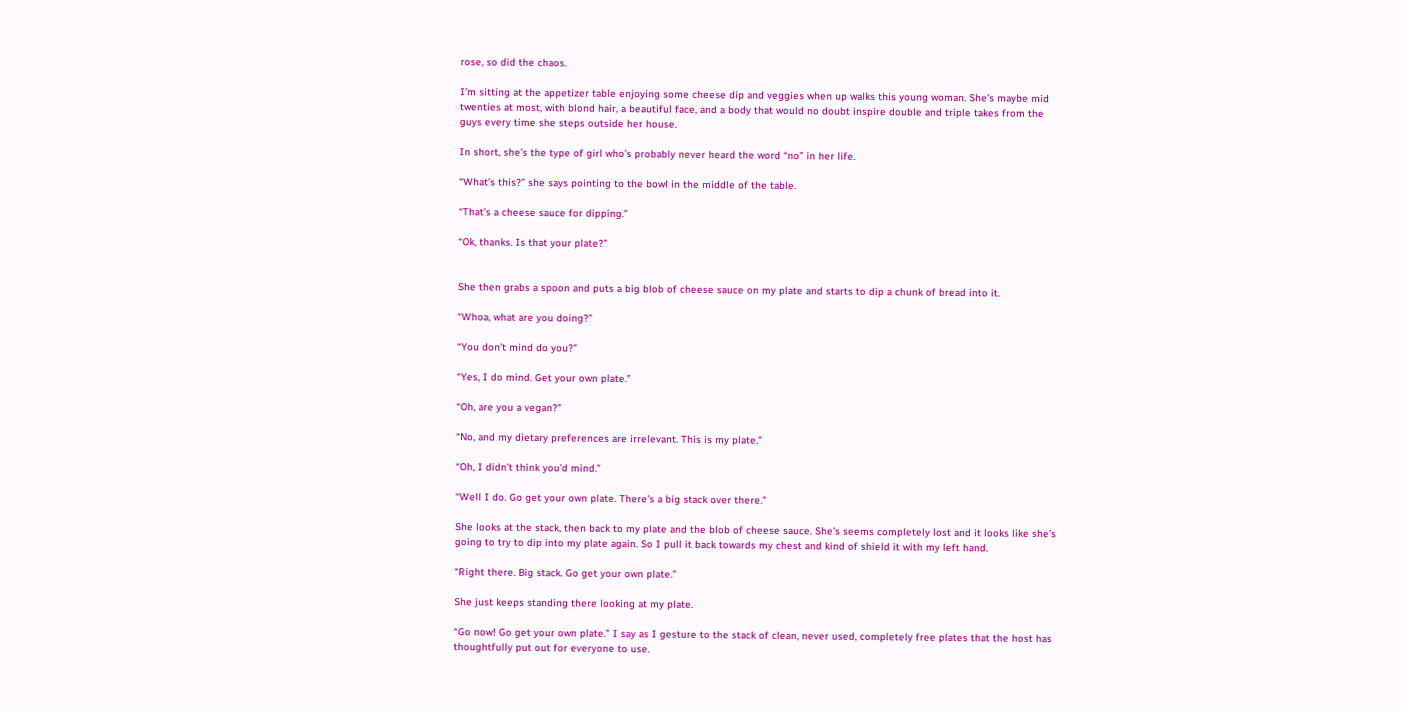rose, so did the chaos.

I’m sitting at the appetizer table enjoying some cheese dip and veggies when up walks this young woman. She’s maybe mid twenties at most, with blond hair, a beautiful face, and a body that would no doubt inspire double and triple takes from the guys every time she steps outside her house.

In short, she’s the type of girl who’s probably never heard the word “no” in her life.

“What’s this?” she says pointing to the bowl in the middle of the table.

“That’s a cheese sauce for dipping.”

“Ok, thanks. Is that your plate?”


She then grabs a spoon and puts a big blob of cheese sauce on my plate and starts to dip a chunk of bread into it.

“Whoa, what are you doing?”

“You don’t mind do you?”

“Yes, I do mind. Get your own plate.”

“Oh, are you a vegan?”

“No, and my dietary preferences are irrelevant. This is my plate.”

“Oh, I didn’t think you’d mind.”

“Well I do. Go get your own plate. There’s a big stack over there.”

She looks at the stack, then back to my plate and the blob of cheese sauce. She’s seems completely lost and it looks like she’s going to try to dip into my plate again. So I pull it back towards my chest and kind of shield it with my left hand.

“Right there. Big stack. Go get your own plate.”

She just keeps standing there looking at my plate.

“Go now! Go get your own plate.” I say as I gesture to the stack of clean, never used, completely free plates that the host has thoughtfully put out for everyone to use.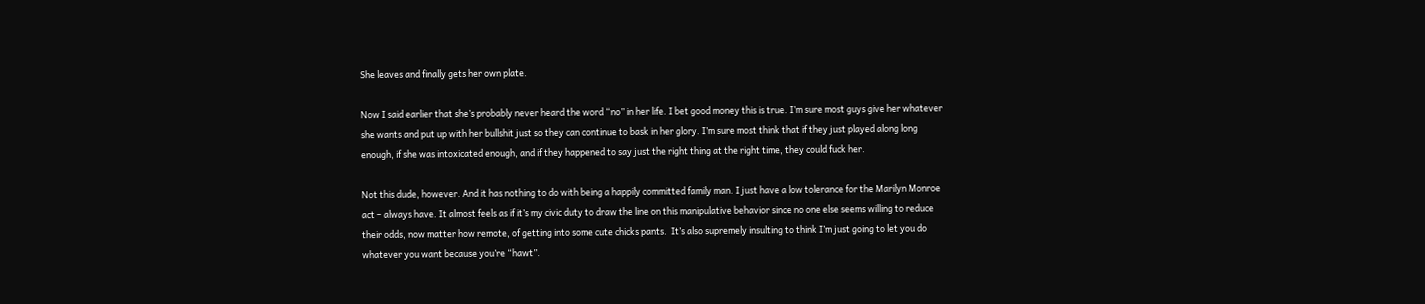She leaves and finally gets her own plate.

Now I said earlier that she’s probably never heard the word “no” in her life. I bet good money this is true. I’m sure most guys give her whatever she wants and put up with her bullshit just so they can continue to bask in her glory. I’m sure most think that if they just played along long enough, if she was intoxicated enough, and if they happened to say just the right thing at the right time, they could fuck her.

Not this dude, however. And it has nothing to do with being a happily committed family man. I just have a low tolerance for the Marilyn Monroe act – always have. It almost feels as if it’s my civic duty to draw the line on this manipulative behavior since no one else seems willing to reduce their odds, now matter how remote, of getting into some cute chicks pants.  It’s also supremely insulting to think I’m just going to let you do whatever you want because you’re “hawt”.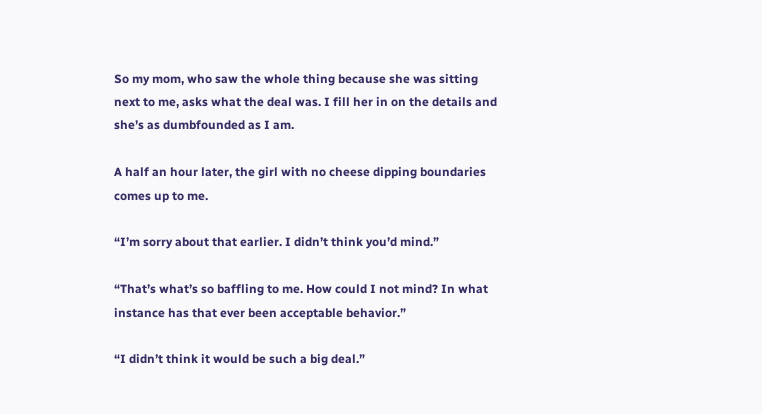So my mom, who saw the whole thing because she was sitting next to me, asks what the deal was. I fill her in on the details and she’s as dumbfounded as I am.

A half an hour later, the girl with no cheese dipping boundaries comes up to me.

“I’m sorry about that earlier. I didn’t think you’d mind.”

“That’s what’s so baffling to me. How could I not mind? In what instance has that ever been acceptable behavior.”

“I didn’t think it would be such a big deal.”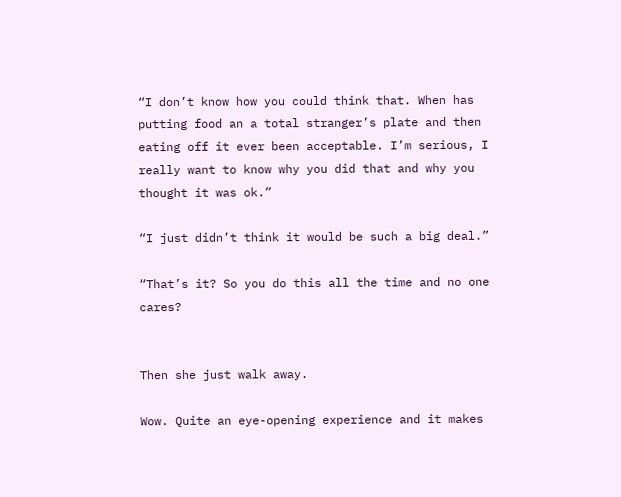“I don’t know how you could think that. When has putting food an a total stranger’s plate and then eating off it ever been acceptable. I’m serious, I really want to know why you did that and why you thought it was ok.”

“I just didn’t think it would be such a big deal.”

“That’s it? So you do this all the time and no one cares?


Then she just walk away.

Wow. Quite an eye-opening experience and it makes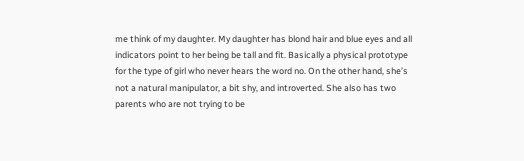me think of my daughter. My daughter has blond hair and blue eyes and all indicators point to her being be tall and fit. Basically a physical prototype for the type of girl who never hears the word no. On the other hand, she’s not a natural manipulator, a bit shy, and introverted. She also has two parents who are not trying to be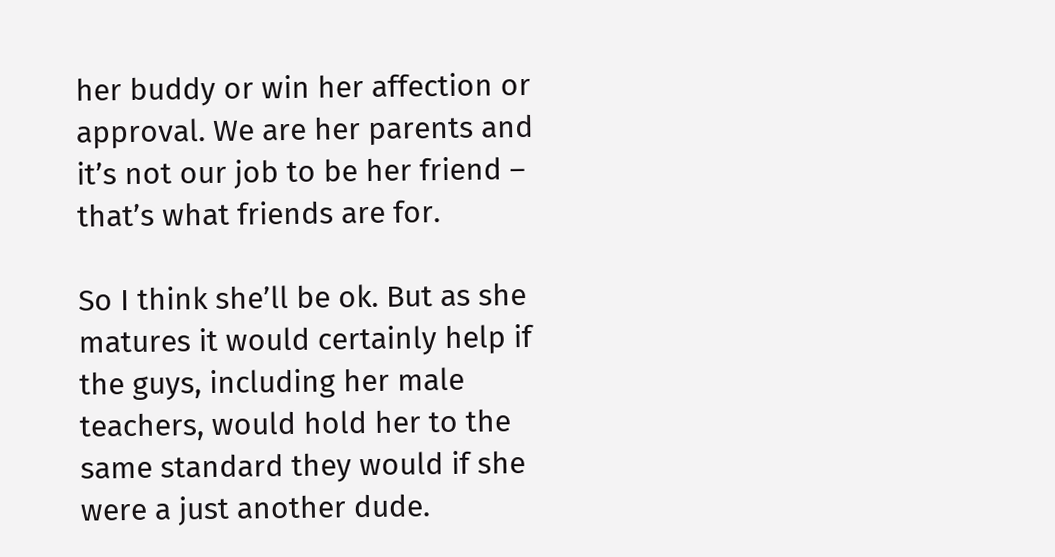her buddy or win her affection or approval. We are her parents and it’s not our job to be her friend – that’s what friends are for.

So I think she’ll be ok. But as she matures it would certainly help if the guys, including her male teachers, would hold her to the same standard they would if she were a just another dude.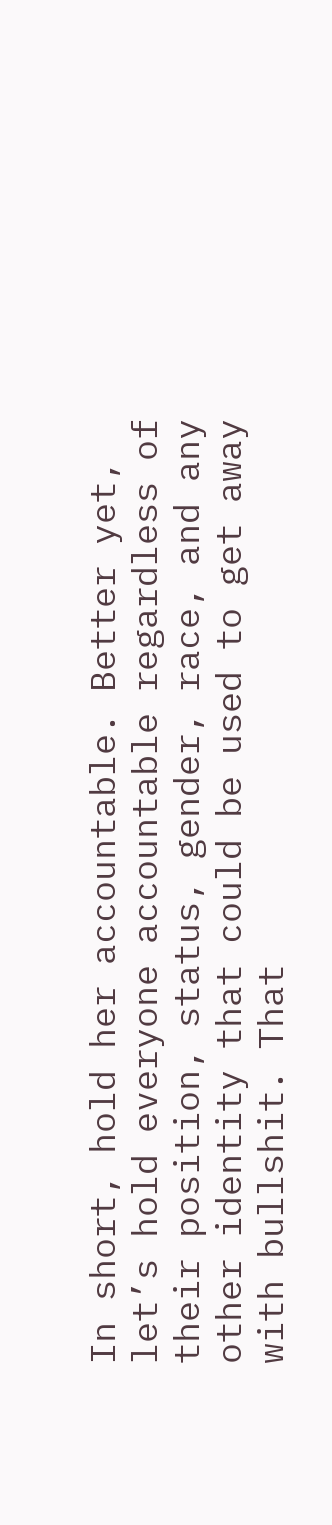In short, hold her accountable. Better yet, let’s hold everyone accountable regardless of their position, status, gender, race, and any other identity that could be used to get away with bullshit. That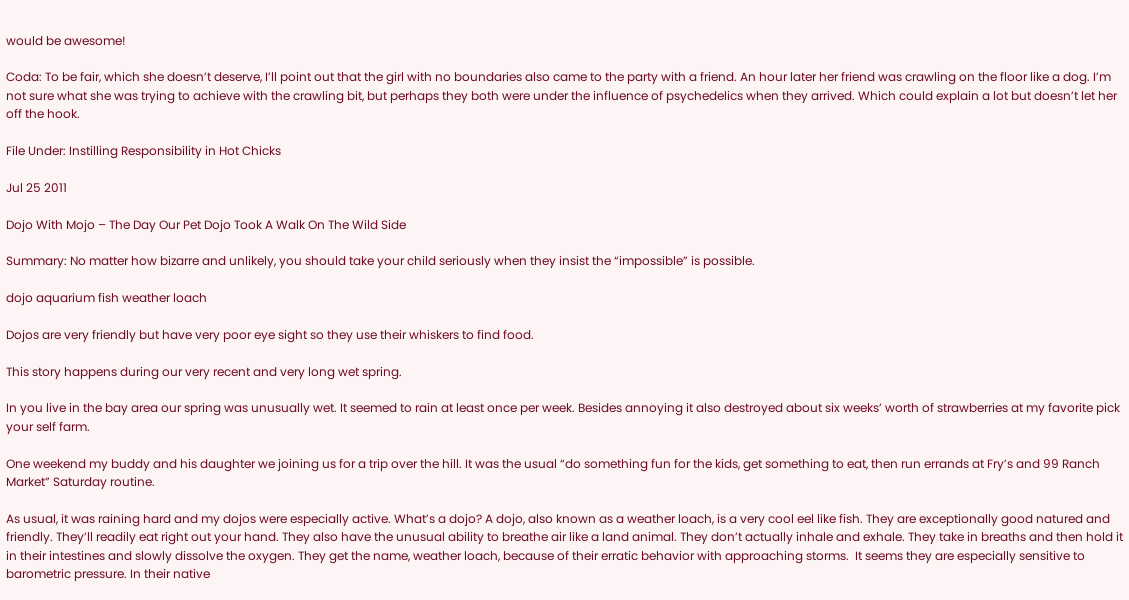would be awesome!

Coda: To be fair, which she doesn’t deserve, I’ll point out that the girl with no boundaries also came to the party with a friend. An hour later her friend was crawling on the floor like a dog. I’m not sure what she was trying to achieve with the crawling bit, but perhaps they both were under the influence of psychedelics when they arrived. Which could explain a lot but doesn’t let her off the hook.

File Under: Instilling Responsibility in Hot Chicks

Jul 25 2011

Dojo With Mojo – The Day Our Pet Dojo Took A Walk On The Wild Side

Summary: No matter how bizarre and unlikely, you should take your child seriously when they insist the “impossible” is possible.

dojo aquarium fish weather loach

Dojos are very friendly but have very poor eye sight so they use their whiskers to find food.

This story happens during our very recent and very long wet spring.

In you live in the bay area our spring was unusually wet. It seemed to rain at least once per week. Besides annoying it also destroyed about six weeks’ worth of strawberries at my favorite pick your self farm.

One weekend my buddy and his daughter we joining us for a trip over the hill. It was the usual “do something fun for the kids, get something to eat, then run errands at Fry’s and 99 Ranch Market” Saturday routine.

As usual, it was raining hard and my dojos were especially active. What’s a dojo? A dojo, also known as a weather loach, is a very cool eel like fish. They are exceptionally good natured and friendly. They’ll readily eat right out your hand. They also have the unusual ability to breathe air like a land animal. They don’t actually inhale and exhale. They take in breaths and then hold it in their intestines and slowly dissolve the oxygen. They get the name, weather loach, because of their erratic behavior with approaching storms.  It seems they are especially sensitive to barometric pressure. In their native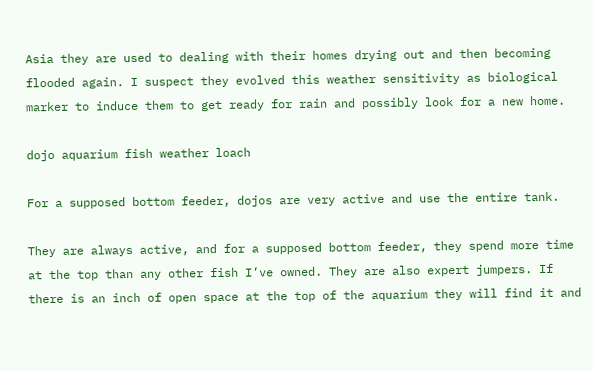Asia they are used to dealing with their homes drying out and then becoming flooded again. I suspect they evolved this weather sensitivity as biological marker to induce them to get ready for rain and possibly look for a new home.

dojo aquarium fish weather loach

For a supposed bottom feeder, dojos are very active and use the entire tank.

They are always active, and for a supposed bottom feeder, they spend more time at the top than any other fish I’ve owned. They are also expert jumpers. If there is an inch of open space at the top of the aquarium they will find it and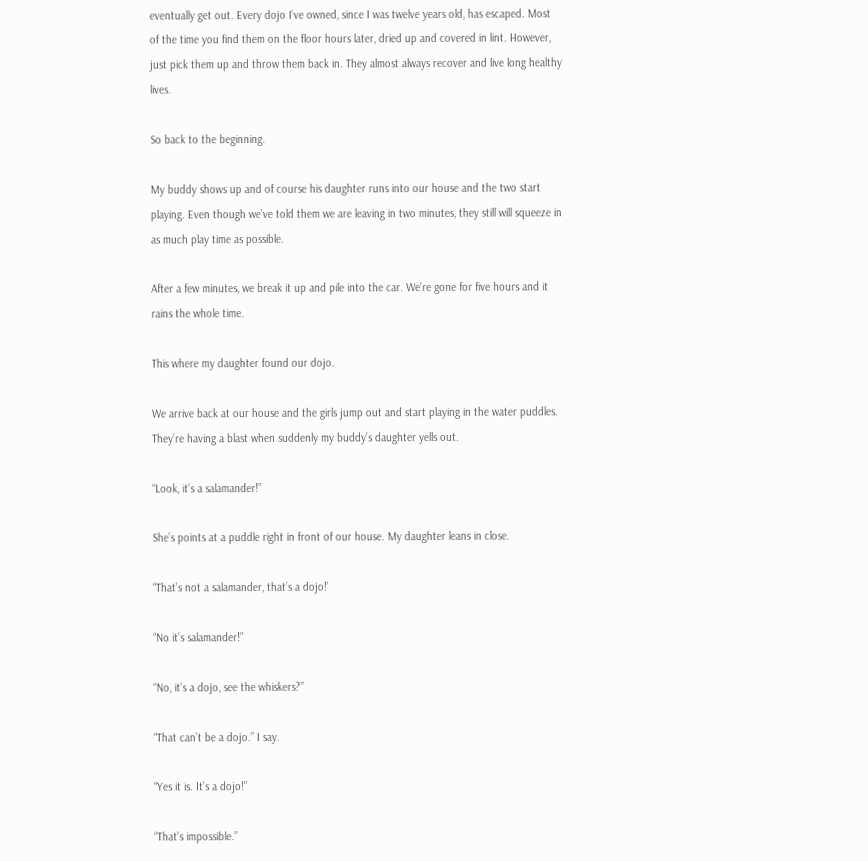eventually get out. Every dojo I’ve owned, since I was twelve years old, has escaped. Most of the time you find them on the floor hours later, dried up and covered in lint. However, just pick them up and throw them back in. They almost always recover and live long healthy lives.

So back to the beginning.

My buddy shows up and of course his daughter runs into our house and the two start playing. Even though we’ve told them we are leaving in two minutes, they still will squeeze in as much play time as possible.

After a few minutes, we break it up and pile into the car. We’re gone for five hours and it rains the whole time.

This where my daughter found our dojo.

We arrive back at our house and the girls jump out and start playing in the water puddles. They’re having a blast when suddenly my buddy’s daughter yells out.

“Look, it’s a salamander!”

She’s points at a puddle right in front of our house. My daughter leans in close.

“That’s not a salamander, that’s a dojo!’

“No it’s salamander!”

“No, it’s a dojo, see the whiskers?”

“That can’t be a dojo.” I say.

“Yes it is. It’s a dojo!”

“That’s impossible.”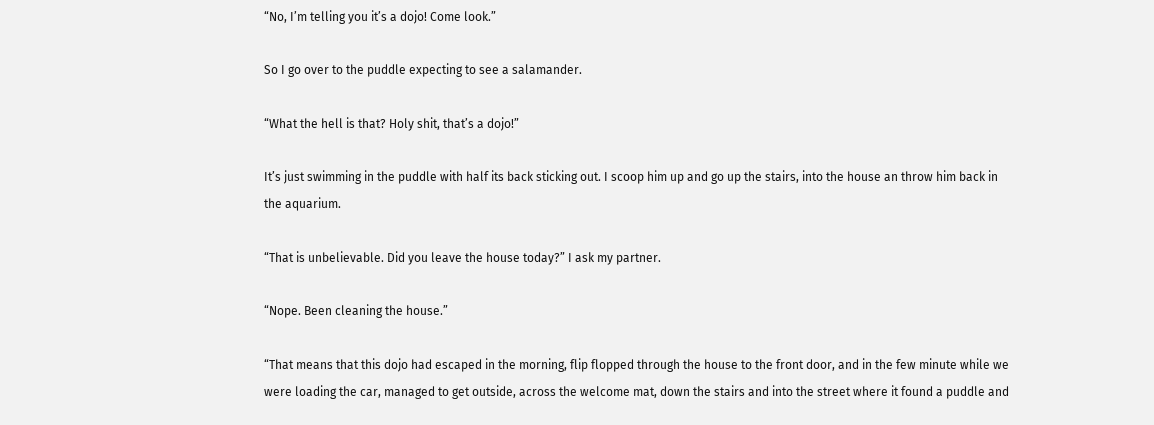“No, I’m telling you it’s a dojo! Come look.”

So I go over to the puddle expecting to see a salamander.

“What the hell is that? Holy shit, that’s a dojo!”

It’s just swimming in the puddle with half its back sticking out. I scoop him up and go up the stairs, into the house an throw him back in the aquarium.

“That is unbelievable. Did you leave the house today?” I ask my partner.

“Nope. Been cleaning the house.”

“That means that this dojo had escaped in the morning, flip flopped through the house to the front door, and in the few minute while we were loading the car, managed to get outside, across the welcome mat, down the stairs and into the street where it found a puddle and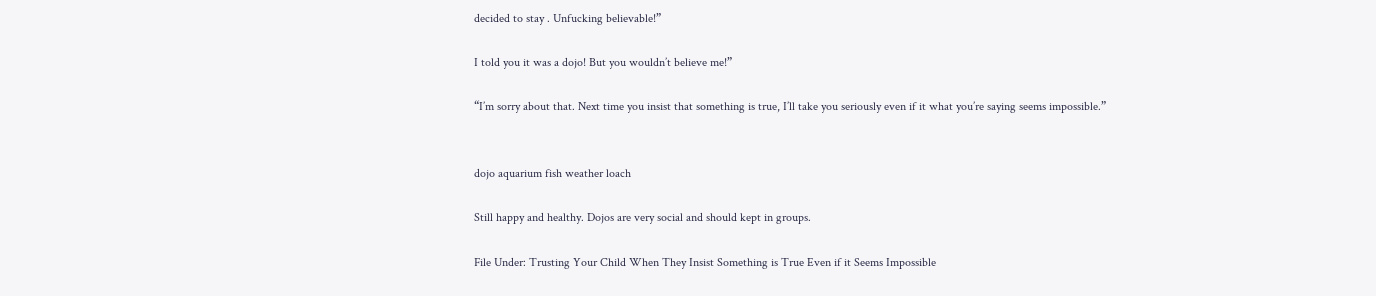decided to stay . Unfucking believable!”

I told you it was a dojo! But you wouldn’t believe me!”

“I’m sorry about that. Next time you insist that something is true, I’ll take you seriously even if it what you’re saying seems impossible.”


dojo aquarium fish weather loach

Still happy and healthy. Dojos are very social and should kept in groups.

File Under: Trusting Your Child When They Insist Something is True Even if it Seems Impossible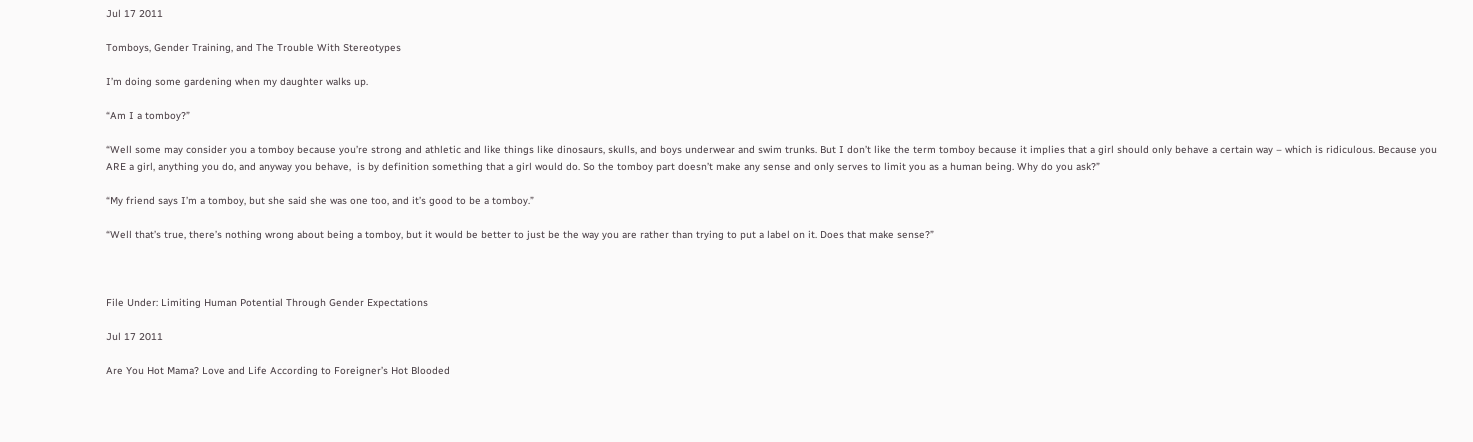Jul 17 2011

Tomboys, Gender Training, and The Trouble With Stereotypes

I’m doing some gardening when my daughter walks up.

“Am I a tomboy?”

“Well some may consider you a tomboy because you’re strong and athletic and like things like dinosaurs, skulls, and boys underwear and swim trunks. But I don’t like the term tomboy because it implies that a girl should only behave a certain way – which is ridiculous. Because you ARE a girl, anything you do, and anyway you behave,  is by definition something that a girl would do. So the tomboy part doesn’t make any sense and only serves to limit you as a human being. Why do you ask?”

“My friend says I’m a tomboy, but she said she was one too, and it’s good to be a tomboy.”

“Well that’s true, there’s nothing wrong about being a tomboy, but it would be better to just be the way you are rather than trying to put a label on it. Does that make sense?”



File Under: Limiting Human Potential Through Gender Expectations

Jul 17 2011

Are You Hot Mama? Love and Life According to Foreigner’s Hot Blooded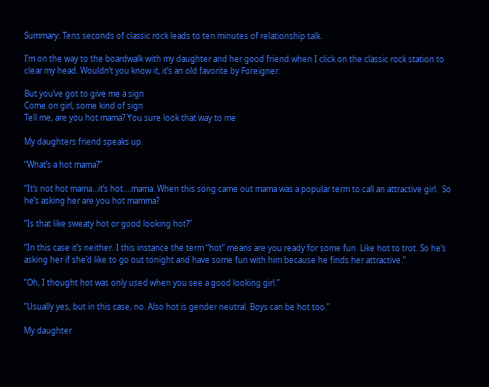Summary: Tens seconds of classic rock leads to ten minutes of relationship talk.

I’m on the way to the boardwalk with my daughter and her good friend when I click on the classic rock station to clear my head. Wouldn’t you know it, it’s an old favorite by Foreigner.

But you’ve got to give me a sign
Come on girl, some kind of sign
Tell me, are you hot mama? You sure look that way to me

My daughters friend speaks up.

“What’s a hot mama?”

“It’s not hot mama…it’s hot….mama. When this song came out mama was a popular term to call an attractive girl.  So he’s asking her are you hot mamma?

“Is that like sweaty hot or good looking hot?”

“In this case it’s neither. I this instance the term “hot” means are you ready for some fun. Like hot to trot. So he’s asking her if she’d like to go out tonight and have some fun with him because he finds her attractive.”

“Oh, I thought hot was only used when you see a good looking girl.”

“Usually yes, but in this case, no. Also hot is gender neutral. Boys can be hot too.”

My daughter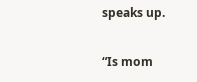speaks up.

“Is mom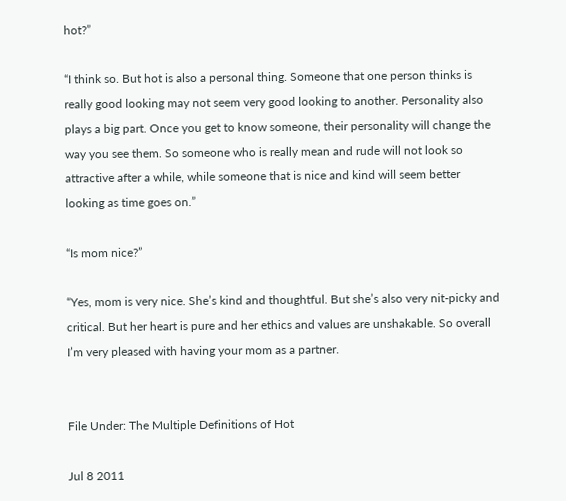hot?”

“I think so. But hot is also a personal thing. Someone that one person thinks is really good looking may not seem very good looking to another. Personality also plays a big part. Once you get to know someone, their personality will change the way you see them. So someone who is really mean and rude will not look so attractive after a while, while someone that is nice and kind will seem better looking as time goes on.”

“Is mom nice?”

“Yes, mom is very nice. She’s kind and thoughtful. But she’s also very nit-picky and critical. But her heart is pure and her ethics and values are unshakable. So overall I’m very pleased with having your mom as a partner.


File Under: The Multiple Definitions of Hot

Jul 8 2011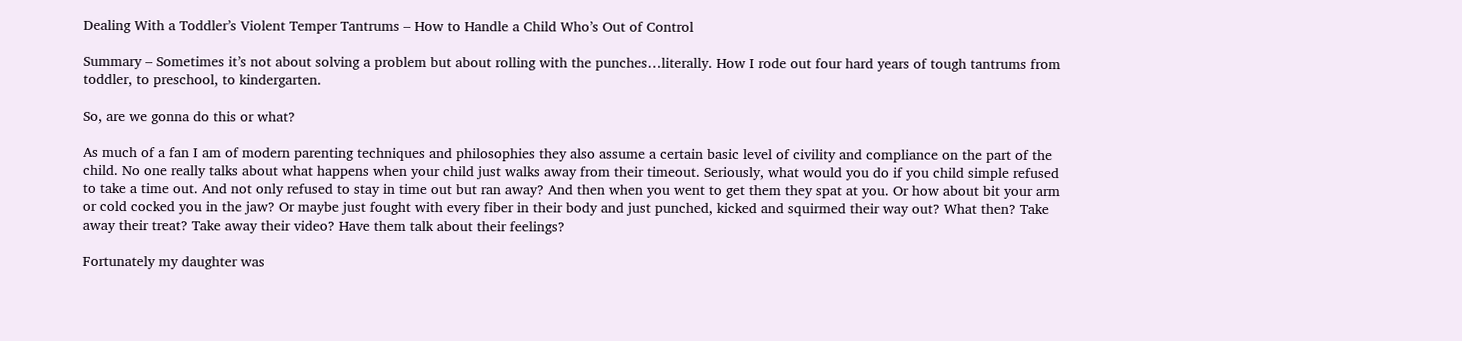Dealing With a Toddler’s Violent Temper Tantrums – How to Handle a Child Who’s Out of Control

Summary – Sometimes it’s not about solving a problem but about rolling with the punches…literally. How I rode out four hard years of tough tantrums from toddler, to preschool, to kindergarten.

So, are we gonna do this or what?

As much of a fan I am of modern parenting techniques and philosophies they also assume a certain basic level of civility and compliance on the part of the child. No one really talks about what happens when your child just walks away from their timeout. Seriously, what would you do if you child simple refused to take a time out. And not only refused to stay in time out but ran away? And then when you went to get them they spat at you. Or how about bit your arm or cold cocked you in the jaw? Or maybe just fought with every fiber in their body and just punched, kicked and squirmed their way out? What then? Take away their treat? Take away their video? Have them talk about their feelings?

Fortunately my daughter was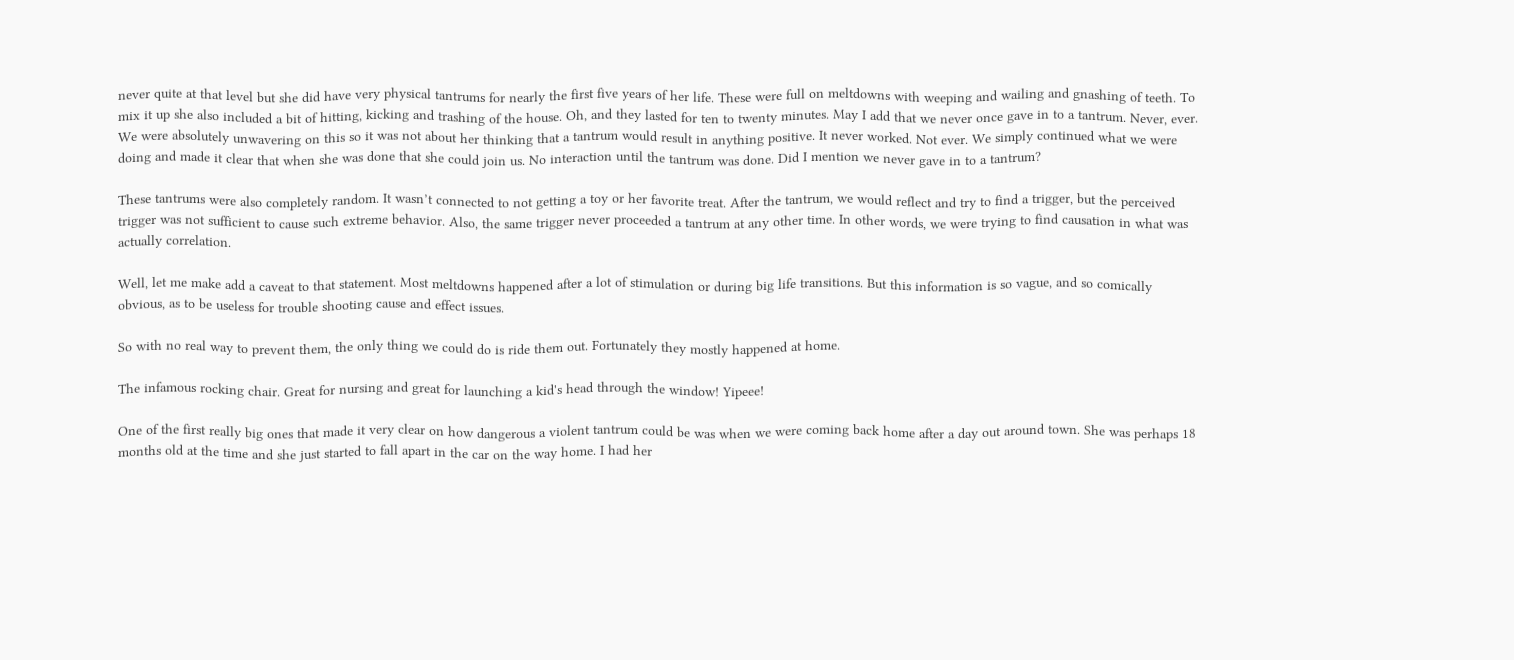never quite at that level but she did have very physical tantrums for nearly the first five years of her life. These were full on meltdowns with weeping and wailing and gnashing of teeth. To mix it up she also included a bit of hitting, kicking and trashing of the house. Oh, and they lasted for ten to twenty minutes. May I add that we never once gave in to a tantrum. Never, ever. We were absolutely unwavering on this so it was not about her thinking that a tantrum would result in anything positive. It never worked. Not ever. We simply continued what we were doing and made it clear that when she was done that she could join us. No interaction until the tantrum was done. Did I mention we never gave in to a tantrum?

These tantrums were also completely random. It wasn’t connected to not getting a toy or her favorite treat. After the tantrum, we would reflect and try to find a trigger, but the perceived trigger was not sufficient to cause such extreme behavior. Also, the same trigger never proceeded a tantrum at any other time. In other words, we were trying to find causation in what was actually correlation.

Well, let me make add a caveat to that statement. Most meltdowns happened after a lot of stimulation or during big life transitions. But this information is so vague, and so comically obvious, as to be useless for trouble shooting cause and effect issues.

So with no real way to prevent them, the only thing we could do is ride them out. Fortunately they mostly happened at home.

The infamous rocking chair. Great for nursing and great for launching a kid's head through the window! Yipeee!

One of the first really big ones that made it very clear on how dangerous a violent tantrum could be was when we were coming back home after a day out around town. She was perhaps 18 months old at the time and she just started to fall apart in the car on the way home. I had her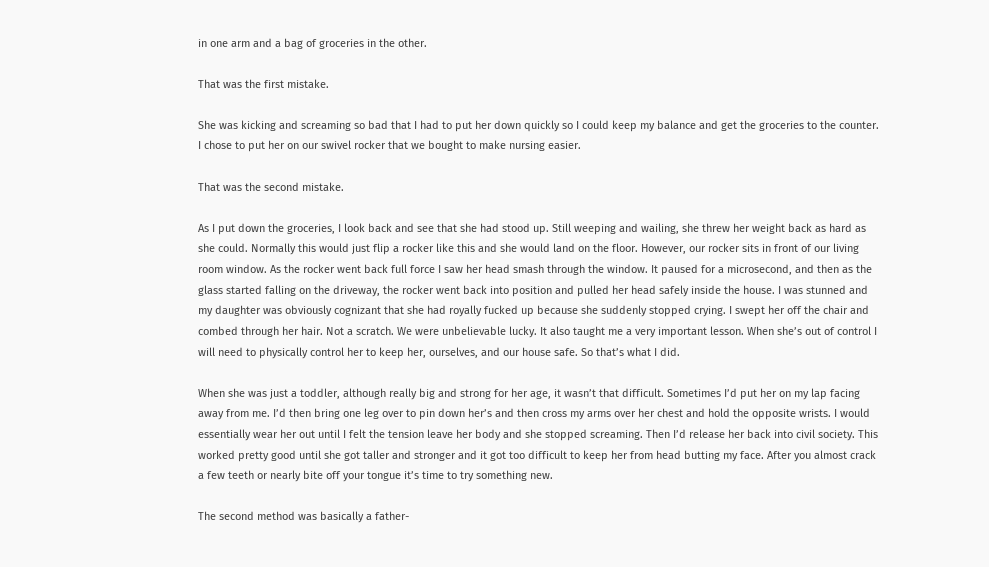in one arm and a bag of groceries in the other.

That was the first mistake.

She was kicking and screaming so bad that I had to put her down quickly so I could keep my balance and get the groceries to the counter. I chose to put her on our swivel rocker that we bought to make nursing easier.

That was the second mistake.

As I put down the groceries, I look back and see that she had stood up. Still weeping and wailing, she threw her weight back as hard as she could. Normally this would just flip a rocker like this and she would land on the floor. However, our rocker sits in front of our living room window. As the rocker went back full force I saw her head smash through the window. It paused for a microsecond, and then as the glass started falling on the driveway, the rocker went back into position and pulled her head safely inside the house. I was stunned and my daughter was obviously cognizant that she had royally fucked up because she suddenly stopped crying. I swept her off the chair and combed through her hair. Not a scratch. We were unbelievable lucky. It also taught me a very important lesson. When she’s out of control I will need to physically control her to keep her, ourselves, and our house safe. So that’s what I did.

When she was just a toddler, although really big and strong for her age, it wasn’t that difficult. Sometimes I’d put her on my lap facing away from me. I’d then bring one leg over to pin down her’s and then cross my arms over her chest and hold the opposite wrists. I would essentially wear her out until I felt the tension leave her body and she stopped screaming. Then I’d release her back into civil society. This worked pretty good until she got taller and stronger and it got too difficult to keep her from head butting my face. After you almost crack a few teeth or nearly bite off your tongue it’s time to try something new.

The second method was basically a father-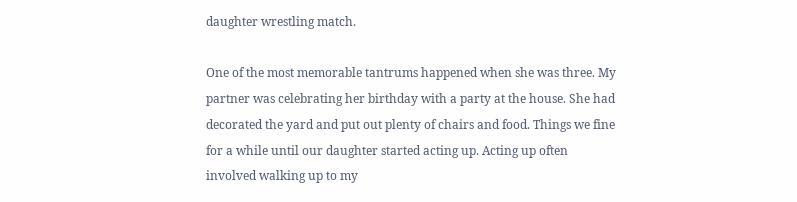daughter wrestling match.

One of the most memorable tantrums happened when she was three. My partner was celebrating her birthday with a party at the house. She had decorated the yard and put out plenty of chairs and food. Things we fine for a while until our daughter started acting up. Acting up often involved walking up to my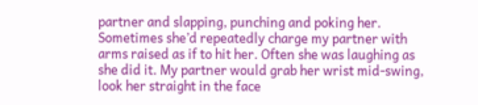partner and slapping, punching and poking her. Sometimes she’d repeatedly charge my partner with arms raised as if to hit her. Often she was laughing as she did it. My partner would grab her wrist mid-swing, look her straight in the face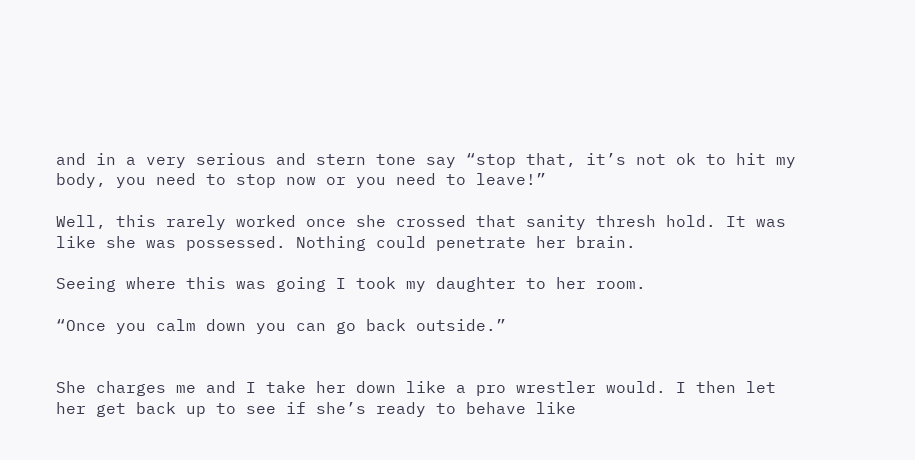and in a very serious and stern tone say “stop that, it’s not ok to hit my body, you need to stop now or you need to leave!”

Well, this rarely worked once she crossed that sanity thresh hold. It was like she was possessed. Nothing could penetrate her brain.

Seeing where this was going I took my daughter to her room.

“Once you calm down you can go back outside.”


She charges me and I take her down like a pro wrestler would. I then let her get back up to see if she’s ready to behave like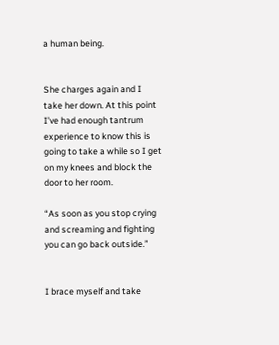a human being.


She charges again and I take her down. At this point I’ve had enough tantrum experience to know this is going to take a while so I get on my knees and block the door to her room.

“As soon as you stop crying and screaming and fighting you can go back outside.”


I brace myself and take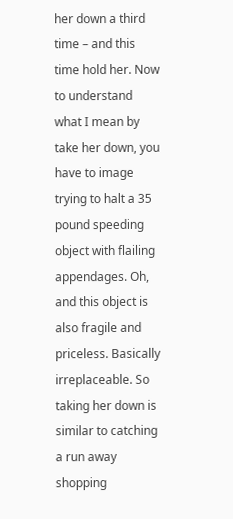her down a third time – and this time hold her. Now to understand what I mean by take her down, you have to image trying to halt a 35 pound speeding object with flailing appendages. Oh, and this object is also fragile and priceless. Basically irreplaceable. So taking her down is similar to catching a run away shopping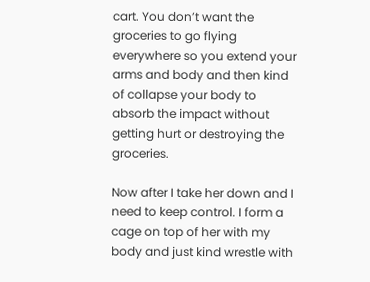cart. You don’t want the groceries to go flying everywhere so you extend your arms and body and then kind of collapse your body to absorb the impact without getting hurt or destroying the groceries.

Now after I take her down and I need to keep control. I form a cage on top of her with my body and just kind wrestle with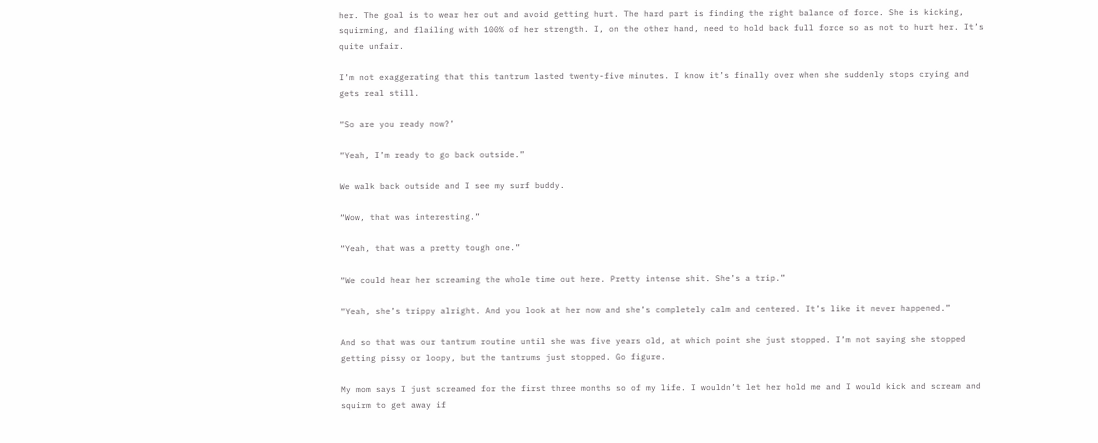her. The goal is to wear her out and avoid getting hurt. The hard part is finding the right balance of force. She is kicking, squirming, and flailing with 100% of her strength. I, on the other hand, need to hold back full force so as not to hurt her. It’s quite unfair.

I’m not exaggerating that this tantrum lasted twenty-five minutes. I know it’s finally over when she suddenly stops crying and gets real still.

“So are you ready now?’

“Yeah, I’m ready to go back outside.”

We walk back outside and I see my surf buddy.

“Wow, that was interesting.”

“Yeah, that was a pretty tough one.”

“We could hear her screaming the whole time out here. Pretty intense shit. She’s a trip.”

“Yeah, she’s trippy alright. And you look at her now and she’s completely calm and centered. It’s like it never happened.”

And so that was our tantrum routine until she was five years old, at which point she just stopped. I’m not saying she stopped getting pissy or loopy, but the tantrums just stopped. Go figure.

My mom says I just screamed for the first three months so of my life. I wouldn’t let her hold me and I would kick and scream and squirm to get away if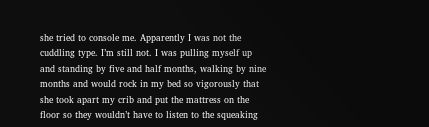she tried to console me. Apparently I was not the cuddling type. I’m still not. I was pulling myself up and standing by five and half months, walking by nine months and would rock in my bed so vigorously that she took apart my crib and put the mattress on the floor so they wouldn’t have to listen to the squeaking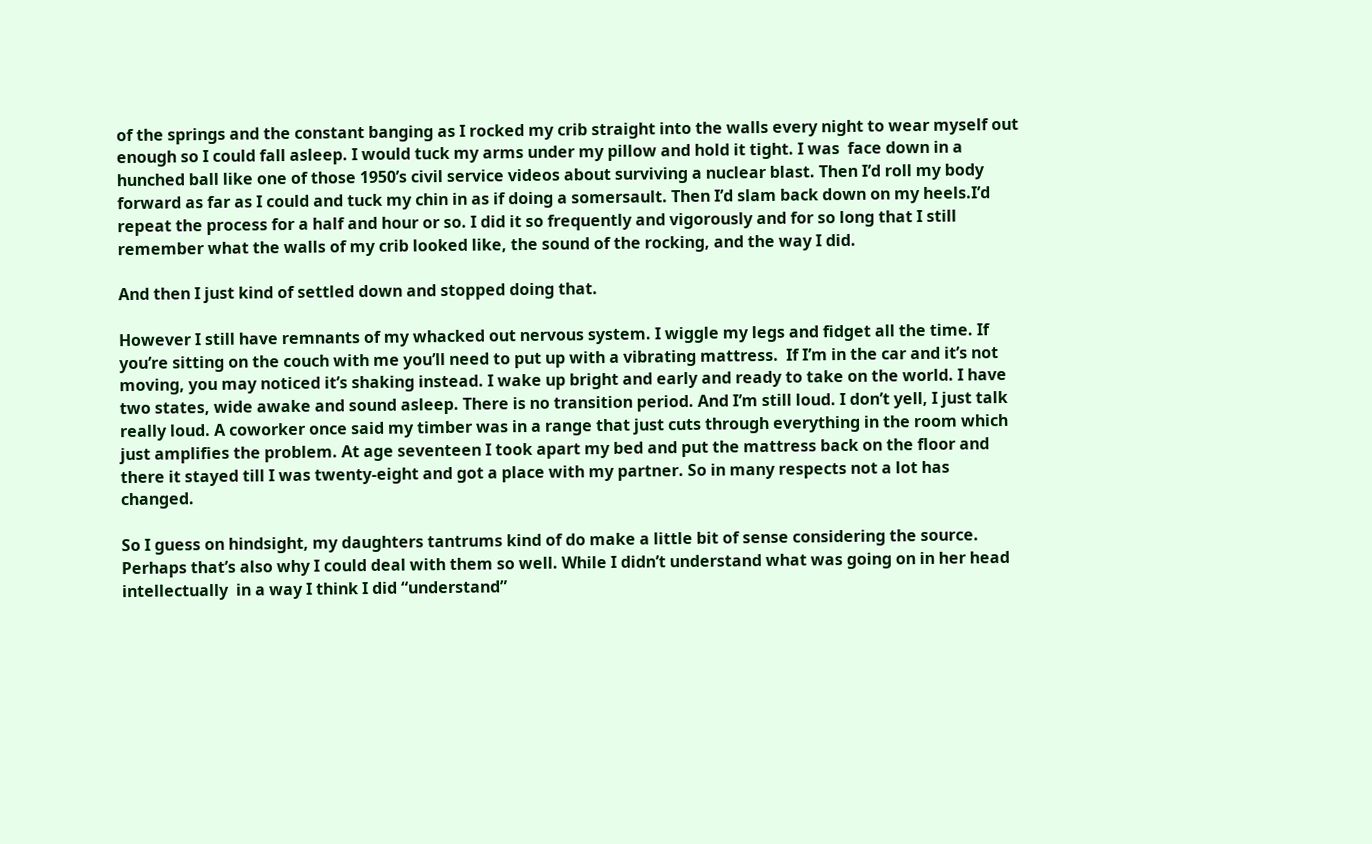of the springs and the constant banging as I rocked my crib straight into the walls every night to wear myself out enough so I could fall asleep. I would tuck my arms under my pillow and hold it tight. I was  face down in a hunched ball like one of those 1950’s civil service videos about surviving a nuclear blast. Then I’d roll my body forward as far as I could and tuck my chin in as if doing a somersault. Then I’d slam back down on my heels.I’d repeat the process for a half and hour or so. I did it so frequently and vigorously and for so long that I still remember what the walls of my crib looked like, the sound of the rocking, and the way I did.

And then I just kind of settled down and stopped doing that.

However I still have remnants of my whacked out nervous system. I wiggle my legs and fidget all the time. If you’re sitting on the couch with me you’ll need to put up with a vibrating mattress.  If I’m in the car and it’s not moving, you may noticed it’s shaking instead. I wake up bright and early and ready to take on the world. I have two states, wide awake and sound asleep. There is no transition period. And I’m still loud. I don’t yell, I just talk really loud. A coworker once said my timber was in a range that just cuts through everything in the room which just amplifies the problem. At age seventeen I took apart my bed and put the mattress back on the floor and there it stayed till I was twenty-eight and got a place with my partner. So in many respects not a lot has changed.

So I guess on hindsight, my daughters tantrums kind of do make a little bit of sense considering the source. Perhaps that’s also why I could deal with them so well. While I didn’t understand what was going on in her head intellectually  in a way I think I did “understand”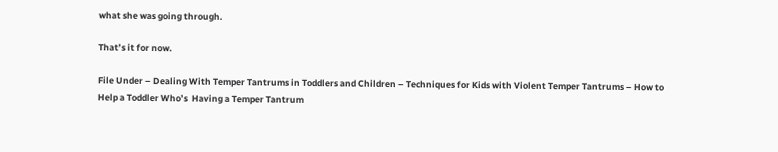what she was going through.

That’s it for now.

File Under – Dealing With Temper Tantrums in Toddlers and Children – Techniques for Kids with Violent Temper Tantrums – How to Help a Toddler Who’s  Having a Temper Tantrum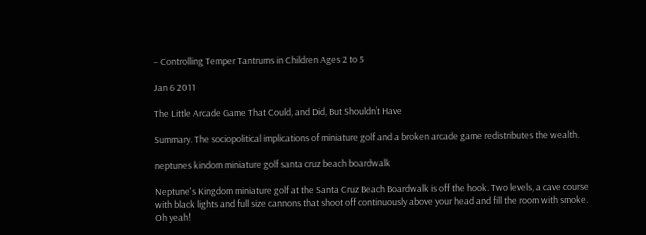– Controlling Temper Tantrums in Children Ages 2 to 5

Jan 6 2011

The Little Arcade Game That Could, and Did, But Shouldn’t Have

Summary. The sociopolitical implications of miniature golf and a broken arcade game redistributes the wealth.

neptunes kindom miniature golf santa cruz beach boardwalk

Neptune's Kingdom miniature golf at the Santa Cruz Beach Boardwalk is off the hook. Two levels, a cave course with black lights and full size cannons that shoot off continuously above your head and fill the room with smoke. Oh yeah!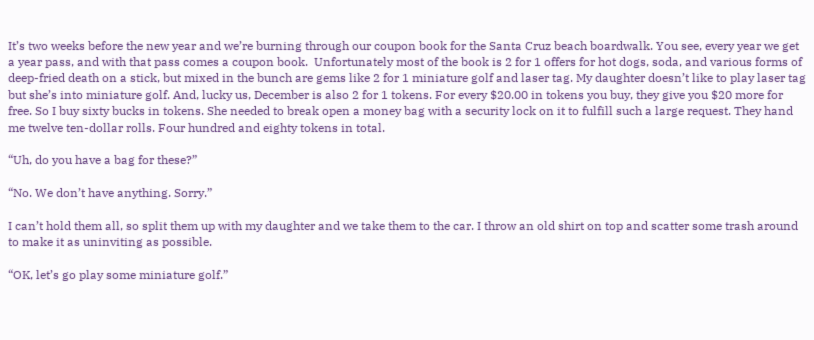It’s two weeks before the new year and we’re burning through our coupon book for the Santa Cruz beach boardwalk. You see, every year we get a year pass, and with that pass comes a coupon book.  Unfortunately most of the book is 2 for 1 offers for hot dogs, soda, and various forms of deep-fried death on a stick, but mixed in the bunch are gems like 2 for 1 miniature golf and laser tag. My daughter doesn’t like to play laser tag but she’s into miniature golf. And, lucky us, December is also 2 for 1 tokens. For every $20.00 in tokens you buy, they give you $20 more for free. So I buy sixty bucks in tokens. She needed to break open a money bag with a security lock on it to fulfill such a large request. They hand me twelve ten-dollar rolls. Four hundred and eighty tokens in total.

“Uh, do you have a bag for these?”

“No. We don’t have anything. Sorry.”

I can’t hold them all, so split them up with my daughter and we take them to the car. I throw an old shirt on top and scatter some trash around to make it as uninviting as possible.

“OK, let’s go play some miniature golf.”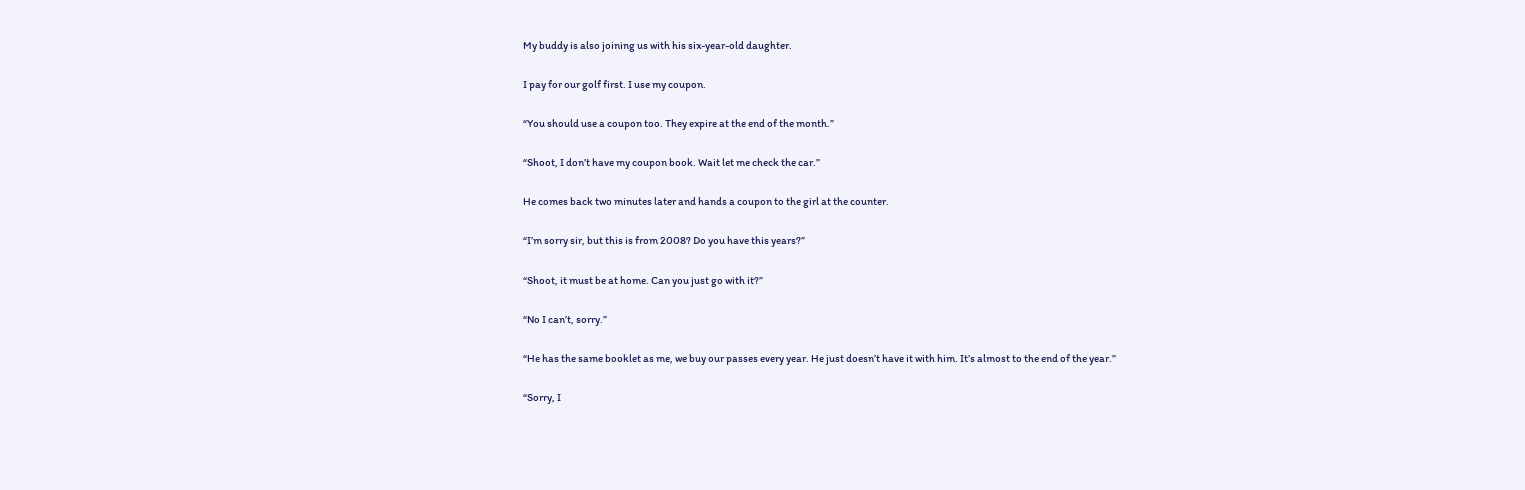My buddy is also joining us with his six-year-old daughter.

I pay for our golf first. I use my coupon.

“You should use a coupon too. They expire at the end of the month.”

“Shoot, I don’t have my coupon book. Wait let me check the car.”

He comes back two minutes later and hands a coupon to the girl at the counter.

“I’m sorry sir, but this is from 2008? Do you have this years?”

“Shoot, it must be at home. Can you just go with it?”

“No I can’t, sorry.”

“He has the same booklet as me, we buy our passes every year. He just doesn’t have it with him. It’s almost to the end of the year.”

“Sorry, I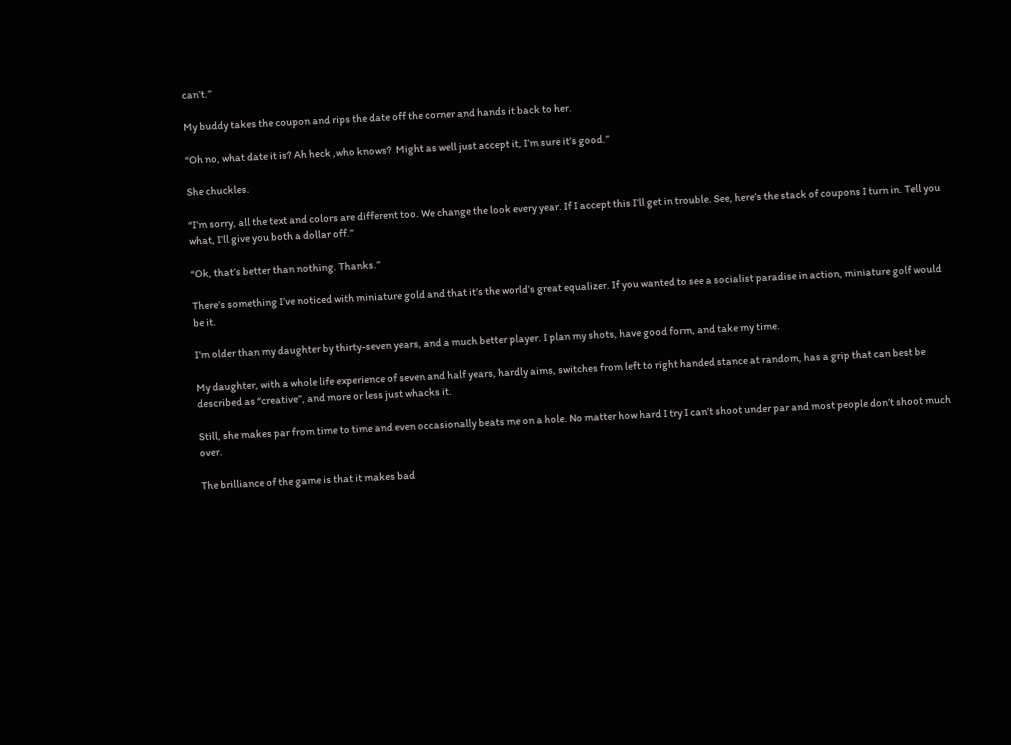can’t.”

My buddy takes the coupon and rips the date off the corner and hands it back to her.

“Oh no, what date it is? Ah heck ,who knows?  Might as well just accept it, I’m sure it’s good.”

She chuckles.

“I’m sorry, all the text and colors are different too. We change the look every year. If I accept this I’ll get in trouble. See, here’s the stack of coupons I turn in. Tell you what, I’ll give you both a dollar off.”

“Ok, that’s better than nothing. Thanks.”

There’s something I’ve noticed with miniature gold and that it’s the world’s great equalizer. If you wanted to see a socialist paradise in action, miniature golf would be it.

I’m older than my daughter by thirty-seven years, and a much better player. I plan my shots, have good form, and take my time.

My daughter, with a whole life experience of seven and half years, hardly aims, switches from left to right handed stance at random, has a grip that can best be described as “creative”, and more or less just whacks it.

Still, she makes par from time to time and even occasionally beats me on a hole. No matter how hard I try I can’t shoot under par and most people don’t shoot much over.

The brilliance of the game is that it makes bad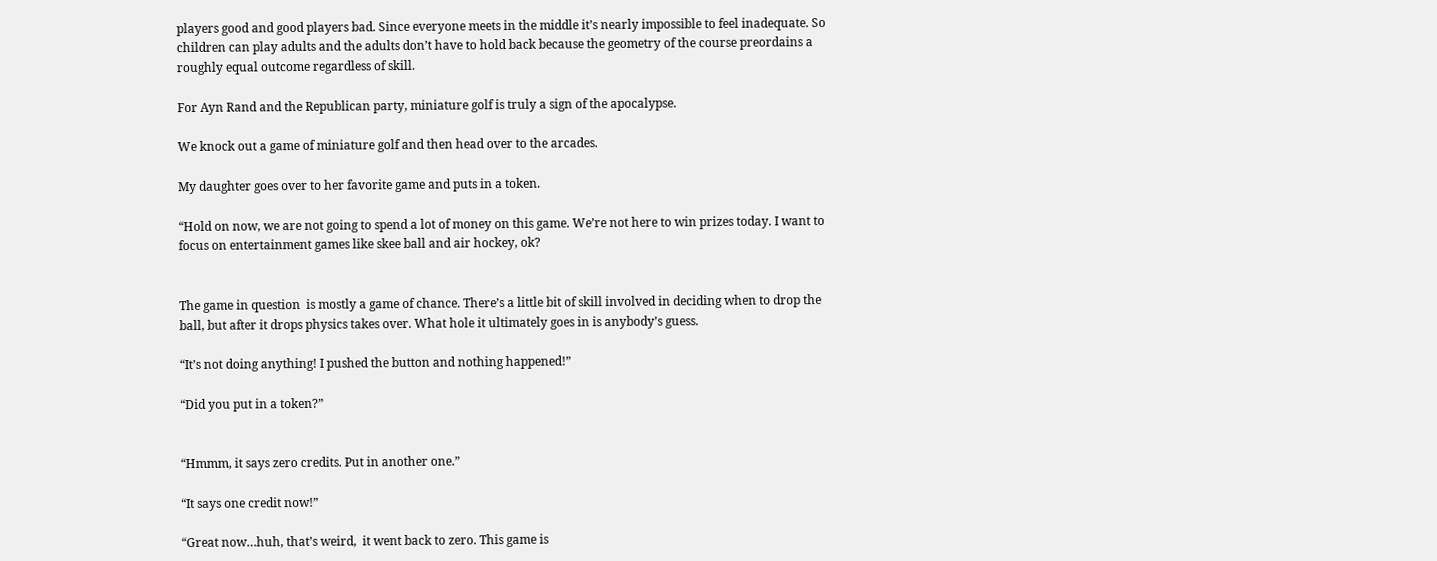players good and good players bad. Since everyone meets in the middle it’s nearly impossible to feel inadequate. So children can play adults and the adults don’t have to hold back because the geometry of the course preordains a roughly equal outcome regardless of skill.

For Ayn Rand and the Republican party, miniature golf is truly a sign of the apocalypse.

We knock out a game of miniature golf and then head over to the arcades.

My daughter goes over to her favorite game and puts in a token.

“Hold on now, we are not going to spend a lot of money on this game. We’re not here to win prizes today. I want to focus on entertainment games like skee ball and air hockey, ok?


The game in question  is mostly a game of chance. There’s a little bit of skill involved in deciding when to drop the ball, but after it drops physics takes over. What hole it ultimately goes in is anybody’s guess.

“It’s not doing anything! I pushed the button and nothing happened!”

“Did you put in a token?”


“Hmmm, it says zero credits. Put in another one.”

“It says one credit now!”

“Great now…huh, that’s weird,  it went back to zero. This game is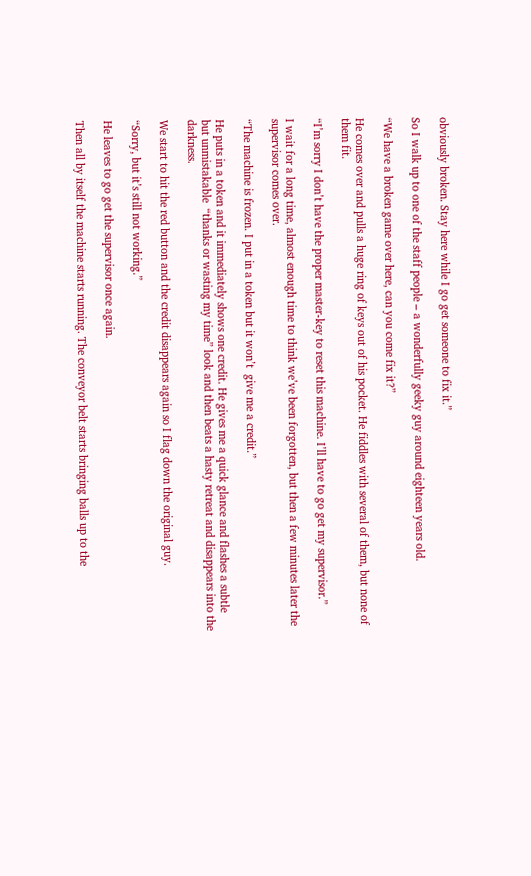obviously broken. Stay here while I go get someone to fix it.”

So I walk up to one of the staff people – a wonderfully geeky guy around eighteen years old.

“We have a broken game over here, can you come fix it?”

He comes over and pulls a huge ring of keys out of his pocket. He fiddles with several of them, but none of them fit.

“I’m sorry I don’t have the proper master-key to reset this machine. I’ll have to go get my supervisor.”

I wait for a long time, almost enough time to think we’ve been forgotten, but then a few minutes later the supervisor comes over.

“The machine is frozen. I put in a token but it won’t  give me a credit.”

He puts in a token and it immediately shows one credit. He gives me a quick glance and flashes a subtle but unmistakable  “thanks or wasting my time” look and then beats a hasty retreat and disappears into the darkness.

We start to hit the red button and the credit disappears again so I flag down the original guy.

“Sorry, but it’s still not working.”

He leaves to go get the supervisor once again.

Then all by itself the machine starts running. The conveyor belt starts bringing balls up to the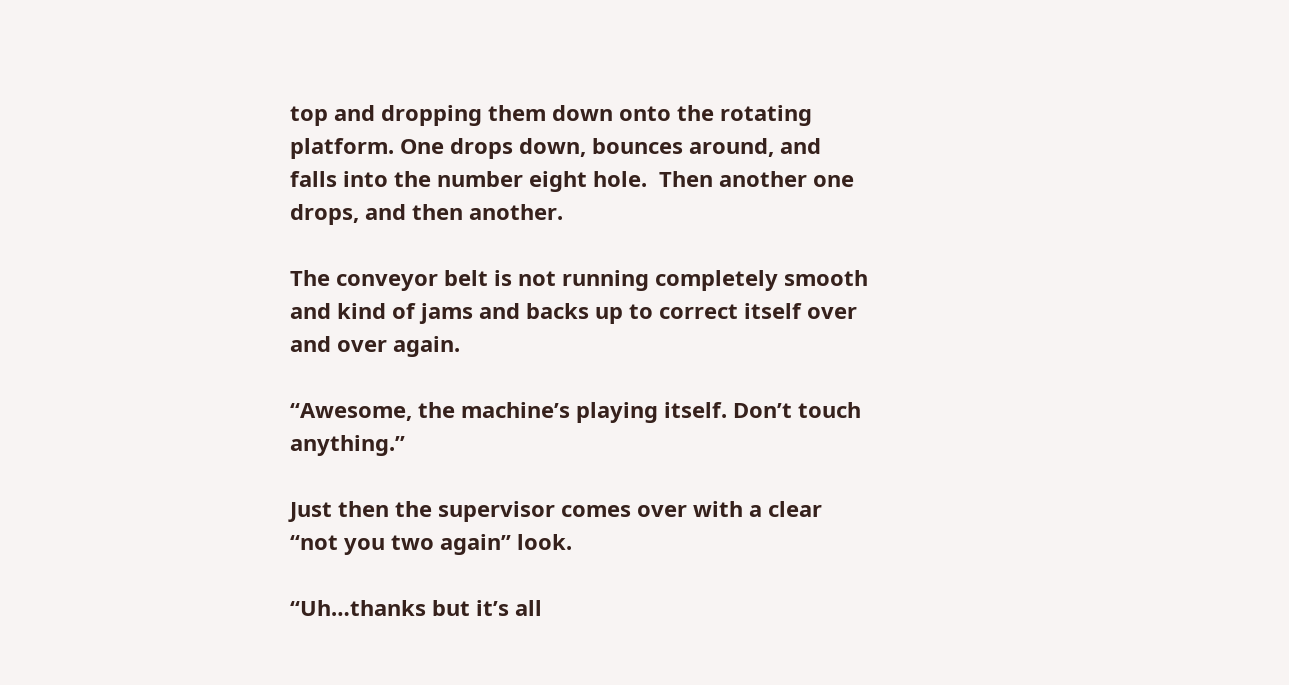top and dropping them down onto the rotating platform. One drops down, bounces around, and falls into the number eight hole.  Then another one drops, and then another.

The conveyor belt is not running completely smooth and kind of jams and backs up to correct itself over and over again.

“Awesome, the machine’s playing itself. Don’t touch anything.”

Just then the supervisor comes over with a clear “not you two again” look.

“Uh…thanks but it’s all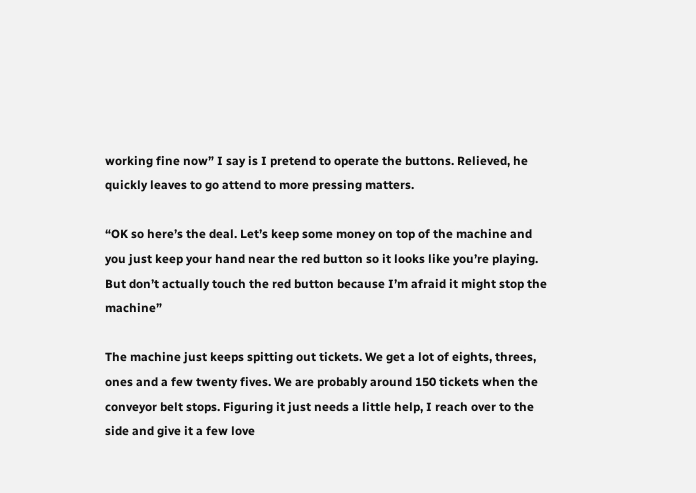working fine now” I say is I pretend to operate the buttons. Relieved, he quickly leaves to go attend to more pressing matters.

“OK so here’s the deal. Let’s keep some money on top of the machine and you just keep your hand near the red button so it looks like you’re playing. But don’t actually touch the red button because I’m afraid it might stop the machine”

The machine just keeps spitting out tickets. We get a lot of eights, threes, ones and a few twenty fives. We are probably around 150 tickets when the conveyor belt stops. Figuring it just needs a little help, I reach over to the side and give it a few love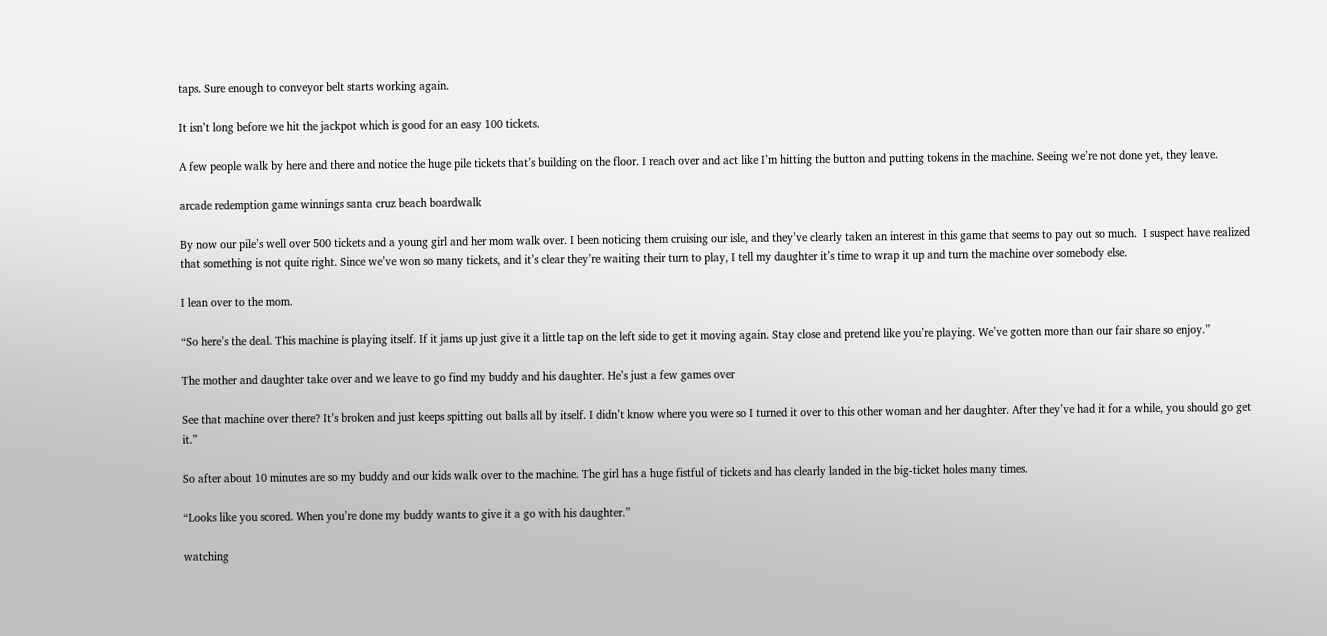taps. Sure enough to conveyor belt starts working again.

It isn’t long before we hit the jackpot which is good for an easy 100 tickets.

A few people walk by here and there and notice the huge pile tickets that’s building on the floor. I reach over and act like I’m hitting the button and putting tokens in the machine. Seeing we’re not done yet, they leave.

arcade redemption game winnings santa cruz beach boardwalk

By now our pile’s well over 500 tickets and a young girl and her mom walk over. I been noticing them cruising our isle, and they’ve clearly taken an interest in this game that seems to pay out so much.  I suspect have realized that something is not quite right. Since we’ve won so many tickets, and it’s clear they’re waiting their turn to play, I tell my daughter it’s time to wrap it up and turn the machine over somebody else.

I lean over to the mom.

“So here’s the deal. This machine is playing itself. If it jams up just give it a little tap on the left side to get it moving again. Stay close and pretend like you’re playing. We’ve gotten more than our fair share so enjoy.”

The mother and daughter take over and we leave to go find my buddy and his daughter. He’s just a few games over

See that machine over there? It’s broken and just keeps spitting out balls all by itself. I didn’t know where you were so I turned it over to this other woman and her daughter. After they’ve had it for a while, you should go get it.”

So after about 10 minutes are so my buddy and our kids walk over to the machine. The girl has a huge fistful of tickets and has clearly landed in the big-ticket holes many times.

“Looks like you scored. When you’re done my buddy wants to give it a go with his daughter.”

watching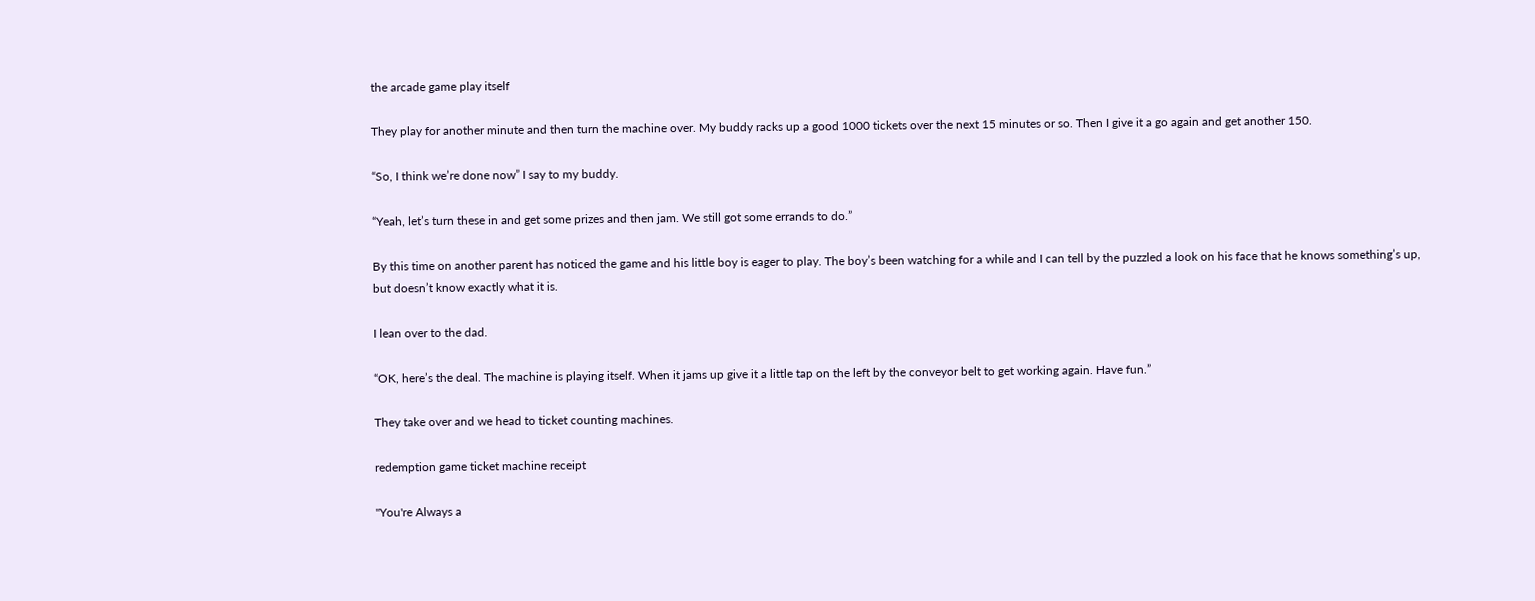the arcade game play itself

They play for another minute and then turn the machine over. My buddy racks up a good 1000 tickets over the next 15 minutes or so. Then I give it a go again and get another 150.

“So, I think we’re done now” I say to my buddy.

“Yeah, let’s turn these in and get some prizes and then jam. We still got some errands to do.”

By this time on another parent has noticed the game and his little boy is eager to play. The boy’s been watching for a while and I can tell by the puzzled a look on his face that he knows something’s up, but doesn’t know exactly what it is.

I lean over to the dad.

“OK, here’s the deal. The machine is playing itself. When it jams up give it a little tap on the left by the conveyor belt to get working again. Have fun.”

They take over and we head to ticket counting machines.

redemption game ticket machine receipt

"You're Always a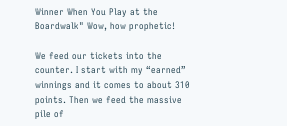Winner When You Play at the Boardwalk" Wow, how prophetic!

We feed our tickets into the counter. I start with my “earned” winnings and it comes to about 310 points. Then we feed the massive pile of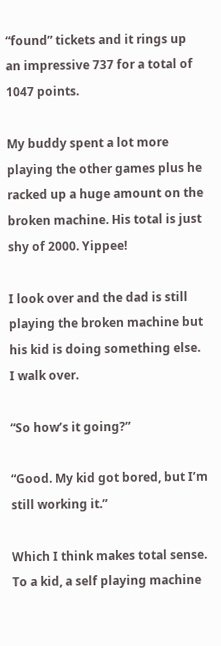“found” tickets and it rings up an impressive 737 for a total of 1047 points.

My buddy spent a lot more playing the other games plus he racked up a huge amount on the broken machine. His total is just shy of 2000. Yippee!

I look over and the dad is still playing the broken machine but his kid is doing something else. I walk over.

“So how’s it going?”

“Good. My kid got bored, but I’m still working it.”

Which I think makes total sense. To a kid, a self playing machine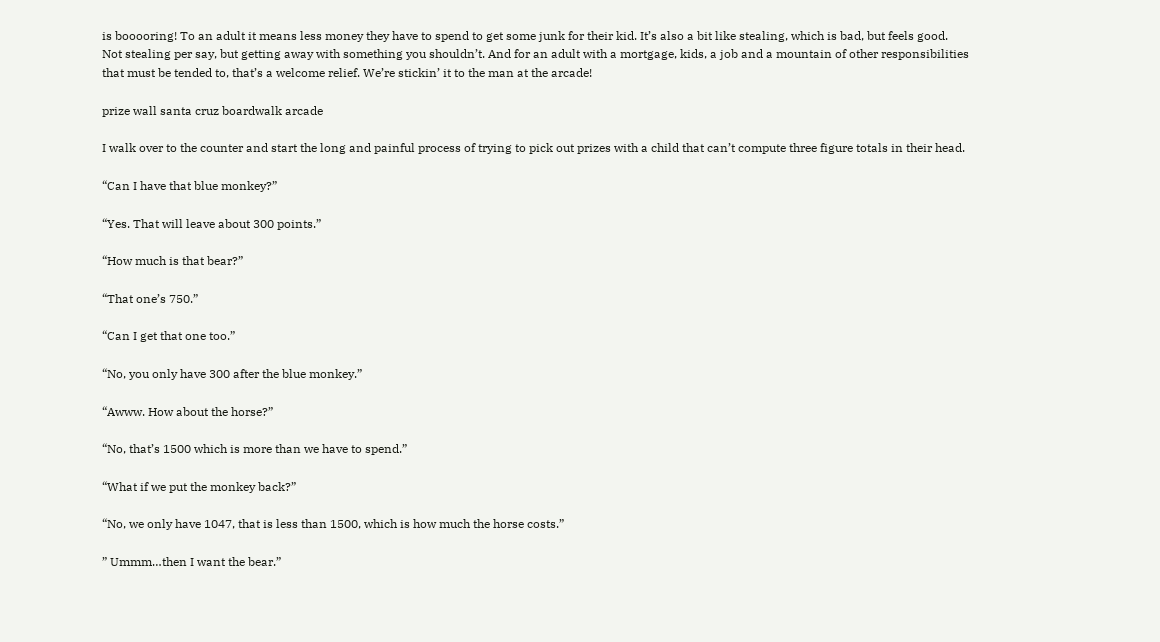is booooring! To an adult it means less money they have to spend to get some junk for their kid. It’s also a bit like stealing, which is bad, but feels good. Not stealing per say, but getting away with something you shouldn’t. And for an adult with a mortgage, kids, a job and a mountain of other responsibilities that must be tended to, that’s a welcome relief. We’re stickin’ it to the man at the arcade!

prize wall santa cruz boardwalk arcade

I walk over to the counter and start the long and painful process of trying to pick out prizes with a child that can’t compute three figure totals in their head.

“Can I have that blue monkey?”

“Yes. That will leave about 300 points.”

“How much is that bear?”

“That one’s 750.”

“Can I get that one too.”

“No, you only have 300 after the blue monkey.”

“Awww. How about the horse?”

“No, that’s 1500 which is more than we have to spend.”

“What if we put the monkey back?”

“No, we only have 1047, that is less than 1500, which is how much the horse costs.”

” Ummm…then I want the bear.”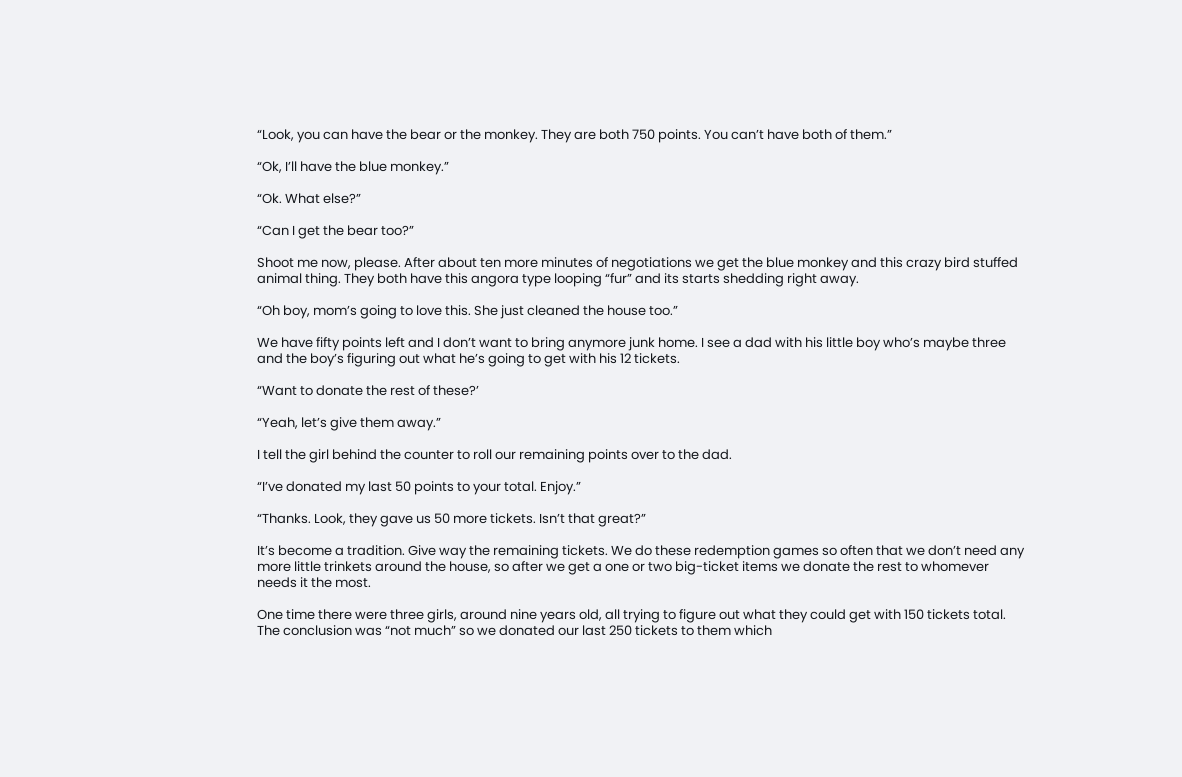“Look, you can have the bear or the monkey. They are both 750 points. You can’t have both of them.”

“Ok, I’ll have the blue monkey.”

“Ok. What else?”

“Can I get the bear too?”

Shoot me now, please. After about ten more minutes of negotiations we get the blue monkey and this crazy bird stuffed animal thing. They both have this angora type looping “fur” and its starts shedding right away.

“Oh boy, mom’s going to love this. She just cleaned the house too.”

We have fifty points left and I don’t want to bring anymore junk home. I see a dad with his little boy who’s maybe three and the boy’s figuring out what he’s going to get with his 12 tickets.

“Want to donate the rest of these?’

“Yeah, let’s give them away.”

I tell the girl behind the counter to roll our remaining points over to the dad.

“I’ve donated my last 50 points to your total. Enjoy.”

“Thanks. Look, they gave us 50 more tickets. Isn’t that great?”

It’s become a tradition. Give way the remaining tickets. We do these redemption games so often that we don’t need any more little trinkets around the house, so after we get a one or two big-ticket items we donate the rest to whomever needs it the most.

One time there were three girls, around nine years old, all trying to figure out what they could get with 150 tickets total. The conclusion was “not much” so we donated our last 250 tickets to them which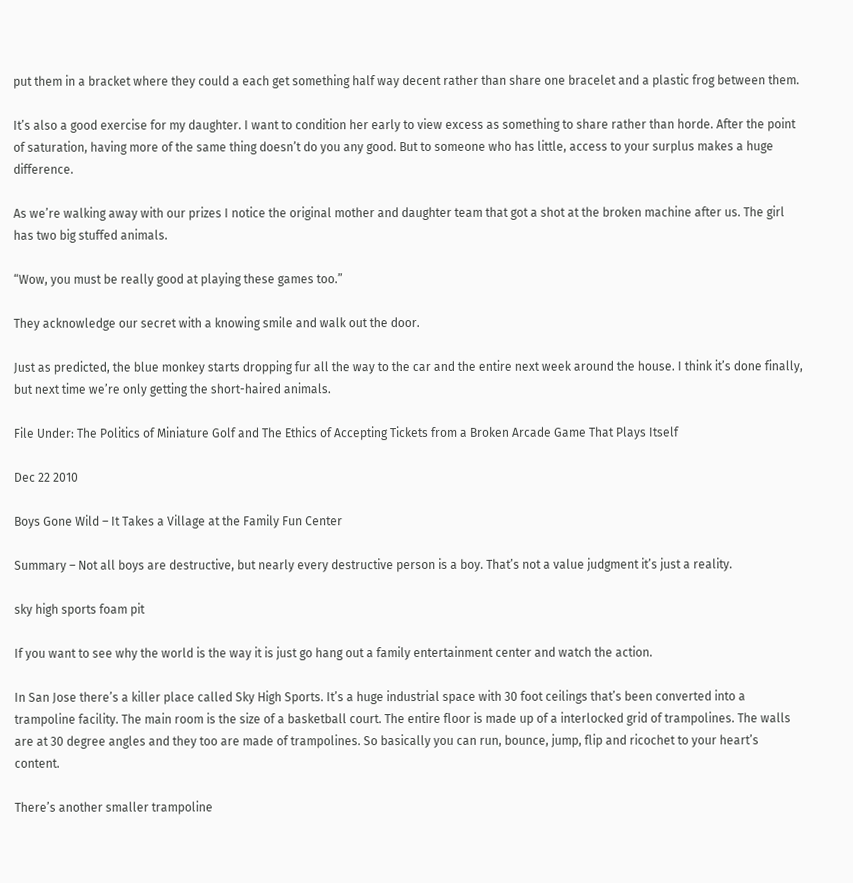put them in a bracket where they could a each get something half way decent rather than share one bracelet and a plastic frog between them.

It’s also a good exercise for my daughter. I want to condition her early to view excess as something to share rather than horde. After the point of saturation, having more of the same thing doesn’t do you any good. But to someone who has little, access to your surplus makes a huge difference.

As we’re walking away with our prizes I notice the original mother and daughter team that got a shot at the broken machine after us. The girl has two big stuffed animals.

“Wow, you must be really good at playing these games too.”

They acknowledge our secret with a knowing smile and walk out the door.

Just as predicted, the blue monkey starts dropping fur all the way to the car and the entire next week around the house. I think it’s done finally, but next time we’re only getting the short-haired animals.

File Under: The Politics of Miniature Golf and The Ethics of Accepting Tickets from a Broken Arcade Game That Plays Itself

Dec 22 2010

Boys Gone Wild – It Takes a Village at the Family Fun Center

Summary – Not all boys are destructive, but nearly every destructive person is a boy. That’s not a value judgment it’s just a reality.

sky high sports foam pit

If you want to see why the world is the way it is just go hang out a family entertainment center and watch the action.

In San Jose there’s a killer place called Sky High Sports. It’s a huge industrial space with 30 foot ceilings that’s been converted into a trampoline facility. The main room is the size of a basketball court. The entire floor is made up of a interlocked grid of trampolines. The walls are at 30 degree angles and they too are made of trampolines. So basically you can run, bounce, jump, flip and ricochet to your heart’s content.

There’s another smaller trampoline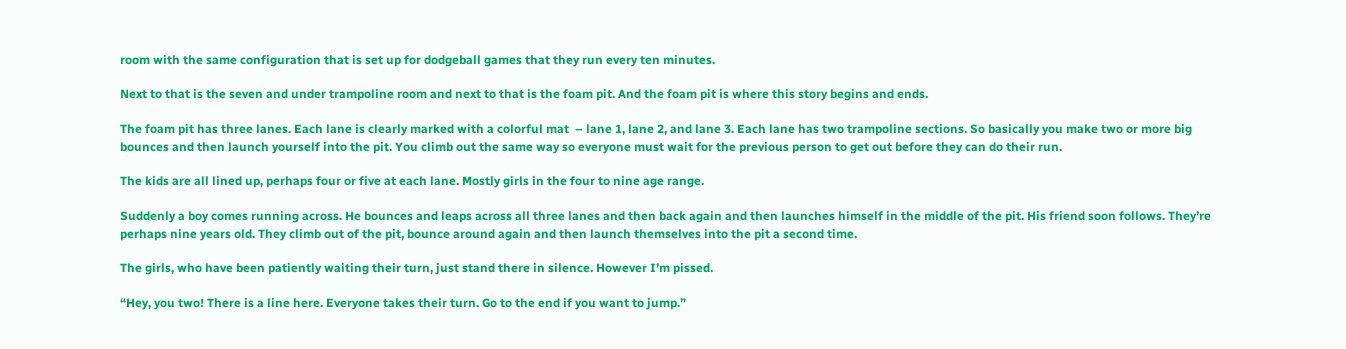room with the same configuration that is set up for dodgeball games that they run every ten minutes.

Next to that is the seven and under trampoline room and next to that is the foam pit. And the foam pit is where this story begins and ends.

The foam pit has three lanes. Each lane is clearly marked with a colorful mat  – lane 1, lane 2, and lane 3. Each lane has two trampoline sections. So basically you make two or more big bounces and then launch yourself into the pit. You climb out the same way so everyone must wait for the previous person to get out before they can do their run.

The kids are all lined up, perhaps four or five at each lane. Mostly girls in the four to nine age range.

Suddenly a boy comes running across. He bounces and leaps across all three lanes and then back again and then launches himself in the middle of the pit. His friend soon follows. They’re perhaps nine years old. They climb out of the pit, bounce around again and then launch themselves into the pit a second time.

The girls, who have been patiently waiting their turn, just stand there in silence. However I’m pissed.

“Hey, you two! There is a line here. Everyone takes their turn. Go to the end if you want to jump.”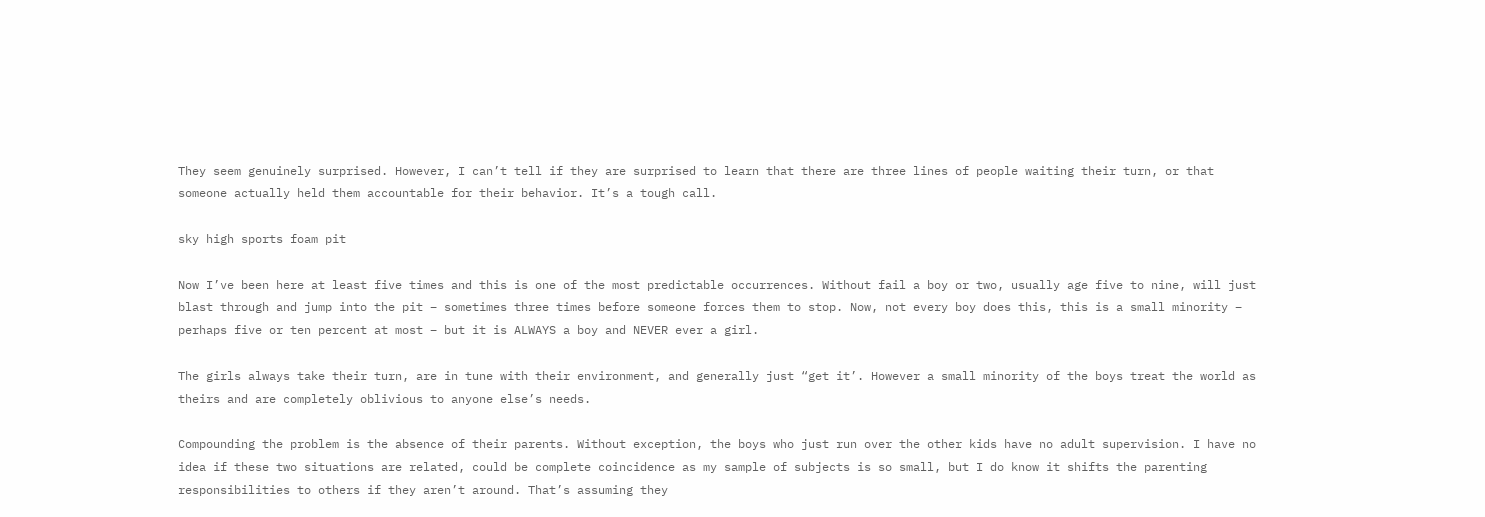They seem genuinely surprised. However, I can’t tell if they are surprised to learn that there are three lines of people waiting their turn, or that someone actually held them accountable for their behavior. It’s a tough call.

sky high sports foam pit

Now I’ve been here at least five times and this is one of the most predictable occurrences. Without fail a boy or two, usually age five to nine, will just blast through and jump into the pit – sometimes three times before someone forces them to stop. Now, not every boy does this, this is a small minority – perhaps five or ten percent at most – but it is ALWAYS a boy and NEVER ever a girl.

The girls always take their turn, are in tune with their environment, and generally just “get it’. However a small minority of the boys treat the world as theirs and are completely oblivious to anyone else’s needs.

Compounding the problem is the absence of their parents. Without exception, the boys who just run over the other kids have no adult supervision. I have no idea if these two situations are related, could be complete coincidence as my sample of subjects is so small, but I do know it shifts the parenting responsibilities to others if they aren’t around. That’s assuming they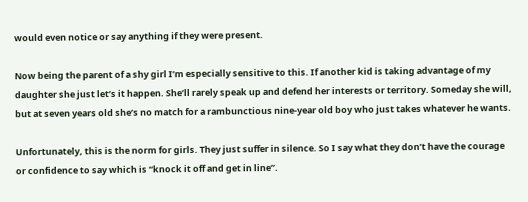would even notice or say anything if they were present.

Now being the parent of a shy girl I’m especially sensitive to this. If another kid is taking advantage of my daughter she just let’s it happen. She’ll rarely speak up and defend her interests or territory. Someday she will, but at seven years old she’s no match for a rambunctious nine-year old boy who just takes whatever he wants.

Unfortunately, this is the norm for girls. They just suffer in silence. So I say what they don’t have the courage or confidence to say which is “knock it off and get in line”.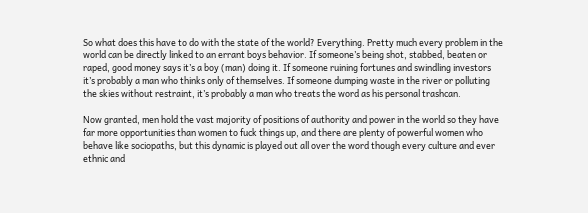So what does this have to do with the state of the world? Everything. Pretty much every problem in the world can be directly linked to an errant boys behavior. If someone’s being shot, stabbed, beaten or raped, good money says it’s a boy (man) doing it. If someone ruining fortunes and swindling investors it’s probably a man who thinks only of themselves. If someone dumping waste in the river or polluting the skies without restraint, it’s probably a man who treats the word as his personal trashcan.

Now granted, men hold the vast majority of positions of authority and power in the world so they have far more opportunities than women to fuck things up, and there are plenty of powerful women who behave like sociopaths, but this dynamic is played out all over the word though every culture and ever ethnic and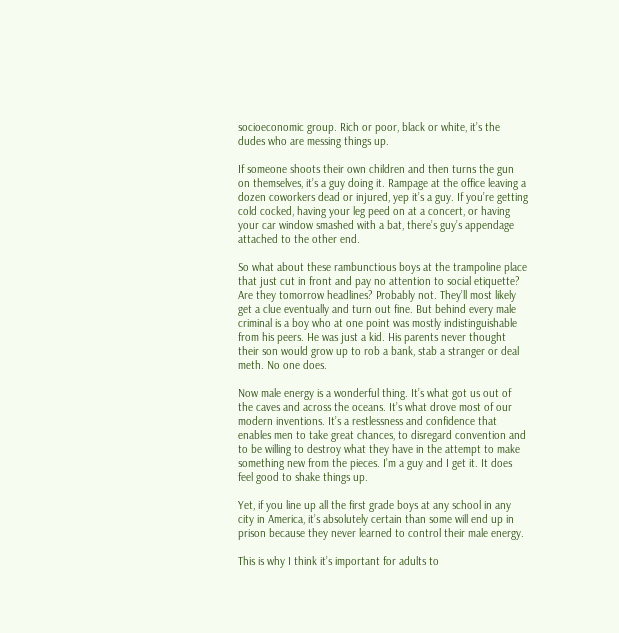socioeconomic group. Rich or poor, black or white, it’s the dudes who are messing things up.

If someone shoots their own children and then turns the gun on themselves, it’s a guy doing it. Rampage at the office leaving a dozen coworkers dead or injured, yep it’s a guy. If you’re getting cold cocked, having your leg peed on at a concert, or having your car window smashed with a bat, there’s guy’s appendage attached to the other end.

So what about these rambunctious boys at the trampoline place that just cut in front and pay no attention to social etiquette? Are they tomorrow headlines? Probably not. They’ll most likely get a clue eventually and turn out fine. But behind every male criminal is a boy who at one point was mostly indistinguishable from his peers. He was just a kid. His parents never thought their son would grow up to rob a bank, stab a stranger or deal meth. No one does.

Now male energy is a wonderful thing. It’s what got us out of the caves and across the oceans. It’s what drove most of our modern inventions. It’s a restlessness and confidence that enables men to take great chances, to disregard convention and to be willing to destroy what they have in the attempt to make something new from the pieces. I’m a guy and I get it. It does feel good to shake things up.

Yet, if you line up all the first grade boys at any school in any city in America, it’s absolutely certain than some will end up in prison because they never learned to control their male energy.

This is why I think it’s important for adults to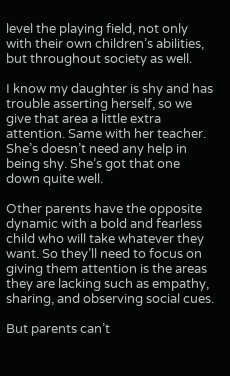level the playing field, not only with their own children’s abilities, but throughout society as well.

I know my daughter is shy and has trouble asserting herself, so we give that area a little extra attention. Same with her teacher. She’s doesn’t need any help in being shy. She’s got that one down quite well.

Other parents have the opposite dynamic with a bold and fearless child who will take whatever they want. So they’ll need to focus on giving them attention is the areas they are lacking such as empathy, sharing, and observing social cues.

But parents can’t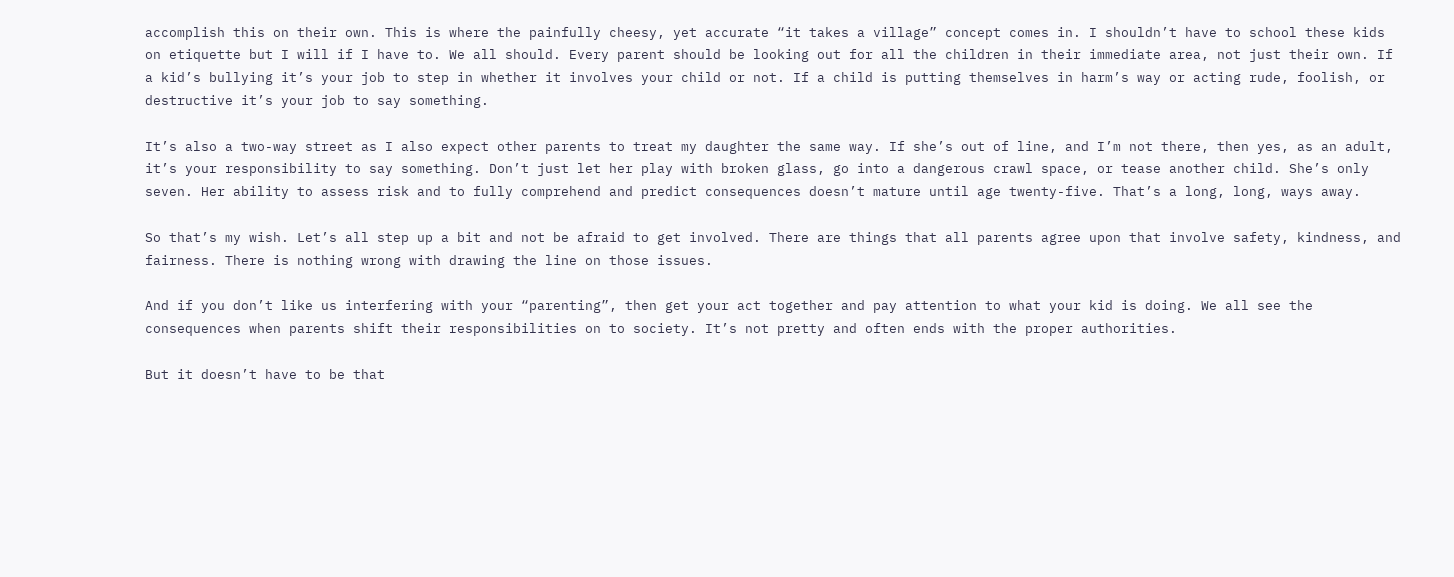accomplish this on their own. This is where the painfully cheesy, yet accurate “it takes a village” concept comes in. I shouldn’t have to school these kids on etiquette but I will if I have to. We all should. Every parent should be looking out for all the children in their immediate area, not just their own. If a kid’s bullying it’s your job to step in whether it involves your child or not. If a child is putting themselves in harm’s way or acting rude, foolish, or destructive it’s your job to say something.

It’s also a two-way street as I also expect other parents to treat my daughter the same way. If she’s out of line, and I’m not there, then yes, as an adult, it’s your responsibility to say something. Don’t just let her play with broken glass, go into a dangerous crawl space, or tease another child. She’s only seven. Her ability to assess risk and to fully comprehend and predict consequences doesn’t mature until age twenty-five. That’s a long, long, ways away.

So that’s my wish. Let’s all step up a bit and not be afraid to get involved. There are things that all parents agree upon that involve safety, kindness, and fairness. There is nothing wrong with drawing the line on those issues.

And if you don’t like us interfering with your “parenting”, then get your act together and pay attention to what your kid is doing. We all see the consequences when parents shift their responsibilities on to society. It’s not pretty and often ends with the proper authorities.

But it doesn’t have to be that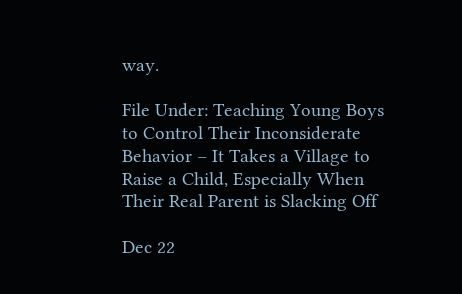way.

File Under: Teaching Young Boys to Control Their Inconsiderate Behavior – It Takes a Village to Raise a Child, Especially When Their Real Parent is Slacking Off

Dec 22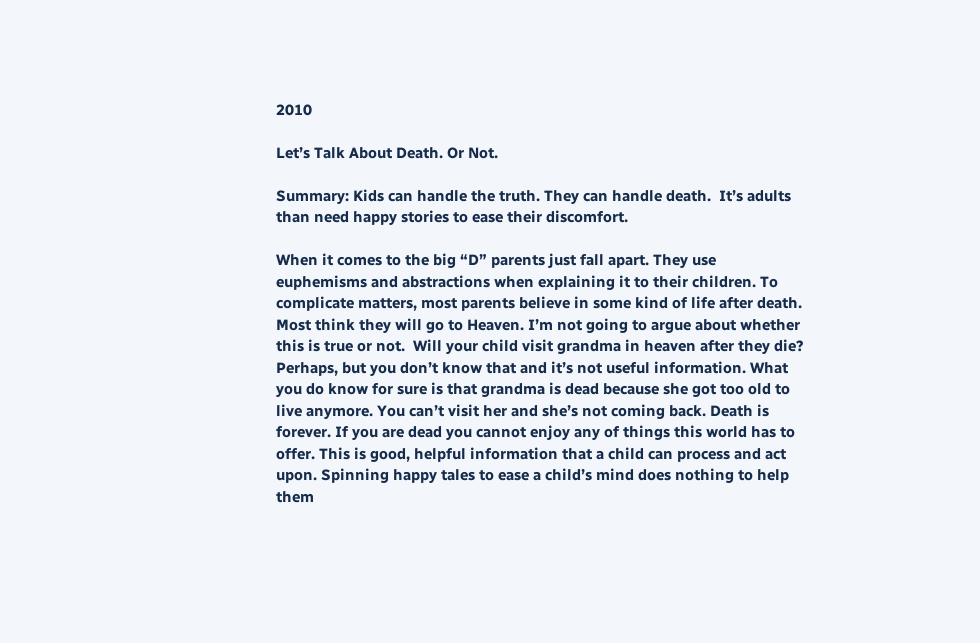2010

Let’s Talk About Death. Or Not.

Summary: Kids can handle the truth. They can handle death.  It’s adults than need happy stories to ease their discomfort.

When it comes to the big “D” parents just fall apart. They use euphemisms and abstractions when explaining it to their children. To complicate matters, most parents believe in some kind of life after death. Most think they will go to Heaven. I’m not going to argue about whether this is true or not.  Will your child visit grandma in heaven after they die? Perhaps, but you don’t know that and it’s not useful information. What you do know for sure is that grandma is dead because she got too old to live anymore. You can’t visit her and she’s not coming back. Death is forever. If you are dead you cannot enjoy any of things this world has to offer. This is good, helpful information that a child can process and act upon. Spinning happy tales to ease a child’s mind does nothing to help them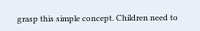grasp this simple concept. Children need to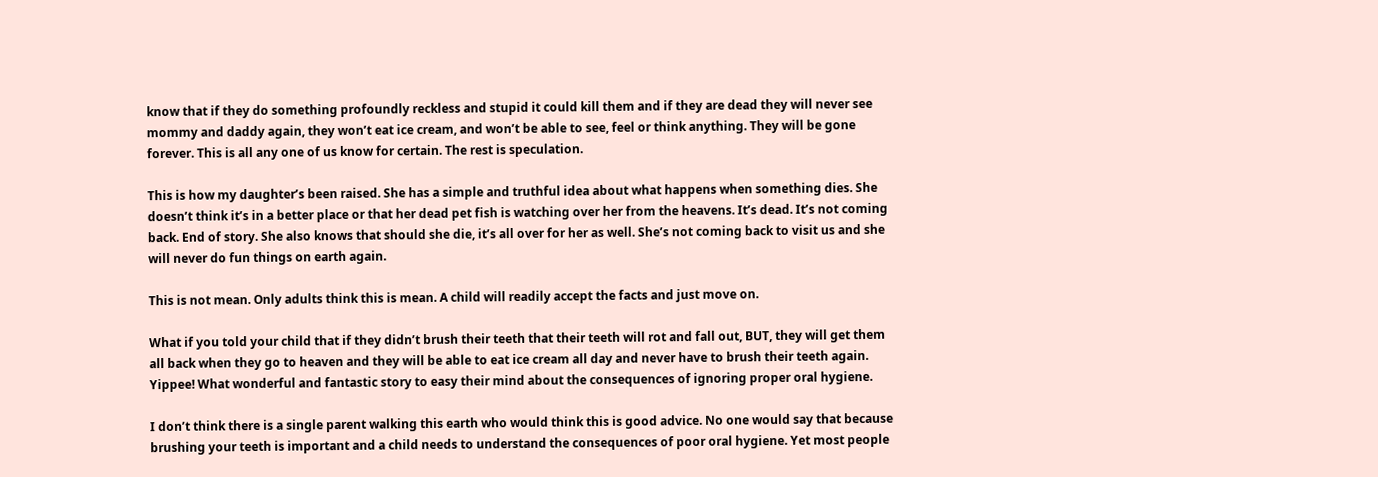know that if they do something profoundly reckless and stupid it could kill them and if they are dead they will never see mommy and daddy again, they won’t eat ice cream, and won’t be able to see, feel or think anything. They will be gone forever. This is all any one of us know for certain. The rest is speculation.

This is how my daughter’s been raised. She has a simple and truthful idea about what happens when something dies. She doesn’t think it’s in a better place or that her dead pet fish is watching over her from the heavens. It’s dead. It’s not coming back. End of story. She also knows that should she die, it’s all over for her as well. She’s not coming back to visit us and she will never do fun things on earth again.

This is not mean. Only adults think this is mean. A child will readily accept the facts and just move on.

What if you told your child that if they didn’t brush their teeth that their teeth will rot and fall out, BUT, they will get them all back when they go to heaven and they will be able to eat ice cream all day and never have to brush their teeth again. Yippee! What wonderful and fantastic story to easy their mind about the consequences of ignoring proper oral hygiene.

I don’t think there is a single parent walking this earth who would think this is good advice. No one would say that because brushing your teeth is important and a child needs to understand the consequences of poor oral hygiene. Yet most people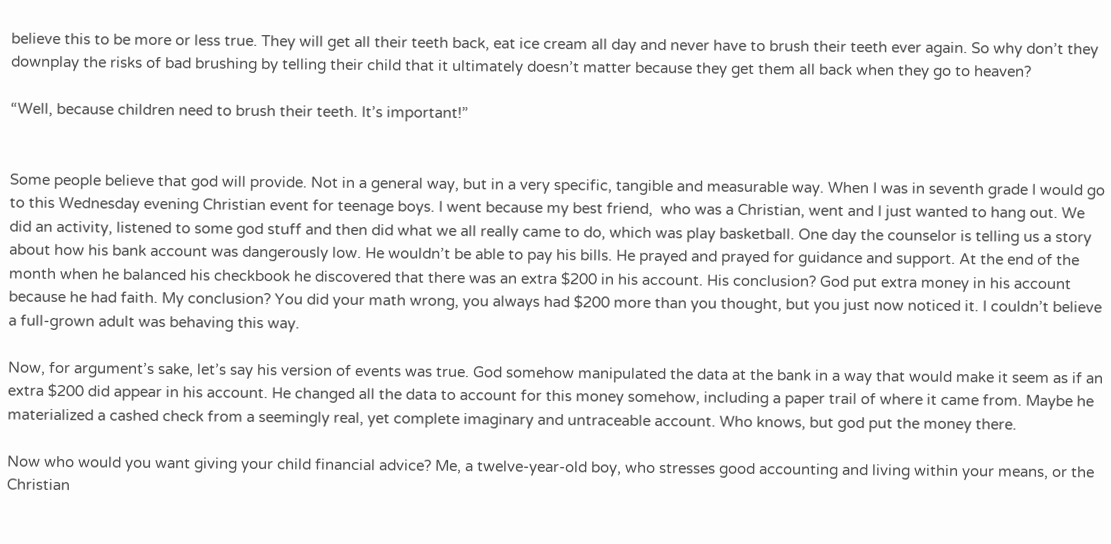believe this to be more or less true. They will get all their teeth back, eat ice cream all day and never have to brush their teeth ever again. So why don’t they downplay the risks of bad brushing by telling their child that it ultimately doesn’t matter because they get them all back when they go to heaven?

“Well, because children need to brush their teeth. It’s important!”


Some people believe that god will provide. Not in a general way, but in a very specific, tangible and measurable way. When I was in seventh grade I would go to this Wednesday evening Christian event for teenage boys. I went because my best friend,  who was a Christian, went and I just wanted to hang out. We did an activity, listened to some god stuff and then did what we all really came to do, which was play basketball. One day the counselor is telling us a story about how his bank account was dangerously low. He wouldn’t be able to pay his bills. He prayed and prayed for guidance and support. At the end of the month when he balanced his checkbook he discovered that there was an extra $200 in his account. His conclusion? God put extra money in his account because he had faith. My conclusion? You did your math wrong, you always had $200 more than you thought, but you just now noticed it. I couldn’t believe a full-grown adult was behaving this way.

Now, for argument’s sake, let’s say his version of events was true. God somehow manipulated the data at the bank in a way that would make it seem as if an extra $200 did appear in his account. He changed all the data to account for this money somehow, including a paper trail of where it came from. Maybe he materialized a cashed check from a seemingly real, yet complete imaginary and untraceable account. Who knows, but god put the money there.

Now who would you want giving your child financial advice? Me, a twelve-year-old boy, who stresses good accounting and living within your means, or the Christian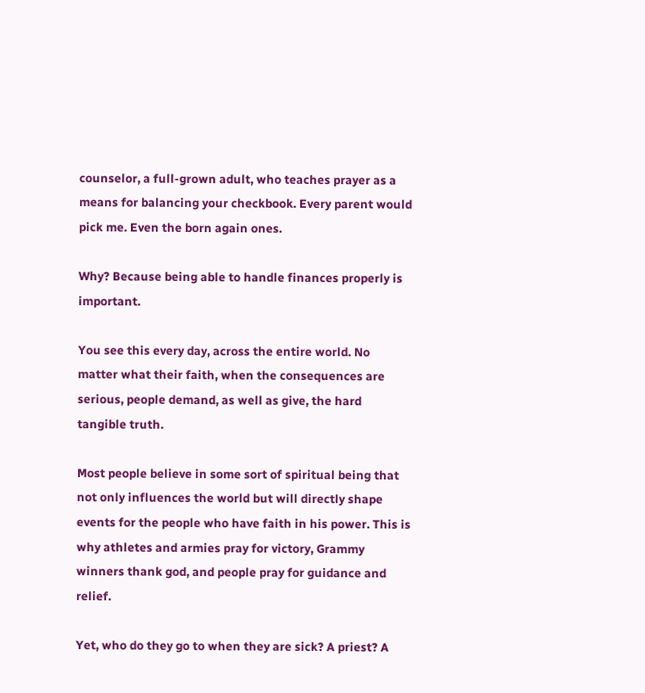counselor, a full-grown adult, who teaches prayer as a means for balancing your checkbook. Every parent would pick me. Even the born again ones.

Why? Because being able to handle finances properly is important.

You see this every day, across the entire world. No matter what their faith, when the consequences are serious, people demand, as well as give, the hard tangible truth.

Most people believe in some sort of spiritual being that not only influences the world but will directly shape events for the people who have faith in his power. This is why athletes and armies pray for victory, Grammy winners thank god, and people pray for guidance and relief.

Yet, who do they go to when they are sick? A priest? A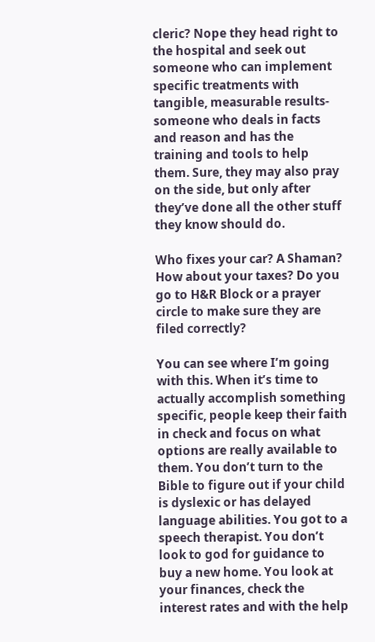cleric? Nope they head right to the hospital and seek out someone who can implement specific treatments with tangible, measurable results- someone who deals in facts and reason and has the training and tools to help them. Sure, they may also pray on the side, but only after they’ve done all the other stuff they know should do.

Who fixes your car? A Shaman? How about your taxes? Do you go to H&R Block or a prayer circle to make sure they are filed correctly?

You can see where I’m going with this. When it’s time to actually accomplish something specific, people keep their faith in check and focus on what options are really available to them. You don’t turn to the Bible to figure out if your child is dyslexic or has delayed language abilities. You got to a speech therapist. You don’t  look to god for guidance to buy a new home. You look at your finances, check the interest rates and with the help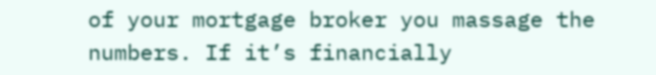of your mortgage broker you massage the numbers. If it’s financially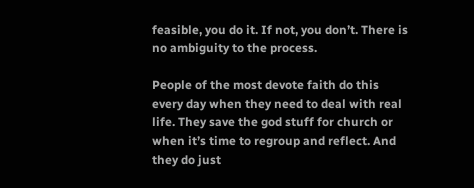feasible, you do it. If not, you don’t. There is no ambiguity to the process.

People of the most devote faith do this every day when they need to deal with real life. They save the god stuff for church or when it’s time to regroup and reflect. And they do just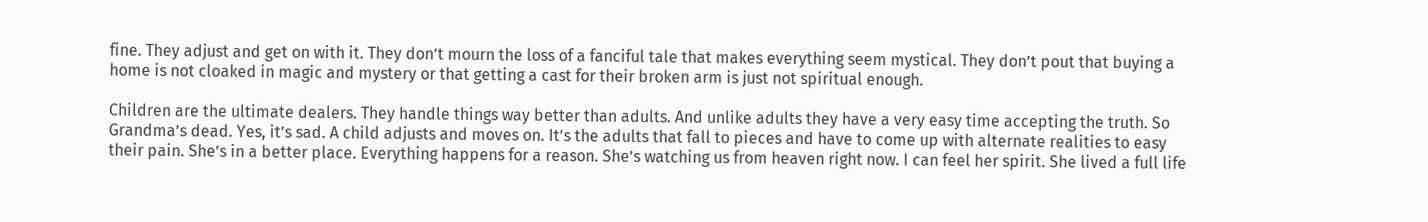fine. They adjust and get on with it. They don’t mourn the loss of a fanciful tale that makes everything seem mystical. They don’t pout that buying a home is not cloaked in magic and mystery or that getting a cast for their broken arm is just not spiritual enough.

Children are the ultimate dealers. They handle things way better than adults. And unlike adults they have a very easy time accepting the truth. So Grandma’s dead. Yes, it’s sad. A child adjusts and moves on. It’s the adults that fall to pieces and have to come up with alternate realities to easy their pain. She’s in a better place. Everything happens for a reason. She’s watching us from heaven right now. I can feel her spirit. She lived a full life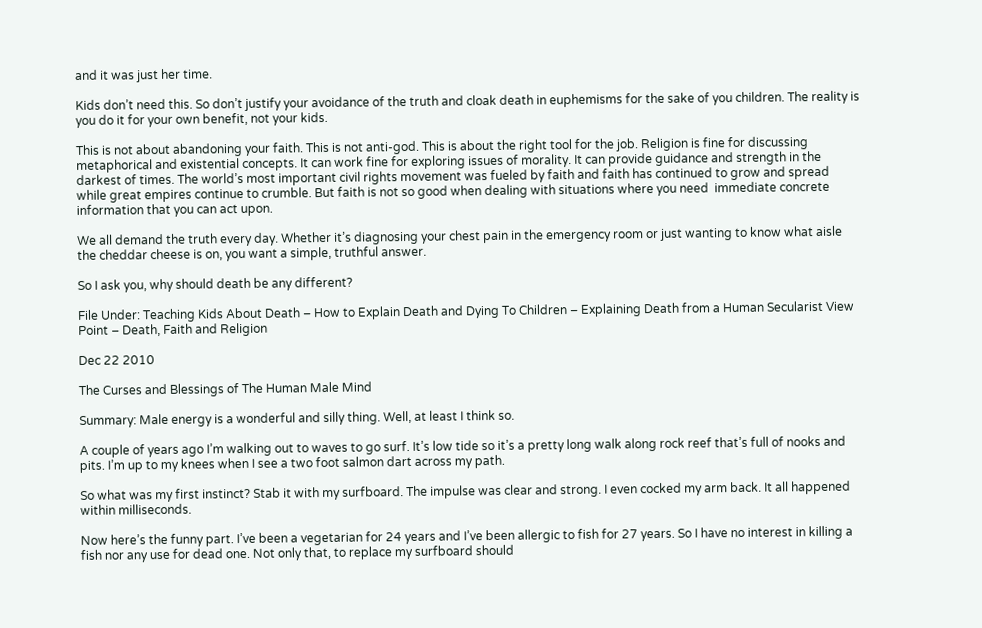and it was just her time.

Kids don’t need this. So don’t justify your avoidance of the truth and cloak death in euphemisms for the sake of you children. The reality is you do it for your own benefit, not your kids.

This is not about abandoning your faith. This is not anti-god. This is about the right tool for the job. Religion is fine for discussing metaphorical and existential concepts. It can work fine for exploring issues of morality. It can provide guidance and strength in the darkest of times. The world’s most important civil rights movement was fueled by faith and faith has continued to grow and spread while great empires continue to crumble. But faith is not so good when dealing with situations where you need  immediate concrete information that you can act upon.

We all demand the truth every day. Whether it’s diagnosing your chest pain in the emergency room or just wanting to know what aisle the cheddar cheese is on, you want a simple, truthful answer.

So I ask you, why should death be any different?

File Under: Teaching Kids About Death – How to Explain Death and Dying To Children – Explaining Death from a Human Secularist View Point – Death, Faith and Religion

Dec 22 2010

The Curses and Blessings of The Human Male Mind

Summary: Male energy is a wonderful and silly thing. Well, at least I think so.

A couple of years ago I’m walking out to waves to go surf. It’s low tide so it’s a pretty long walk along rock reef that’s full of nooks and pits. I’m up to my knees when I see a two foot salmon dart across my path.

So what was my first instinct? Stab it with my surfboard. The impulse was clear and strong. I even cocked my arm back. It all happened within milliseconds.

Now here’s the funny part. I’ve been a vegetarian for 24 years and I’ve been allergic to fish for 27 years. So I have no interest in killing a fish nor any use for dead one. Not only that, to replace my surfboard should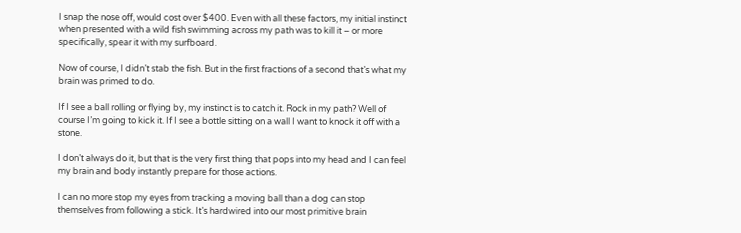I snap the nose off, would cost over $400. Even with all these factors, my initial instinct when presented with a wild fish swimming across my path was to kill it – or more specifically, spear it with my surfboard.

Now of course, I didn’t stab the fish. But in the first fractions of a second that’s what my brain was primed to do.

If I see a ball rolling or flying by, my instinct is to catch it. Rock in my path? Well of course I’m going to kick it. If I see a bottle sitting on a wall I want to knock it off with a stone.

I don’t always do it, but that is the very first thing that pops into my head and I can feel my brain and body instantly prepare for those actions.

I can no more stop my eyes from tracking a moving ball than a dog can stop themselves from following a stick. It’s hardwired into our most primitive brain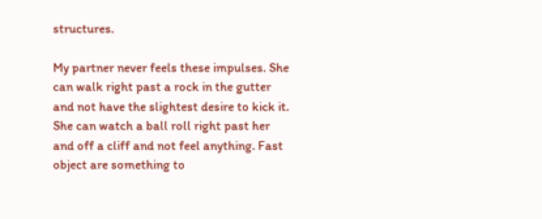structures.

My partner never feels these impulses. She can walk right past a rock in the gutter and not have the slightest desire to kick it. She can watch a ball roll right past her and off a cliff and not feel anything. Fast object are something to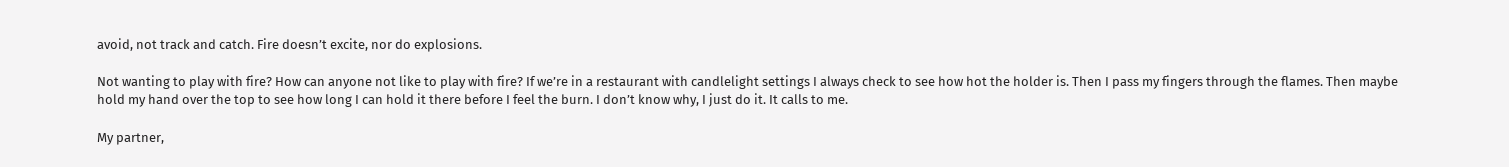avoid, not track and catch. Fire doesn’t excite, nor do explosions.

Not wanting to play with fire? How can anyone not like to play with fire? If we’re in a restaurant with candlelight settings I always check to see how hot the holder is. Then I pass my fingers through the flames. Then maybe hold my hand over the top to see how long I can hold it there before I feel the burn. I don’t know why, I just do it. It calls to me.

My partner,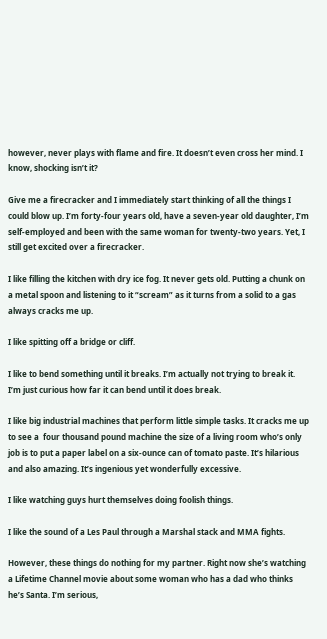however, never plays with flame and fire. It doesn’t even cross her mind. I know, shocking isn’t it?

Give me a firecracker and I immediately start thinking of all the things I could blow up. I’m forty-four years old, have a seven-year old daughter, I’m self-employed and been with the same woman for twenty-two years. Yet, I still get excited over a firecracker.

I like filling the kitchen with dry ice fog. It never gets old. Putting a chunk on a metal spoon and listening to it “scream” as it turns from a solid to a gas always cracks me up.

I like spitting off a bridge or cliff.

I like to bend something until it breaks. I’m actually not trying to break it. I’m just curious how far it can bend until it does break.

I like big industrial machines that perform little simple tasks. It cracks me up to see a  four thousand pound machine the size of a living room who’s only job is to put a paper label on a six-ounce can of tomato paste. It’s hilarious and also amazing. It’s ingenious yet wonderfully excessive.

I like watching guys hurt themselves doing foolish things.

I like the sound of a Les Paul through a Marshal stack and MMA fights.

However, these things do nothing for my partner. Right now she’s watching a Lifetime Channel movie about some woman who has a dad who thinks he’s Santa. I’m serious,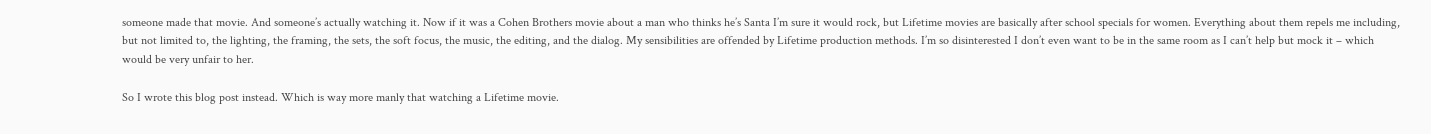someone made that movie. And someone’s actually watching it. Now if it was a Cohen Brothers movie about a man who thinks he’s Santa I’m sure it would rock, but Lifetime movies are basically after school specials for women. Everything about them repels me including, but not limited to, the lighting, the framing, the sets, the soft focus, the music, the editing, and the dialog. My sensibilities are offended by Lifetime production methods. I’m so disinterested I don’t even want to be in the same room as I can’t help but mock it – which would be very unfair to her.

So I wrote this blog post instead. Which is way more manly that watching a Lifetime movie.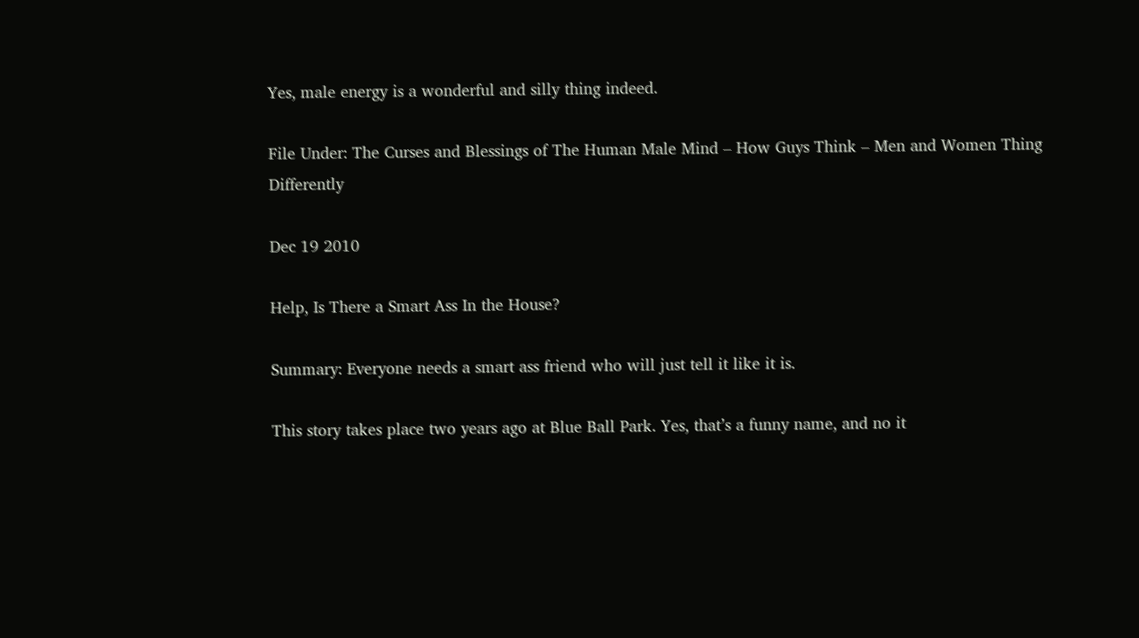Yes, male energy is a wonderful and silly thing indeed.

File Under: The Curses and Blessings of The Human Male Mind – How Guys Think – Men and Women Thing Differently

Dec 19 2010

Help, Is There a Smart Ass In the House?

Summary: Everyone needs a smart ass friend who will just tell it like it is.

This story takes place two years ago at Blue Ball Park. Yes, that’s a funny name, and no it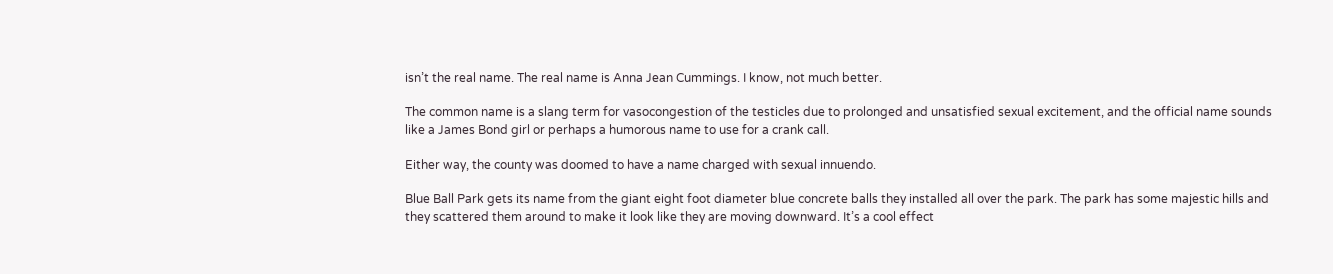isn’t the real name. The real name is Anna Jean Cummings. I know, not much better.

The common name is a slang term for vasocongestion of the testicles due to prolonged and unsatisfied sexual excitement, and the official name sounds like a James Bond girl or perhaps a humorous name to use for a crank call.

Either way, the county was doomed to have a name charged with sexual innuendo.

Blue Ball Park gets its name from the giant eight foot diameter blue concrete balls they installed all over the park. The park has some majestic hills and they scattered them around to make it look like they are moving downward. It’s a cool effect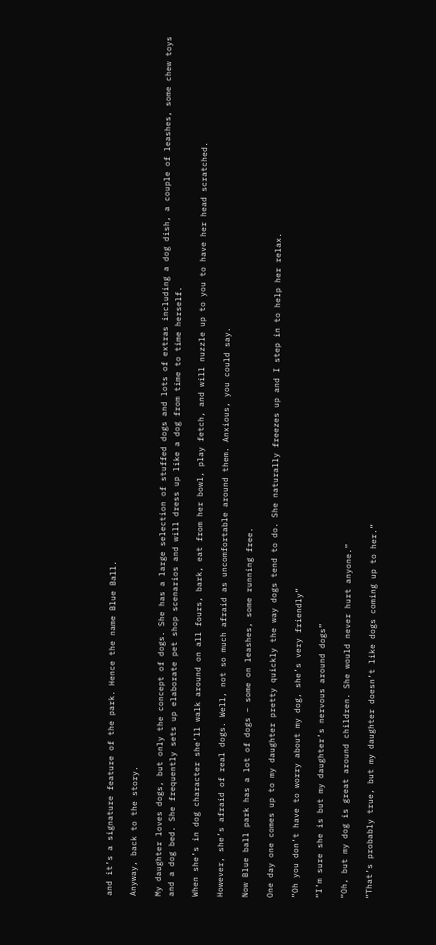and it’s a signature feature of the park. Hence the name Blue Ball.

Anyway, back to the story.

My daughter loves dogs, but only the concept of dogs. She has a large selection of stuffed dogs and lots of extras including a dog dish, a couple of leashes, some chew toys and a dog bed. She frequently sets up elaborate pet shop scenarios and will dress up like a dog from time to time herself.

When she’s in dog character she’ll walk around on all fours, bark, eat from her bowl, play fetch, and will nuzzle up to you to have her head scratched.

However, she’s afraid of real dogs. Well, not so much afraid as uncomfortable around them. Anxious, you could say.

Now Blue ball park has a lot of dogs – some on leashes, some running free.

One day one comes up to my daughter pretty quickly the way dogs tend to do. She naturally freezes up and I step in to help her relax.

“Oh you don’t have to worry about my dog, she’s very friendly”

“I’m sure she is but my daughter’s nervous around dogs”

“Oh, but my dog is great around children. She would never hurt anyone.”

“That’s probably true, but my daughter doesn’t like dogs coming up to her.”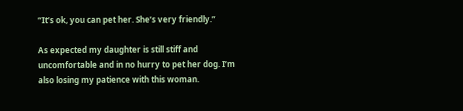“It’s ok, you can pet her. She’s very friendly.”

As expected my daughter is still stiff and uncomfortable and in no hurry to pet her dog. I’m also losing my patience with this woman.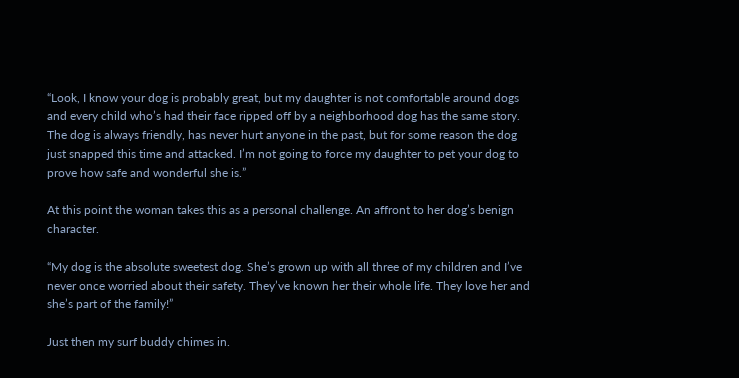“Look, I know your dog is probably great, but my daughter is not comfortable around dogs and every child who’s had their face ripped off by a neighborhood dog has the same story. The dog is always friendly, has never hurt anyone in the past, but for some reason the dog just snapped this time and attacked. I’m not going to force my daughter to pet your dog to prove how safe and wonderful she is.”

At this point the woman takes this as a personal challenge. An affront to her dog’s benign character.

“My dog is the absolute sweetest dog. She’s grown up with all three of my children and I’ve never once worried about their safety. They’ve known her their whole life. They love her and she’s part of the family!”

Just then my surf buddy chimes in.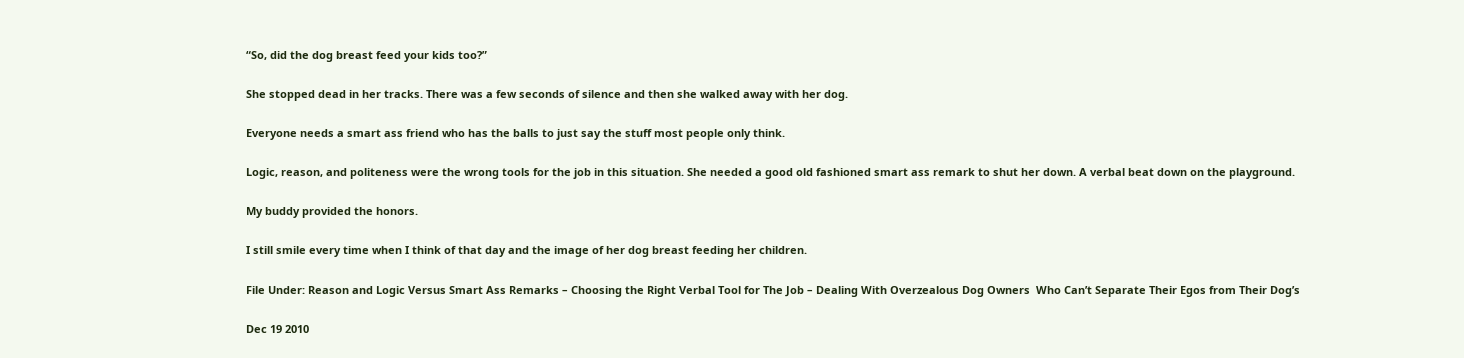“So, did the dog breast feed your kids too?”

She stopped dead in her tracks. There was a few seconds of silence and then she walked away with her dog.

Everyone needs a smart ass friend who has the balls to just say the stuff most people only think.

Logic, reason, and politeness were the wrong tools for the job in this situation. She needed a good old fashioned smart ass remark to shut her down. A verbal beat down on the playground.

My buddy provided the honors.

I still smile every time when I think of that day and the image of her dog breast feeding her children.

File Under: Reason and Logic Versus Smart Ass Remarks – Choosing the Right Verbal Tool for The Job – Dealing With Overzealous Dog Owners  Who Can’t Separate Their Egos from Their Dog’s

Dec 19 2010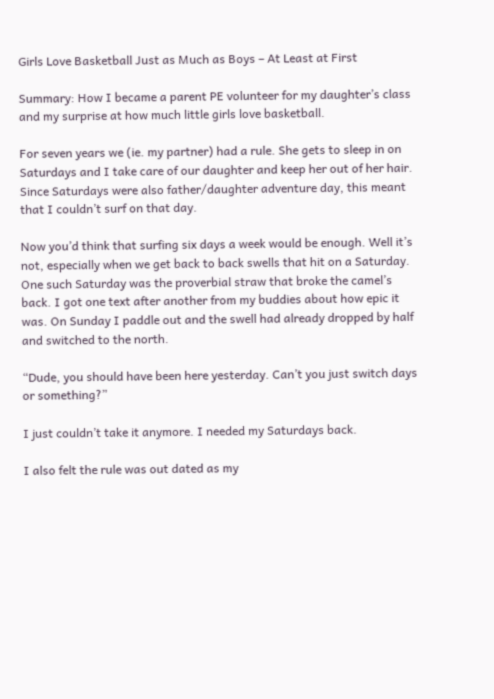Girls Love Basketball Just as Much as Boys – At Least at First

Summary: How I became a parent PE volunteer for my daughter’s class and my surprise at how much little girls love basketball.

For seven years we (ie. my partner) had a rule. She gets to sleep in on Saturdays and I take care of our daughter and keep her out of her hair. Since Saturdays were also father/daughter adventure day, this meant that I couldn’t surf on that day.

Now you’d think that surfing six days a week would be enough. Well it’s not, especially when we get back to back swells that hit on a Saturday. One such Saturday was the proverbial straw that broke the camel’s back. I got one text after another from my buddies about how epic it was. On Sunday I paddle out and the swell had already dropped by half and switched to the north.

“Dude, you should have been here yesterday. Can’t you just switch days or something?”

I just couldn’t take it anymore. I needed my Saturdays back.

I also felt the rule was out dated as my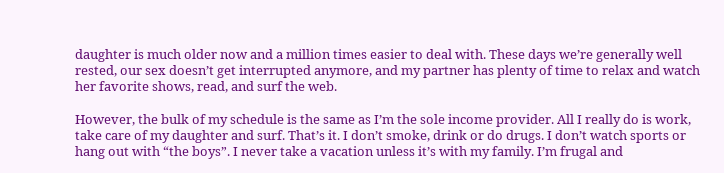daughter is much older now and a million times easier to deal with. These days we’re generally well rested, our sex doesn’t get interrupted anymore, and my partner has plenty of time to relax and watch her favorite shows, read, and surf the web.

However, the bulk of my schedule is the same as I’m the sole income provider. All I really do is work, take care of my daughter and surf. That’s it. I don’t smoke, drink or do drugs. I don’t watch sports or hang out with “the boys”. I never take a vacation unless it’s with my family. I’m frugal and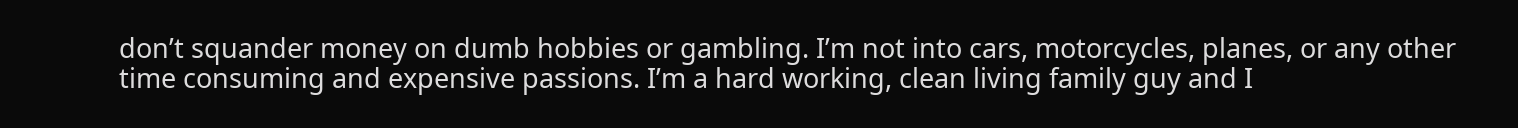don’t squander money on dumb hobbies or gambling. I’m not into cars, motorcycles, planes, or any other time consuming and expensive passions. I’m a hard working, clean living family guy and I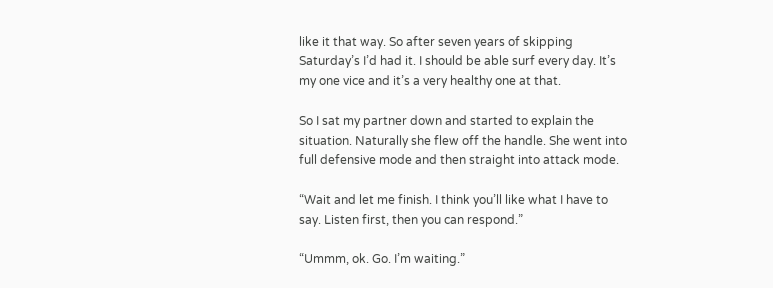like it that way. So after seven years of skipping Saturday’s I’d had it. I should be able surf every day. It’s my one vice and it’s a very healthy one at that.

So I sat my partner down and started to explain the situation. Naturally she flew off the handle. She went into full defensive mode and then straight into attack mode.

“Wait and let me finish. I think you’ll like what I have to say. Listen first, then you can respond.”

“Ummm, ok. Go. I’m waiting.”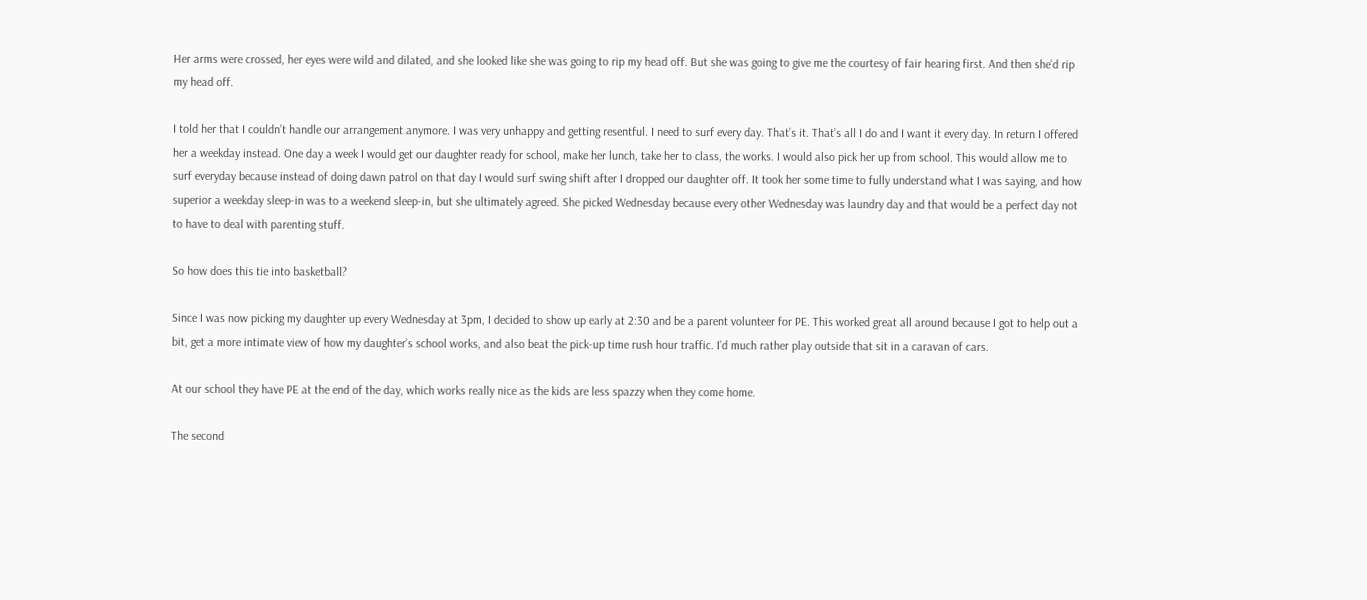Her arms were crossed, her eyes were wild and dilated, and she looked like she was going to rip my head off. But she was going to give me the courtesy of fair hearing first. And then she’d rip my head off.

I told her that I couldn’t handle our arrangement anymore. I was very unhappy and getting resentful. I need to surf every day. That’s it. That’s all I do and I want it every day. In return I offered her a weekday instead. One day a week I would get our daughter ready for school, make her lunch, take her to class, the works. I would also pick her up from school. This would allow me to surf everyday because instead of doing dawn patrol on that day I would surf swing shift after I dropped our daughter off. It took her some time to fully understand what I was saying, and how superior a weekday sleep-in was to a weekend sleep-in, but she ultimately agreed. She picked Wednesday because every other Wednesday was laundry day and that would be a perfect day not to have to deal with parenting stuff.

So how does this tie into basketball?

Since I was now picking my daughter up every Wednesday at 3pm, I decided to show up early at 2:30 and be a parent volunteer for PE. This worked great all around because I got to help out a bit, get a more intimate view of how my daughter’s school works, and also beat the pick-up time rush hour traffic. I’d much rather play outside that sit in a caravan of cars.

At our school they have PE at the end of the day, which works really nice as the kids are less spazzy when they come home.

The second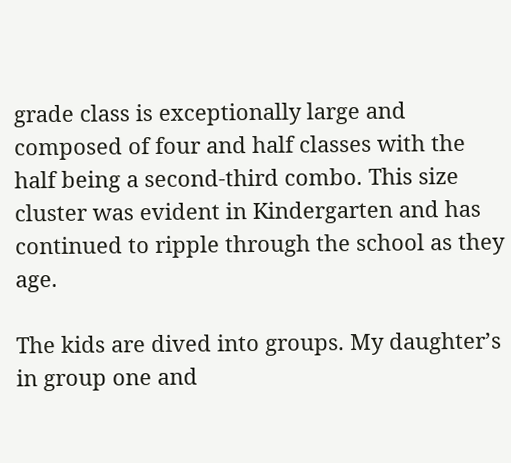grade class is exceptionally large and composed of four and half classes with the half being a second-third combo. This size cluster was evident in Kindergarten and has continued to ripple through the school as they age.

The kids are dived into groups. My daughter’s in group one and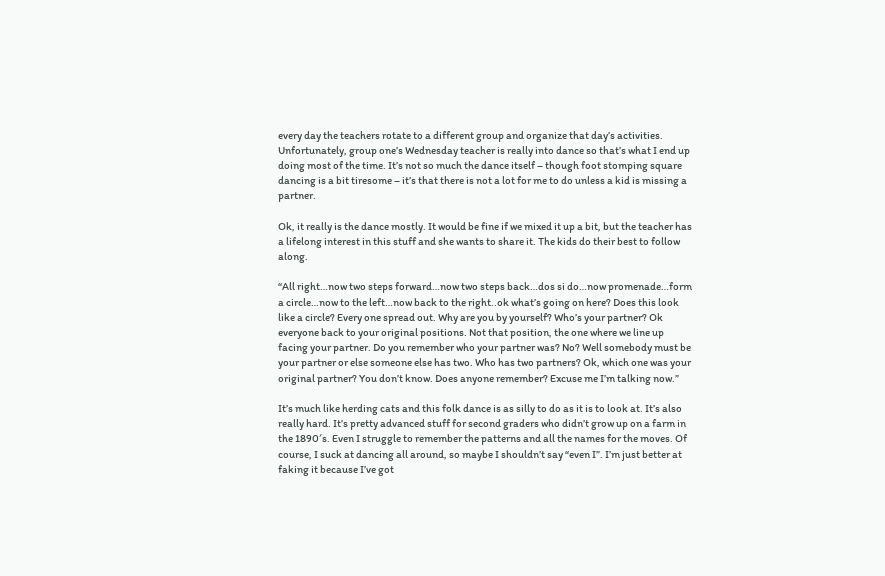every day the teachers rotate to a different group and organize that day’s activities. Unfortunately, group one’s Wednesday teacher is really into dance so that’s what I end up doing most of the time. It’s not so much the dance itself – though foot stomping square dancing is a bit tiresome – it’s that there is not a lot for me to do unless a kid is missing a partner.

Ok, it really is the dance mostly. It would be fine if we mixed it up a bit, but the teacher has a lifelong interest in this stuff and she wants to share it. The kids do their best to follow along.

“All right…now two steps forward…now two steps back…dos si do…now promenade…form a circle…now to the left…now back to the right..ok what’s going on here? Does this look like a circle? Every one spread out. Why are you by yourself? Who’s your partner? Ok everyone back to your original positions. Not that position, the one where we line up facing your partner. Do you remember who your partner was? No? Well somebody must be your partner or else someone else has two. Who has two partners? Ok, which one was your original partner? You don’t know. Does anyone remember? Excuse me I’m talking now.”

It’s much like herding cats and this folk dance is as silly to do as it is to look at. It’s also really hard. It’s pretty advanced stuff for second graders who didn’t grow up on a farm in the 1890′s. Even I struggle to remember the patterns and all the names for the moves. Of course, I suck at dancing all around, so maybe I shouldn’t say “even I”. I’m just better at faking it because I’ve got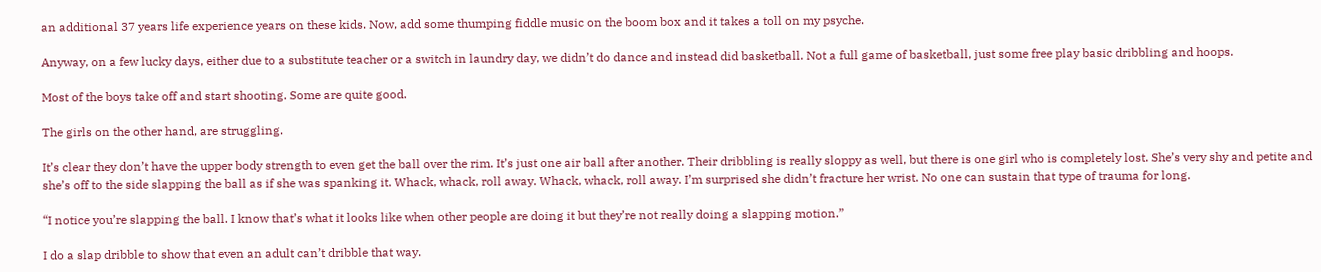an additional 37 years life experience years on these kids. Now, add some thumping fiddle music on the boom box and it takes a toll on my psyche.

Anyway, on a few lucky days, either due to a substitute teacher or a switch in laundry day, we didn’t do dance and instead did basketball. Not a full game of basketball, just some free play basic dribbling and hoops.

Most of the boys take off and start shooting. Some are quite good.

The girls on the other hand, are struggling.

It’s clear they don’t have the upper body strength to even get the ball over the rim. It’s just one air ball after another. Their dribbling is really sloppy as well, but there is one girl who is completely lost. She’s very shy and petite and she’s off to the side slapping the ball as if she was spanking it. Whack, whack, roll away. Whack, whack, roll away. I’m surprised she didn’t fracture her wrist. No one can sustain that type of trauma for long.

“I notice you’re slapping the ball. I know that’s what it looks like when other people are doing it but they’re not really doing a slapping motion.”

I do a slap dribble to show that even an adult can’t dribble that way.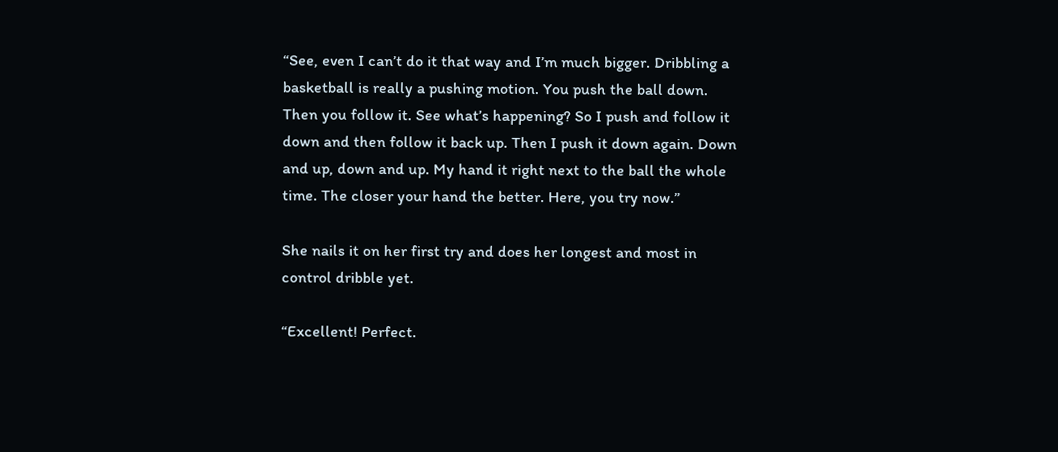“See, even I can’t do it that way and I’m much bigger. Dribbling a basketball is really a pushing motion. You push the ball down. Then you follow it. See what’s happening? So I push and follow it down and then follow it back up. Then I push it down again. Down and up, down and up. My hand it right next to the ball the whole time. The closer your hand the better. Here, you try now.”

She nails it on her first try and does her longest and most in control dribble yet.

“Excellent! Perfect.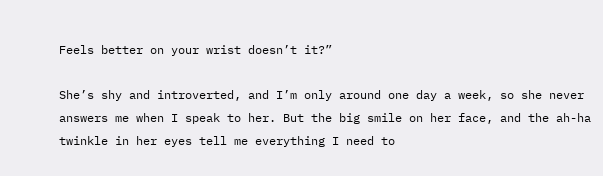Feels better on your wrist doesn’t it?”

She’s shy and introverted, and I’m only around one day a week, so she never answers me when I speak to her. But the big smile on her face, and the ah-ha twinkle in her eyes tell me everything I need to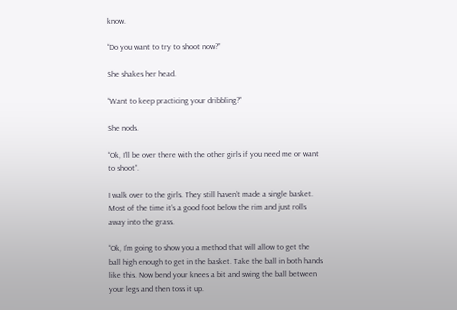know.

“Do you want to try to shoot now?”

She shakes her head.

“Want to keep practicing your dribbling?”

She nods.

“Ok, I’ll be over there with the other girls if you need me or want to shoot”.

I walk over to the girls. They still haven’t made a single basket. Most of the time it’s a good foot below the rim and just rolls away into the grass.

“Ok, I’m going to show you a method that will allow to get the ball high enough to get in the basket. Take the ball in both hands like this. Now bend your knees a bit and swing the ball between your legs and then toss it up.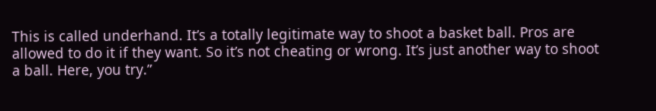This is called underhand. It’s a totally legitimate way to shoot a basket ball. Pros are allowed to do it if they want. So it’s not cheating or wrong. It’s just another way to shoot a ball. Here, you try.”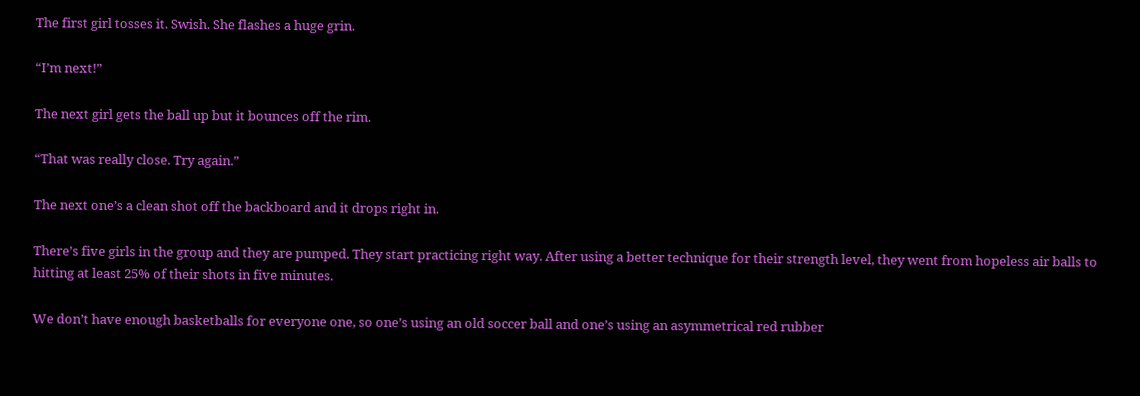The first girl tosses it. Swish. She flashes a huge grin.

“I’m next!”

The next girl gets the ball up but it bounces off the rim.

“That was really close. Try again.”

The next one’s a clean shot off the backboard and it drops right in.

There’s five girls in the group and they are pumped. They start practicing right way. After using a better technique for their strength level, they went from hopeless air balls to hitting at least 25% of their shots in five minutes.

We don’t have enough basketballs for everyone one, so one’s using an old soccer ball and one’s using an asymmetrical red rubber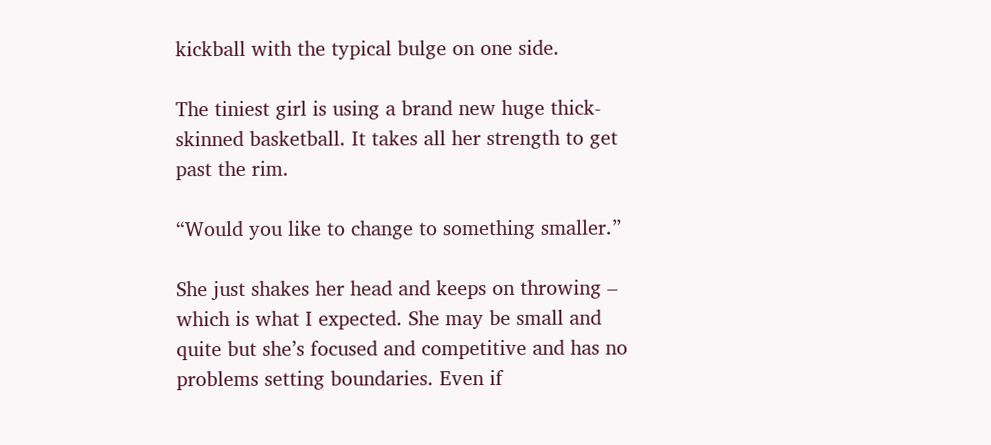kickball with the typical bulge on one side.

The tiniest girl is using a brand new huge thick-skinned basketball. It takes all her strength to get past the rim.

“Would you like to change to something smaller.”

She just shakes her head and keeps on throwing – which is what I expected. She may be small and quite but she’s focused and competitive and has no problems setting boundaries. Even if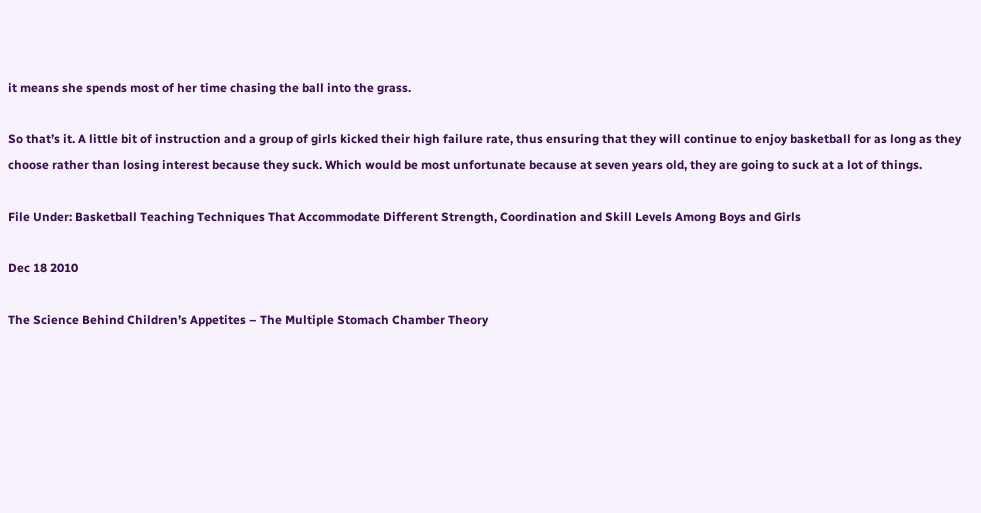it means she spends most of her time chasing the ball into the grass.

So that’s it. A little bit of instruction and a group of girls kicked their high failure rate, thus ensuring that they will continue to enjoy basketball for as long as they choose rather than losing interest because they suck. Which would be most unfortunate because at seven years old, they are going to suck at a lot of things.

File Under: Basketball Teaching Techniques That Accommodate Different Strength, Coordination and Skill Levels Among Boys and Girls

Dec 18 2010

The Science Behind Children’s Appetites – The Multiple Stomach Chamber Theory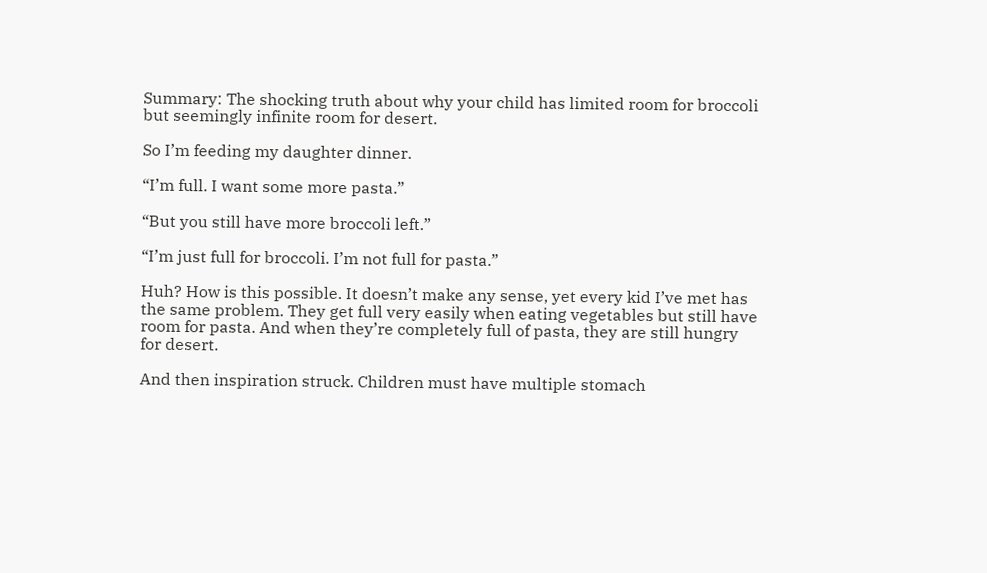Summary: The shocking truth about why your child has limited room for broccoli but seemingly infinite room for desert.

So I’m feeding my daughter dinner.

“I’m full. I want some more pasta.”

“But you still have more broccoli left.”

“I’m just full for broccoli. I’m not full for pasta.”

Huh? How is this possible. It doesn’t make any sense, yet every kid I’ve met has the same problem. They get full very easily when eating vegetables but still have room for pasta. And when they’re completely full of pasta, they are still hungry for desert.

And then inspiration struck. Children must have multiple stomach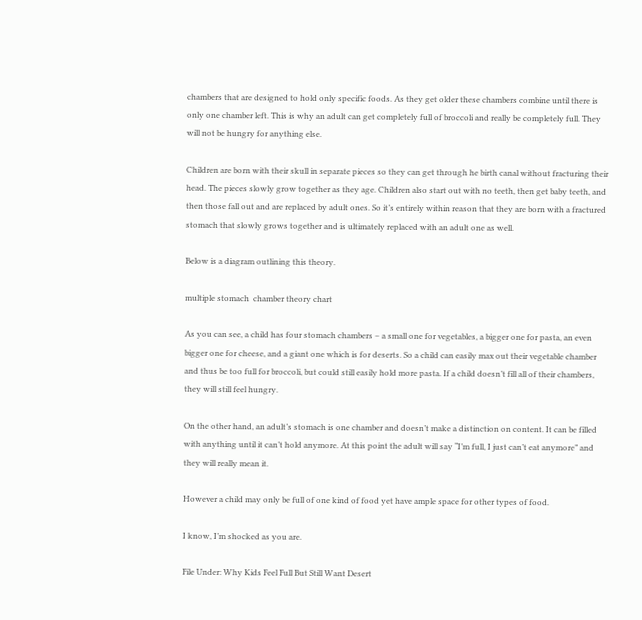chambers that are designed to hold only specific foods. As they get older these chambers combine until there is only one chamber left. This is why an adult can get completely full of broccoli and really be completely full. They will not be hungry for anything else.

Children are born with their skull in separate pieces so they can get through he birth canal without fracturing their head. The pieces slowly grow together as they age. Children also start out with no teeth, then get baby teeth, and then those fall out and are replaced by adult ones. So it’s entirely within reason that they are born with a fractured stomach that slowly grows together and is ultimately replaced with an adult one as well.

Below is a diagram outlining this theory.

multiple stomach  chamber theory chart

As you can see, a child has four stomach chambers – a small one for vegetables, a bigger one for pasta, an even bigger one for cheese, and a giant one which is for deserts. So a child can easily max out their vegetable chamber and thus be too full for broccoli, but could still easily hold more pasta. If a child doesn’t fill all of their chambers, they will still feel hungry.

On the other hand, an adult’s stomach is one chamber and doesn’t make a distinction on content. It can be filled with anything until it can’t hold anymore. At this point the adult will say “I’m full, I just can’t eat anymore” and they will really mean it.

However a child may only be full of one kind of food yet have ample space for other types of food.

I know, I’m shocked as you are.

File Under: Why Kids Feel Full But Still Want Desert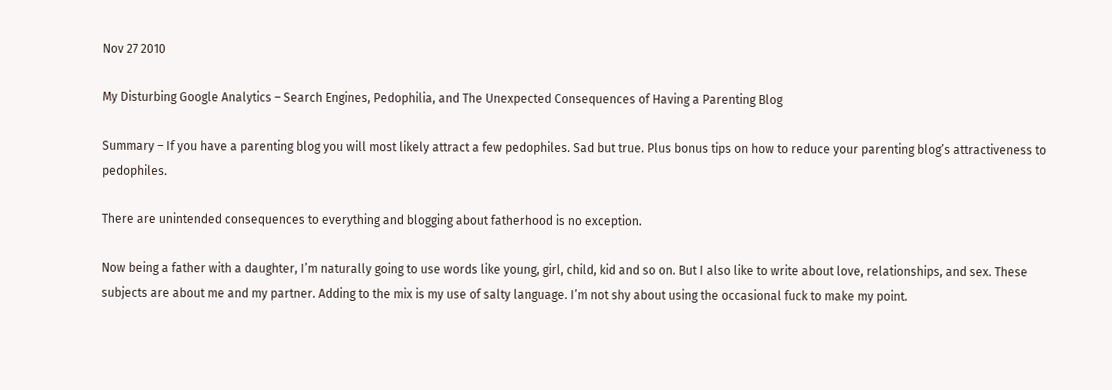Nov 27 2010

My Disturbing Google Analytics – Search Engines, Pedophilia, and The Unexpected Consequences of Having a Parenting Blog

Summary – If you have a parenting blog you will most likely attract a few pedophiles. Sad but true. Plus bonus tips on how to reduce your parenting blog’s attractiveness to pedophiles.

There are unintended consequences to everything and blogging about fatherhood is no exception.

Now being a father with a daughter, I’m naturally going to use words like young, girl, child, kid and so on. But I also like to write about love, relationships, and sex. These subjects are about me and my partner. Adding to the mix is my use of salty language. I’m not shy about using the occasional fuck to make my point.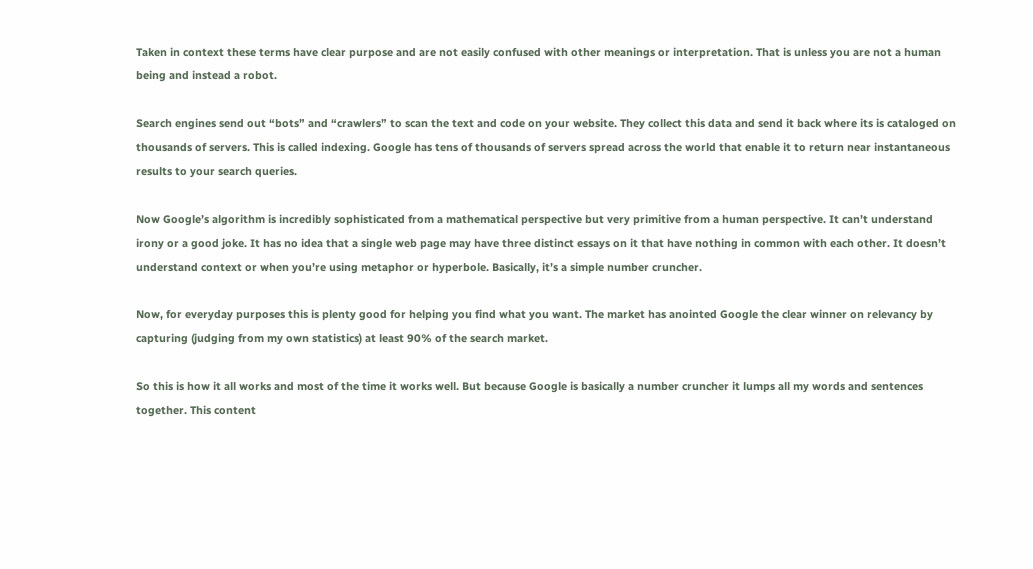Taken in context these terms have clear purpose and are not easily confused with other meanings or interpretation. That is unless you are not a human being and instead a robot.

Search engines send out “bots” and “crawlers” to scan the text and code on your website. They collect this data and send it back where its is cataloged on thousands of servers. This is called indexing. Google has tens of thousands of servers spread across the world that enable it to return near instantaneous results to your search queries.

Now Google’s algorithm is incredibly sophisticated from a mathematical perspective but very primitive from a human perspective. It can’t understand irony or a good joke. It has no idea that a single web page may have three distinct essays on it that have nothing in common with each other. It doesn’t understand context or when you’re using metaphor or hyperbole. Basically, it’s a simple number cruncher.

Now, for everyday purposes this is plenty good for helping you find what you want. The market has anointed Google the clear winner on relevancy by capturing (judging from my own statistics) at least 90% of the search market.

So this is how it all works and most of the time it works well. But because Google is basically a number cruncher it lumps all my words and sentences together. This content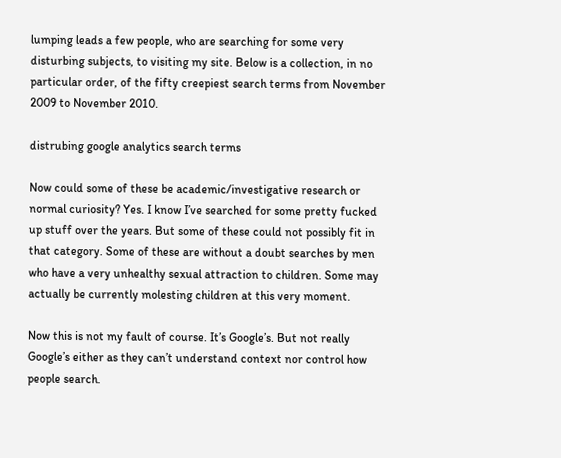lumping leads a few people, who are searching for some very disturbing subjects, to visiting my site. Below is a collection, in no particular order, of the fifty creepiest search terms from November 2009 to November 2010.

distrubing google analytics search terms

Now could some of these be academic/investigative research or normal curiosity? Yes. I know I’ve searched for some pretty fucked up stuff over the years. But some of these could not possibly fit in that category. Some of these are without a doubt searches by men who have a very unhealthy sexual attraction to children. Some may actually be currently molesting children at this very moment.

Now this is not my fault of course. It’s Google’s. But not really Google’s either as they can’t understand context nor control how people search.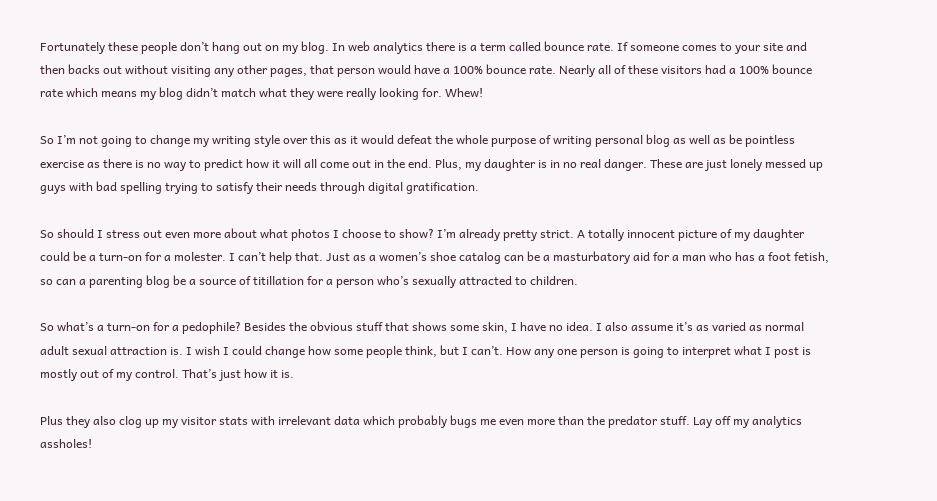Fortunately these people don’t hang out on my blog. In web analytics there is a term called bounce rate. If someone comes to your site and then backs out without visiting any other pages, that person would have a 100% bounce rate. Nearly all of these visitors had a 100% bounce rate which means my blog didn’t match what they were really looking for. Whew!

So I’m not going to change my writing style over this as it would defeat the whole purpose of writing personal blog as well as be pointless exercise as there is no way to predict how it will all come out in the end. Plus, my daughter is in no real danger. These are just lonely messed up guys with bad spelling trying to satisfy their needs through digital gratification.

So should I stress out even more about what photos I choose to show? I’m already pretty strict. A totally innocent picture of my daughter could be a turn-on for a molester. I can’t help that. Just as a women’s shoe catalog can be a masturbatory aid for a man who has a foot fetish, so can a parenting blog be a source of titillation for a person who’s sexually attracted to children.

So what’s a turn-on for a pedophile? Besides the obvious stuff that shows some skin, I have no idea. I also assume it’s as varied as normal adult sexual attraction is. I wish I could change how some people think, but I can’t. How any one person is going to interpret what I post is mostly out of my control. That’s just how it is.

Plus they also clog up my visitor stats with irrelevant data which probably bugs me even more than the predator stuff. Lay off my analytics assholes!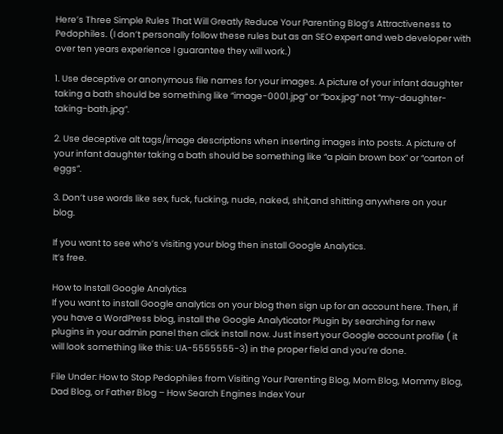Here’s Three Simple Rules That Will Greatly Reduce Your Parenting Blog’s Attractiveness to Pedophiles. (I don’t personally follow these rules but as an SEO expert and web developer with over ten years experience I guarantee they will work.)

1. Use deceptive or anonymous file names for your images. A picture of your infant daughter taking a bath should be something like “image-0001.jpg” or “box.jpg” not “my-daughter-taking-bath.jpg”.

2. Use deceptive alt tags/image descriptions when inserting images into posts. A picture of your infant daughter taking a bath should be something like “a plain brown box” or “carton of eggs”.

3. Don’t use words like sex, fuck, fucking, nude, naked, shit,and shitting anywhere on your blog.

If you want to see who’s visiting your blog then install Google Analytics.
It’s free.

How to Install Google Analytics
If you want to install Google analytics on your blog then sign up for an account here. Then, if you have a WordPress blog, install the Google Analyticator Plugin by searching for new plugins in your admin panel then click install now. Just insert your Google account profile ( it will look something like this: UA-5555555-3) in the proper field and you’re done.

File Under: How to Stop Pedophiles from Visiting Your Parenting Blog, Mom Blog, Mommy Blog, Dad Blog, or Father Blog – How Search Engines Index Your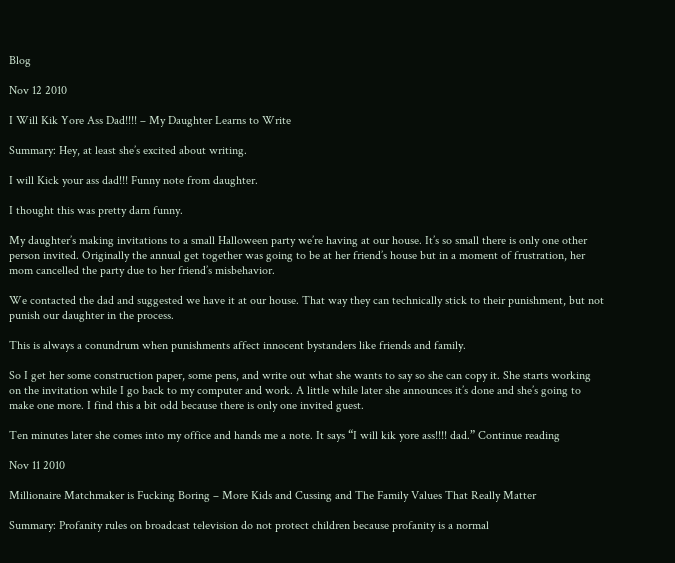Blog

Nov 12 2010

I Will Kik Yore Ass Dad!!!! – My Daughter Learns to Write

Summary: Hey, at least she’s excited about writing.

I will Kick your ass dad!!! Funny note from daughter.

I thought this was pretty darn funny.

My daughter’s making invitations to a small Halloween party we’re having at our house. It’s so small there is only one other person invited. Originally the annual get together was going to be at her friend’s house but in a moment of frustration, her mom cancelled the party due to her friend’s misbehavior.

We contacted the dad and suggested we have it at our house. That way they can technically stick to their punishment, but not punish our daughter in the process.

This is always a conundrum when punishments affect innocent bystanders like friends and family.

So I get her some construction paper, some pens, and write out what she wants to say so she can copy it. She starts working on the invitation while I go back to my computer and work. A little while later she announces it’s done and she’s going to make one more. I find this a bit odd because there is only one invited guest.

Ten minutes later she comes into my office and hands me a note. It says “I will kik yore ass!!!! dad.” Continue reading

Nov 11 2010

Millionaire Matchmaker is Fucking Boring – More Kids and Cussing and The Family Values That Really Matter

Summary: Profanity rules on broadcast television do not protect children because profanity is a normal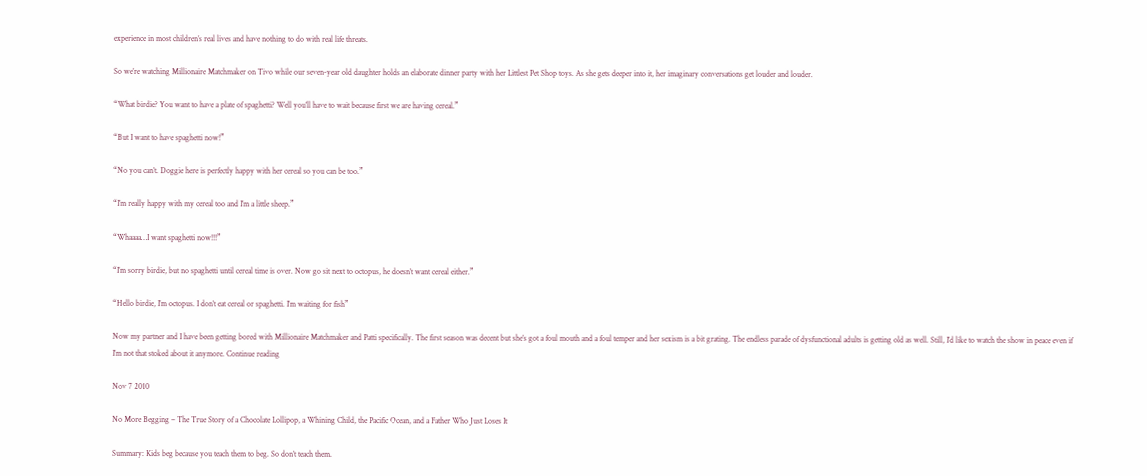experience in most children’s real lives and have nothing to do with real life threats.

So we’re watching Millionaire Matchmaker on Tivo while our seven-year old daughter holds an elaborate dinner party with her Littlest Pet Shop toys. As she gets deeper into it, her imaginary conversations get louder and louder.

“What birdie? You want to have a plate of spaghetti? Well you’ll have to wait because first we are having cereal.”

“But I want to have spaghetti now!”

“No you can’t. Doggie here is perfectly happy with her cereal so you can be too.”

“I’m really happy with my cereal too and I’m a little sheep.”

“Whaaaa…I want spaghetti now!!!”

“I’m sorry birdie, but no spaghetti until cereal time is over. Now go sit next to octopus, he doesn’t want cereal either.”

“Hello birdie, I’m octopus. I don’t eat cereal or spaghetti. I’m waiting for fish”

Now my partner and I have been getting bored with Millionaire Matchmaker and Patti specifically. The first season was decent but she’s got a foul mouth and a foul temper and her sexism is a bit grating. The endless parade of dysfunctional adults is getting old as well. Still, I’d like to watch the show in peace even if I’m not that stoked about it anymore. Continue reading

Nov 7 2010

No More Begging – The True Story of a Chocolate Lollipop, a Whining Child, the Pacific Ocean, and a Father Who Just Loses It

Summary: Kids beg because you teach them to beg. So don’t teach them.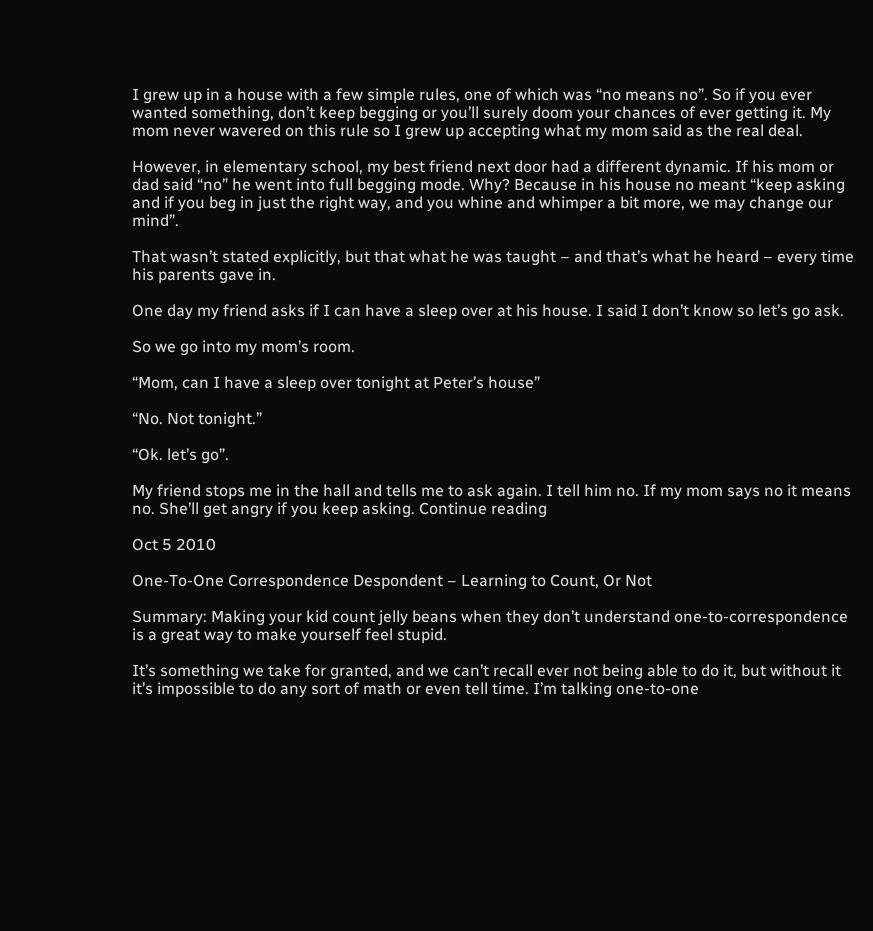I grew up in a house with a few simple rules, one of which was “no means no”. So if you ever wanted something, don’t keep begging or you’ll surely doom your chances of ever getting it. My mom never wavered on this rule so I grew up accepting what my mom said as the real deal.

However, in elementary school, my best friend next door had a different dynamic. If his mom or dad said “no” he went into full begging mode. Why? Because in his house no meant “keep asking and if you beg in just the right way, and you whine and whimper a bit more, we may change our mind”.

That wasn’t stated explicitly, but that what he was taught – and that’s what he heard – every time his parents gave in.

One day my friend asks if I can have a sleep over at his house. I said I don’t know so let’s go ask.

So we go into my mom’s room.

“Mom, can I have a sleep over tonight at Peter’s house”

“No. Not tonight.”

“Ok. let’s go”.

My friend stops me in the hall and tells me to ask again. I tell him no. If my mom says no it means no. She’ll get angry if you keep asking. Continue reading

Oct 5 2010

One-To-One Correspondence Despondent – Learning to Count, Or Not

Summary: Making your kid count jelly beans when they don’t understand one-to-correspondence is a great way to make yourself feel stupid.

It’s something we take for granted, and we can’t recall ever not being able to do it, but without it it’s impossible to do any sort of math or even tell time. I’m talking one-to-one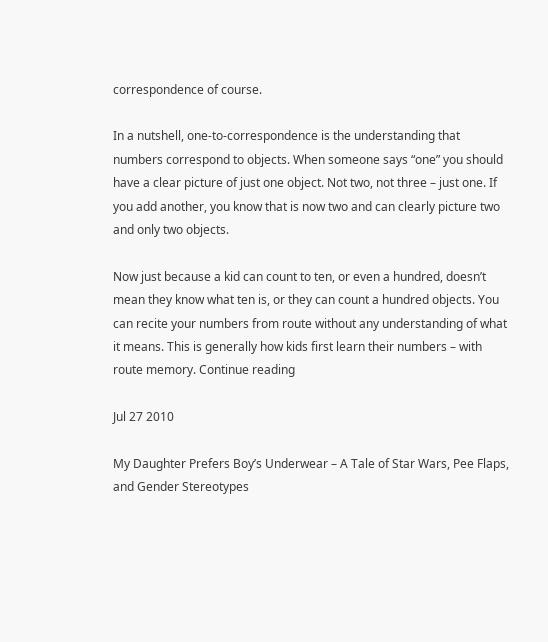correspondence of course.

In a nutshell, one-to-correspondence is the understanding that numbers correspond to objects. When someone says “one” you should have a clear picture of just one object. Not two, not three – just one. If you add another, you know that is now two and can clearly picture two and only two objects.

Now just because a kid can count to ten, or even a hundred, doesn’t mean they know what ten is, or they can count a hundred objects. You can recite your numbers from route without any understanding of what it means. This is generally how kids first learn their numbers – with route memory. Continue reading

Jul 27 2010

My Daughter Prefers Boy’s Underwear – A Tale of Star Wars, Pee Flaps, and Gender Stereotypes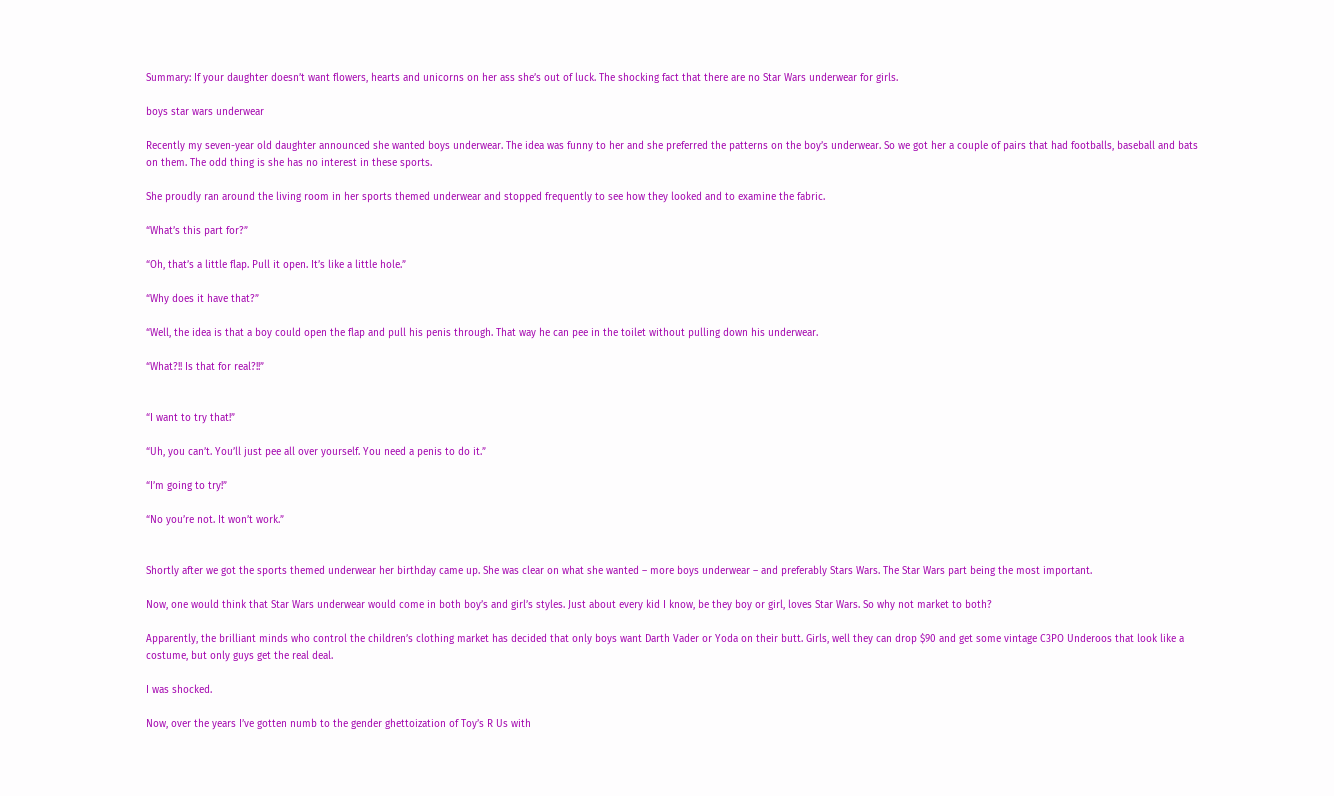Summary: If your daughter doesn’t want flowers, hearts and unicorns on her ass she’s out of luck. The shocking fact that there are no Star Wars underwear for girls.

boys star wars underwear

Recently my seven-year old daughter announced she wanted boys underwear. The idea was funny to her and she preferred the patterns on the boy’s underwear. So we got her a couple of pairs that had footballs, baseball and bats on them. The odd thing is she has no interest in these sports.

She proudly ran around the living room in her sports themed underwear and stopped frequently to see how they looked and to examine the fabric.

“What’s this part for?”

“Oh, that’s a little flap. Pull it open. It’s like a little hole.”

“Why does it have that?”

“Well, the idea is that a boy could open the flap and pull his penis through. That way he can pee in the toilet without pulling down his underwear.

“What?!! Is that for real?!!”


“I want to try that!”

“Uh, you can’t. You’ll just pee all over yourself. You need a penis to do it.”

“I’m going to try!”

“No you’re not. It won’t work.”


Shortly after we got the sports themed underwear her birthday came up. She was clear on what she wanted – more boys underwear – and preferably Stars Wars. The Star Wars part being the most important.

Now, one would think that Star Wars underwear would come in both boy’s and girl’s styles. Just about every kid I know, be they boy or girl, loves Star Wars. So why not market to both?

Apparently, the brilliant minds who control the children’s clothing market has decided that only boys want Darth Vader or Yoda on their butt. Girls, well they can drop $90 and get some vintage C3PO Underoos that look like a costume, but only guys get the real deal.

I was shocked.

Now, over the years I’ve gotten numb to the gender ghettoization of Toy’s R Us with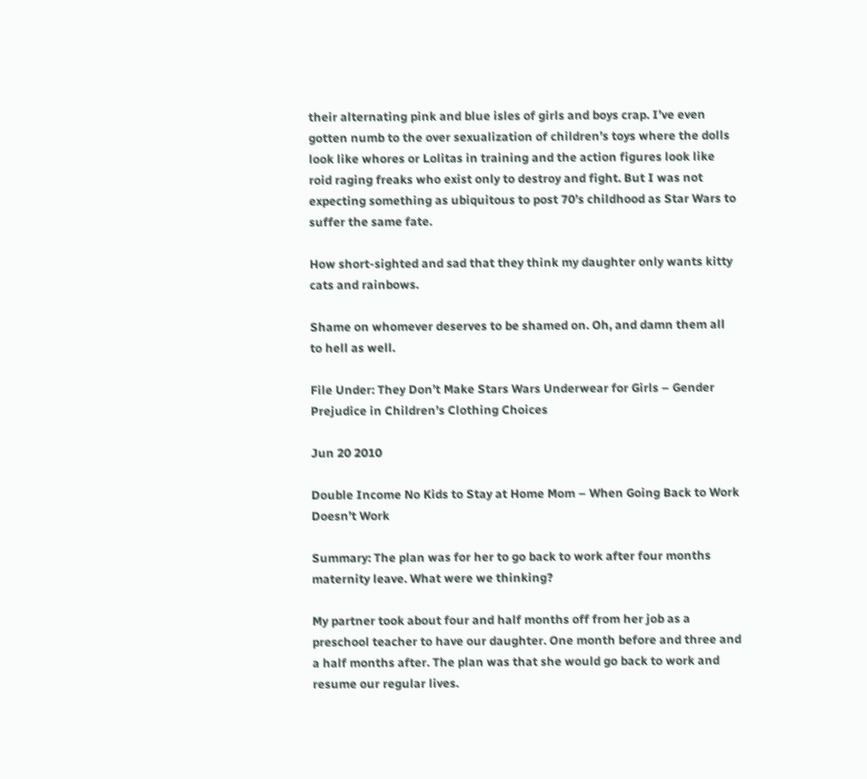their alternating pink and blue isles of girls and boys crap. I’ve even gotten numb to the over sexualization of children’s toys where the dolls look like whores or Lolitas in training and the action figures look like roid raging freaks who exist only to destroy and fight. But I was not expecting something as ubiquitous to post 70’s childhood as Star Wars to suffer the same fate.

How short-sighted and sad that they think my daughter only wants kitty cats and rainbows.

Shame on whomever deserves to be shamed on. Oh, and damn them all to hell as well.

File Under: They Don’t Make Stars Wars Underwear for Girls – Gender Prejudice in Children’s Clothing Choices

Jun 20 2010

Double Income No Kids to Stay at Home Mom – When Going Back to Work Doesn’t Work

Summary: The plan was for her to go back to work after four months maternity leave. What were we thinking?

My partner took about four and half months off from her job as a preschool teacher to have our daughter. One month before and three and a half months after. The plan was that she would go back to work and resume our regular lives.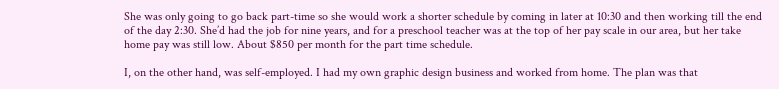She was only going to go back part-time so she would work a shorter schedule by coming in later at 10:30 and then working till the end of the day 2:30. She’d had the job for nine years, and for a preschool teacher was at the top of her pay scale in our area, but her take home pay was still low. About $850 per month for the part time schedule.

I, on the other hand, was self-employed. I had my own graphic design business and worked from home. The plan was that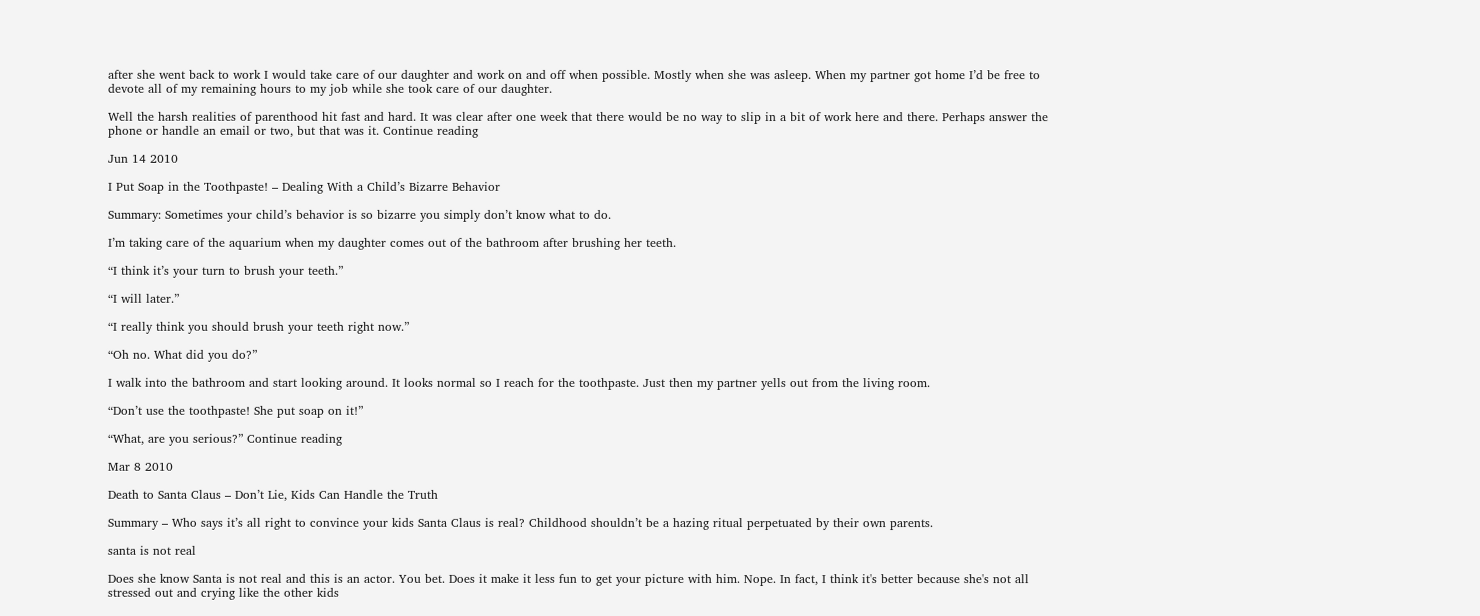after she went back to work I would take care of our daughter and work on and off when possible. Mostly when she was asleep. When my partner got home I’d be free to devote all of my remaining hours to my job while she took care of our daughter.

Well the harsh realities of parenthood hit fast and hard. It was clear after one week that there would be no way to slip in a bit of work here and there. Perhaps answer the phone or handle an email or two, but that was it. Continue reading

Jun 14 2010

I Put Soap in the Toothpaste! – Dealing With a Child’s Bizarre Behavior

Summary: Sometimes your child’s behavior is so bizarre you simply don’t know what to do.

I’m taking care of the aquarium when my daughter comes out of the bathroom after brushing her teeth.

“I think it’s your turn to brush your teeth.”

“I will later.”

“I really think you should brush your teeth right now.”

“Oh no. What did you do?”

I walk into the bathroom and start looking around. It looks normal so I reach for the toothpaste. Just then my partner yells out from the living room.

“Don’t use the toothpaste! She put soap on it!”

“What, are you serious?” Continue reading

Mar 8 2010

Death to Santa Claus – Don’t Lie, Kids Can Handle the Truth

Summary – Who says it’s all right to convince your kids Santa Claus is real? Childhood shouldn’t be a hazing ritual perpetuated by their own parents.

santa is not real

Does she know Santa is not real and this is an actor. You bet. Does it make it less fun to get your picture with him. Nope. In fact, I think it's better because she's not all stressed out and crying like the other kids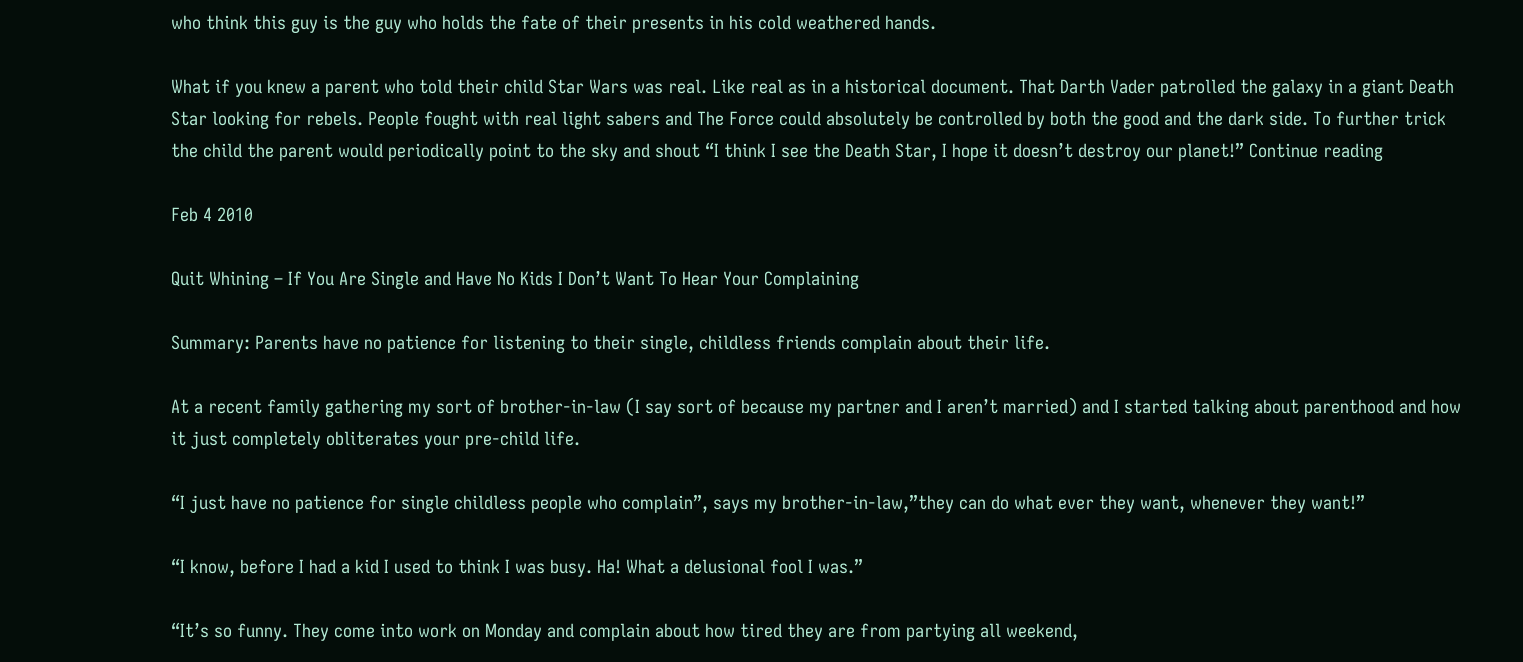who think this guy is the guy who holds the fate of their presents in his cold weathered hands.

What if you knew a parent who told their child Star Wars was real. Like real as in a historical document. That Darth Vader patrolled the galaxy in a giant Death Star looking for rebels. People fought with real light sabers and The Force could absolutely be controlled by both the good and the dark side. To further trick the child the parent would periodically point to the sky and shout “I think I see the Death Star, I hope it doesn’t destroy our planet!” Continue reading

Feb 4 2010

Quit Whining – If You Are Single and Have No Kids I Don’t Want To Hear Your Complaining

Summary: Parents have no patience for listening to their single, childless friends complain about their life.

At a recent family gathering my sort of brother-in-law (I say sort of because my partner and I aren’t married) and I started talking about parenthood and how it just completely obliterates your pre-child life.

“I just have no patience for single childless people who complain”, says my brother-in-law,”they can do what ever they want, whenever they want!”

“I know, before I had a kid I used to think I was busy. Ha! What a delusional fool I was.”

“It’s so funny. They come into work on Monday and complain about how tired they are from partying all weekend,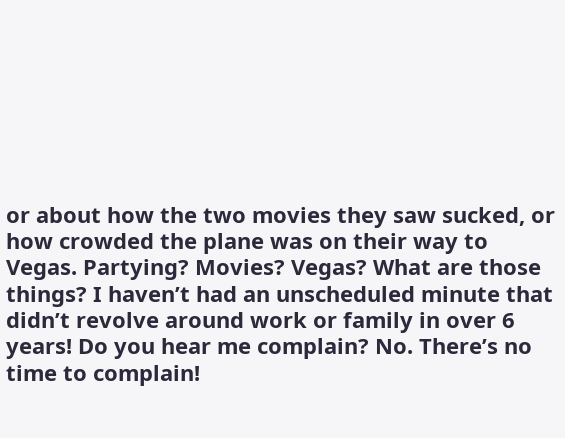or about how the two movies they saw sucked, or how crowded the plane was on their way to Vegas. Partying? Movies? Vegas? What are those things? I haven’t had an unscheduled minute that didn’t revolve around work or family in over 6 years! Do you hear me complain? No. There’s no time to complain!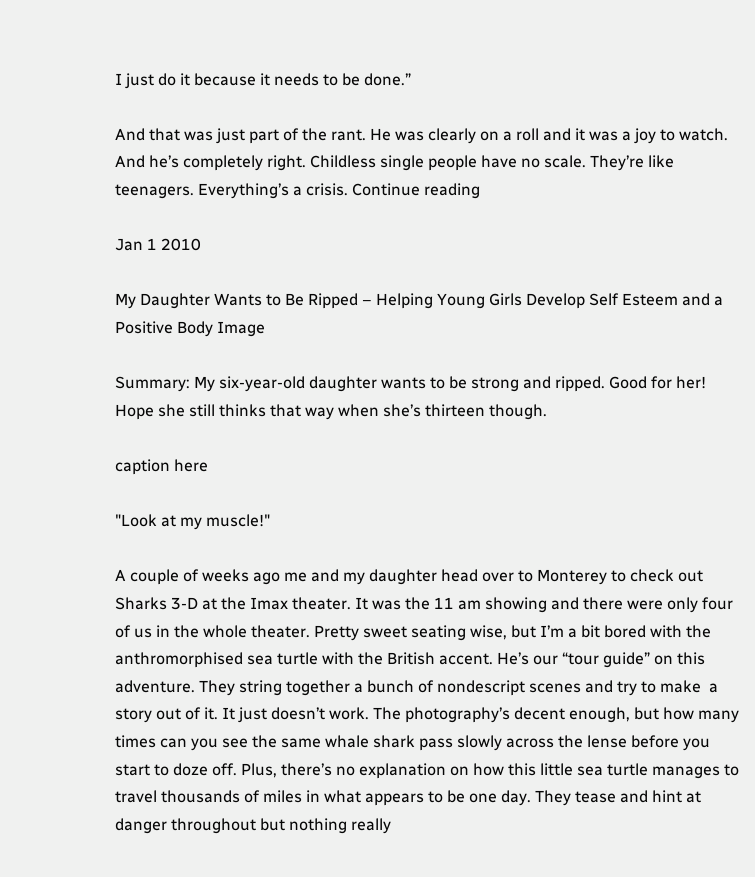I just do it because it needs to be done.”

And that was just part of the rant. He was clearly on a roll and it was a joy to watch. And he’s completely right. Childless single people have no scale. They’re like teenagers. Everything’s a crisis. Continue reading

Jan 1 2010

My Daughter Wants to Be Ripped – Helping Young Girls Develop Self Esteem and a Positive Body Image

Summary: My six-year-old daughter wants to be strong and ripped. Good for her! Hope she still thinks that way when she’s thirteen though.

caption here

"Look at my muscle!"

A couple of weeks ago me and my daughter head over to Monterey to check out Sharks 3-D at the Imax theater. It was the 11 am showing and there were only four of us in the whole theater. Pretty sweet seating wise, but I’m a bit bored with the anthromorphised sea turtle with the British accent. He’s our “tour guide” on this adventure. They string together a bunch of nondescript scenes and try to make  a story out of it. It just doesn’t work. The photography’s decent enough, but how many times can you see the same whale shark pass slowly across the lense before you start to doze off. Plus, there’s no explanation on how this little sea turtle manages to travel thousands of miles in what appears to be one day. They tease and hint at danger throughout but nothing really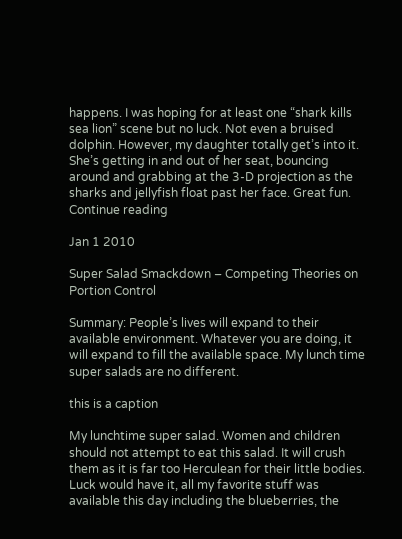happens. I was hoping for at least one “shark kills sea lion” scene but no luck. Not even a bruised dolphin. However, my daughter totally get’s into it. She’s getting in and out of her seat, bouncing around and grabbing at the 3-D projection as the sharks and jellyfish float past her face. Great fun. Continue reading

Jan 1 2010

Super Salad Smackdown – Competing Theories on Portion Control

Summary: People’s lives will expand to their available environment. Whatever you are doing, it will expand to fill the available space. My lunch time super salads are no different.

this is a caption

My lunchtime super salad. Women and children should not attempt to eat this salad. It will crush them as it is far too Herculean for their little bodies. Luck would have it, all my favorite stuff was available this day including the blueberries, the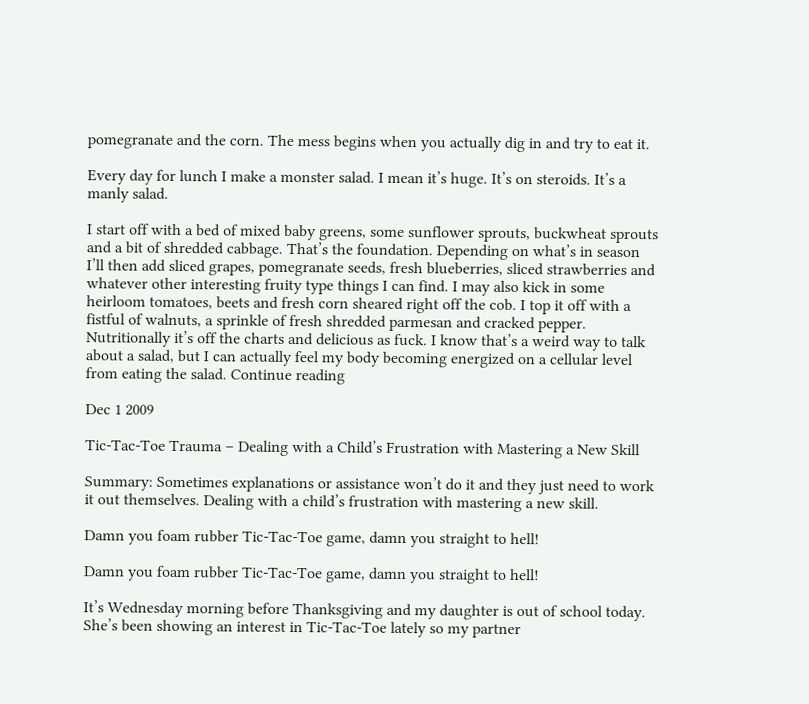pomegranate and the corn. The mess begins when you actually dig in and try to eat it.

Every day for lunch I make a monster salad. I mean it’s huge. It’s on steroids. It’s a manly salad.

I start off with a bed of mixed baby greens, some sunflower sprouts, buckwheat sprouts and a bit of shredded cabbage. That’s the foundation. Depending on what’s in season I’ll then add sliced grapes, pomegranate seeds, fresh blueberries, sliced strawberries and whatever other interesting fruity type things I can find. I may also kick in some heirloom tomatoes, beets and fresh corn sheared right off the cob. I top it off with a fistful of walnuts, a sprinkle of fresh shredded parmesan and cracked pepper. Nutritionally it’s off the charts and delicious as fuck. I know that’s a weird way to talk about a salad, but I can actually feel my body becoming energized on a cellular level from eating the salad. Continue reading

Dec 1 2009

Tic-Tac-Toe Trauma – Dealing with a Child’s Frustration with Mastering a New Skill

Summary: Sometimes explanations or assistance won’t do it and they just need to work it out themselves. Dealing with a child’s frustration with mastering a new skill.

Damn you foam rubber Tic-Tac-Toe game, damn you straight to hell!

Damn you foam rubber Tic-Tac-Toe game, damn you straight to hell!

It’s Wednesday morning before Thanksgiving and my daughter is out of school today. She’s been showing an interest in Tic-Tac-Toe lately so my partner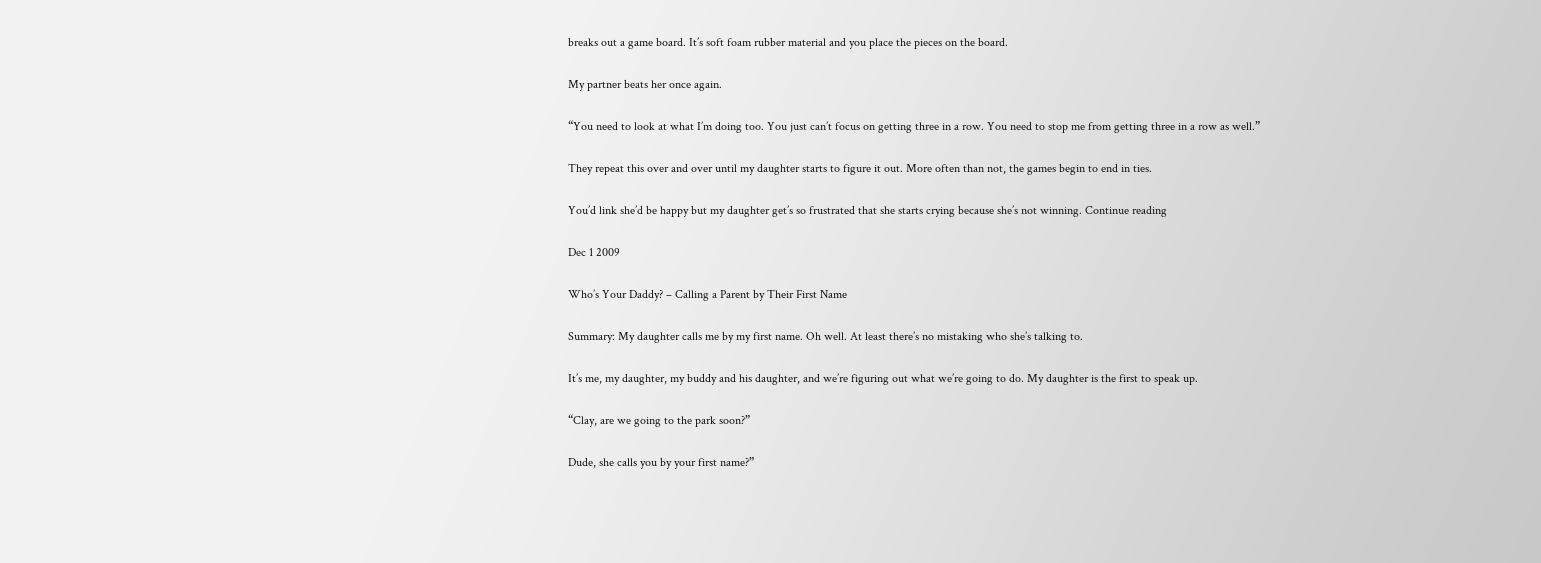breaks out a game board. It’s soft foam rubber material and you place the pieces on the board.

My partner beats her once again.

“You need to look at what I’m doing too. You just can’t focus on getting three in a row. You need to stop me from getting three in a row as well.”

They repeat this over and over until my daughter starts to figure it out. More often than not, the games begin to end in ties.

You’d link she’d be happy but my daughter get’s so frustrated that she starts crying because she’s not winning. Continue reading

Dec 1 2009

Who’s Your Daddy? – Calling a Parent by Their First Name

Summary: My daughter calls me by my first name. Oh well. At least there’s no mistaking who she’s talking to.

It’s me, my daughter, my buddy and his daughter, and we’re figuring out what we’re going to do. My daughter is the first to speak up.

“Clay, are we going to the park soon?”

Dude, she calls you by your first name?”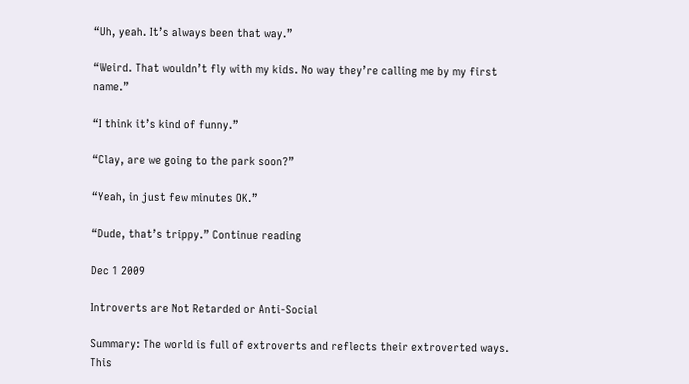“Uh, yeah. It’s always been that way.”

“Weird. That wouldn’t fly with my kids. No way they’re calling me by my first name.”

“I think it’s kind of funny.”

“Clay, are we going to the park soon?”

“Yeah, in just few minutes OK.”

“Dude, that’s trippy.” Continue reading

Dec 1 2009

Introverts are Not Retarded or Anti-Social

Summary: The world is full of extroverts and reflects their extroverted ways. This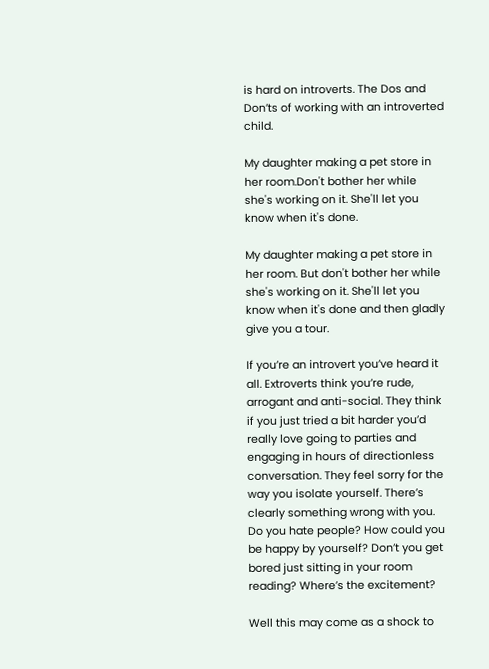is hard on introverts. The Dos and Don’ts of working with an introverted child.

My daughter making a pet store in her room.Don't bother her while she's working on it. She'll let you know when it's done.

My daughter making a pet store in her room. But don't bother her while she's working on it. She'll let you know when it's done and then gladly give you a tour.

If you’re an introvert you’ve heard it all. Extroverts think you’re rude, arrogant and anti-social. They think if you just tried a bit harder you’d really love going to parties and engaging in hours of directionless conversation. They feel sorry for the way you isolate yourself. There’s clearly something wrong with you. Do you hate people? How could you be happy by yourself? Don’t you get bored just sitting in your room reading? Where’s the excitement?

Well this may come as a shock to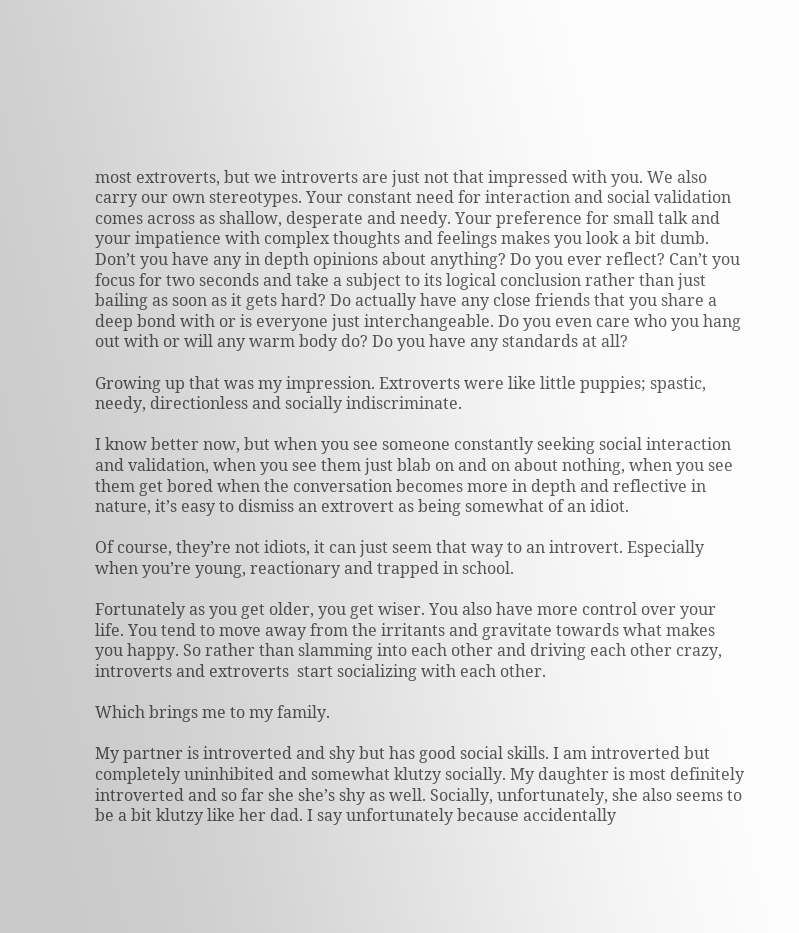most extroverts, but we introverts are just not that impressed with you. We also carry our own stereotypes. Your constant need for interaction and social validation comes across as shallow, desperate and needy. Your preference for small talk and your impatience with complex thoughts and feelings makes you look a bit dumb. Don’t you have any in depth opinions about anything? Do you ever reflect? Can’t you focus for two seconds and take a subject to its logical conclusion rather than just bailing as soon as it gets hard? Do actually have any close friends that you share a deep bond with or is everyone just interchangeable. Do you even care who you hang out with or will any warm body do? Do you have any standards at all?

Growing up that was my impression. Extroverts were like little puppies; spastic, needy, directionless and socially indiscriminate.

I know better now, but when you see someone constantly seeking social interaction and validation, when you see them just blab on and on about nothing, when you see them get bored when the conversation becomes more in depth and reflective in nature, it’s easy to dismiss an extrovert as being somewhat of an idiot.

Of course, they’re not idiots, it can just seem that way to an introvert. Especially when you’re young, reactionary and trapped in school.

Fortunately as you get older, you get wiser. You also have more control over your life. You tend to move away from the irritants and gravitate towards what makes you happy. So rather than slamming into each other and driving each other crazy, introverts and extroverts  start socializing with each other.

Which brings me to my family.

My partner is introverted and shy but has good social skills. I am introverted but completely uninhibited and somewhat klutzy socially. My daughter is most definitely introverted and so far she she’s shy as well. Socially, unfortunately, she also seems to be a bit klutzy like her dad. I say unfortunately because accidentally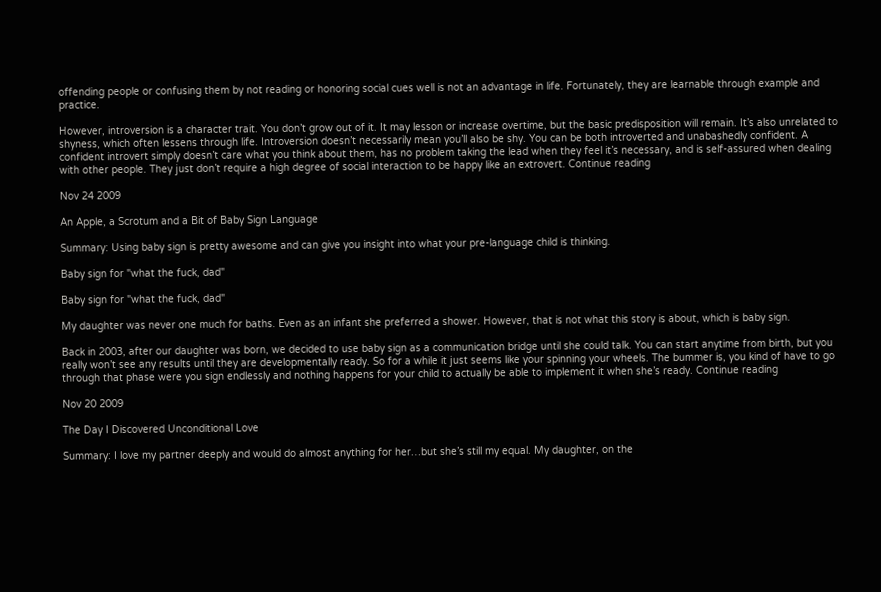offending people or confusing them by not reading or honoring social cues well is not an advantage in life. Fortunately, they are learnable through example and practice.

However, introversion is a character trait. You don’t grow out of it. It may lesson or increase overtime, but the basic predisposition will remain. It’s also unrelated to shyness, which often lessens through life. Introversion doesn’t necessarily mean you’ll also be shy. You can be both introverted and unabashedly confident. A confident introvert simply doesn’t care what you think about them, has no problem taking the lead when they feel it’s necessary, and is self-assured when dealing with other people. They just don’t require a high degree of social interaction to be happy like an extrovert. Continue reading

Nov 24 2009

An Apple, a Scrotum and a Bit of Baby Sign Language

Summary: Using baby sign is pretty awesome and can give you insight into what your pre-language child is thinking.

Baby sign for "what the fuck, dad"

Baby sign for "what the fuck, dad"

My daughter was never one much for baths. Even as an infant she preferred a shower. However, that is not what this story is about, which is baby sign.

Back in 2003, after our daughter was born, we decided to use baby sign as a communication bridge until she could talk. You can start anytime from birth, but you really won’t see any results until they are developmentally ready. So for a while it just seems like your spinning your wheels. The bummer is, you kind of have to go through that phase were you sign endlessly and nothing happens for your child to actually be able to implement it when she’s ready. Continue reading

Nov 20 2009

The Day I Discovered Unconditional Love

Summary: I love my partner deeply and would do almost anything for her…but she’s still my equal. My daughter, on the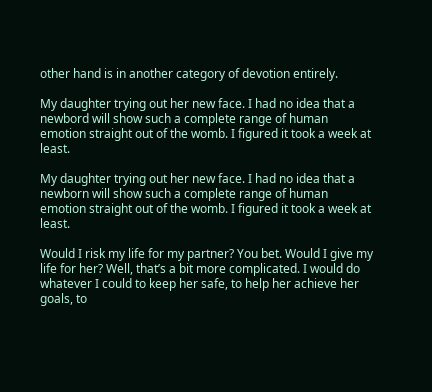other hand is in another category of devotion entirely.

My daughter trying out her new face. I had no idea that a newbord will show such a complete range of human emotion straight out of the womb. I figured it took a week at least.

My daughter trying out her new face. I had no idea that a newborn will show such a complete range of human emotion straight out of the womb. I figured it took a week at least.

Would I risk my life for my partner? You bet. Would I give my life for her? Well, that’s a bit more complicated. I would do whatever I could to keep her safe, to help her achieve her goals, to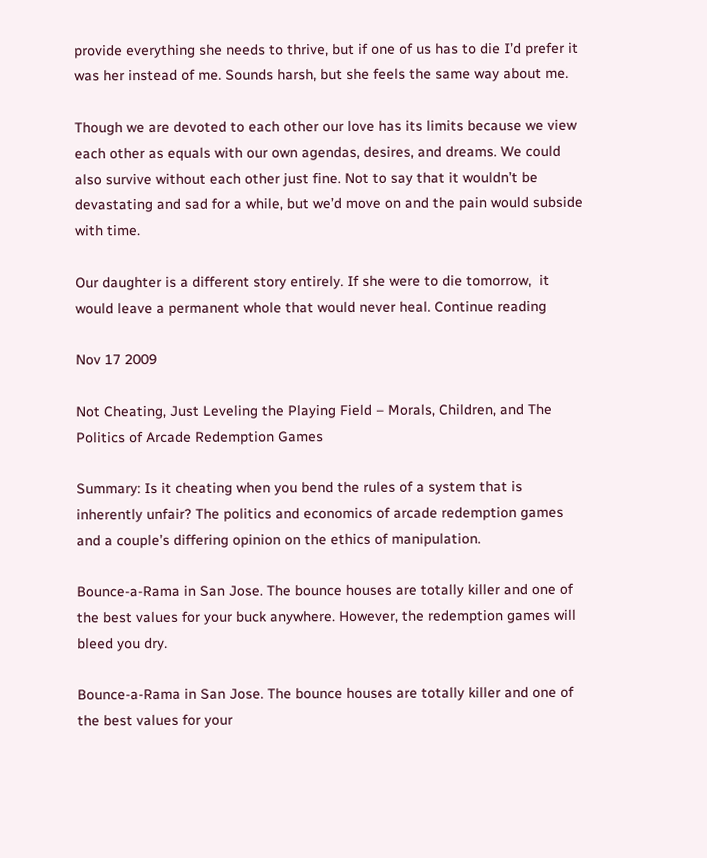provide everything she needs to thrive, but if one of us has to die I’d prefer it was her instead of me. Sounds harsh, but she feels the same way about me.

Though we are devoted to each other our love has its limits because we view each other as equals with our own agendas, desires, and dreams. We could also survive without each other just fine. Not to say that it wouldn’t be devastating and sad for a while, but we’d move on and the pain would subside with time.

Our daughter is a different story entirely. If she were to die tomorrow,  it would leave a permanent whole that would never heal. Continue reading

Nov 17 2009

Not Cheating, Just Leveling the Playing Field – Morals, Children, and The Politics of Arcade Redemption Games

Summary: Is it cheating when you bend the rules of a system that is inherently unfair? The politics and economics of arcade redemption games and a couple’s differing opinion on the ethics of manipulation.

Bounce-a-Rama in San Jose. The bounce houses are totally killer and one of the best values for your buck anywhere. However, the redemption games will bleed you dry.

Bounce-a-Rama in San Jose. The bounce houses are totally killer and one of the best values for your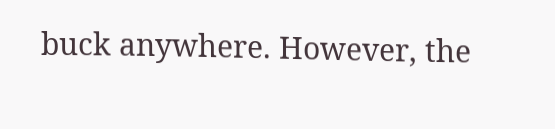buck anywhere. However, the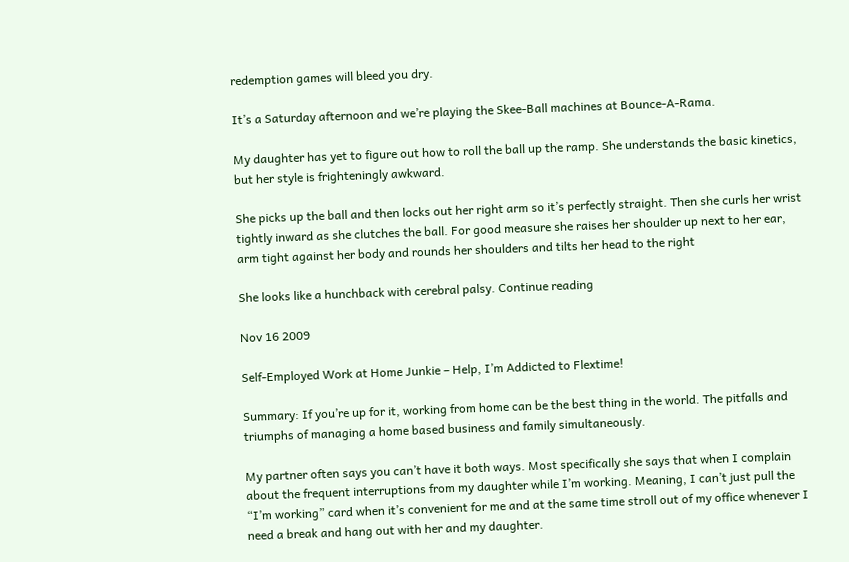redemption games will bleed you dry.

It’s a Saturday afternoon and we’re playing the Skee-Ball machines at Bounce-A-Rama.

My daughter has yet to figure out how to roll the ball up the ramp. She understands the basic kinetics, but her style is frighteningly awkward.

She picks up the ball and then locks out her right arm so it’s perfectly straight. Then she curls her wrist tightly inward as she clutches the ball. For good measure she raises her shoulder up next to her ear, arm tight against her body and rounds her shoulders and tilts her head to the right

She looks like a hunchback with cerebral palsy. Continue reading

Nov 16 2009

Self-Employed Work at Home Junkie – Help, I’m Addicted to Flextime!

Summary: If you’re up for it, working from home can be the best thing in the world. The pitfalls and triumphs of managing a home based business and family simultaneously.

My partner often says you can’t have it both ways. Most specifically she says that when I complain about the frequent interruptions from my daughter while I’m working. Meaning, I can’t just pull the “I’m working” card when it’s convenient for me and at the same time stroll out of my office whenever I need a break and hang out with her and my daughter.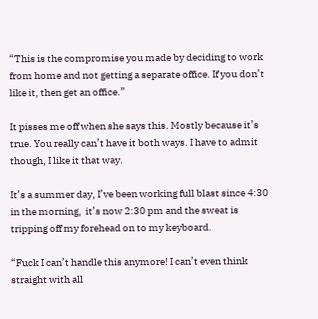“This is the compromise you made by deciding to work from home and not getting a separate office. If you don’t like it, then get an office.”

It pisses me off when she says this. Mostly because it’s true. You really can’t have it both ways. I have to admit though, I like it that way.

It’s a summer day, I’ve been working full blast since 4:30 in the morning,  it’s now 2:30 pm and the sweat is tripping off my forehead on to my keyboard.

“Fuck I can’t handle this anymore! I can’t even think straight with all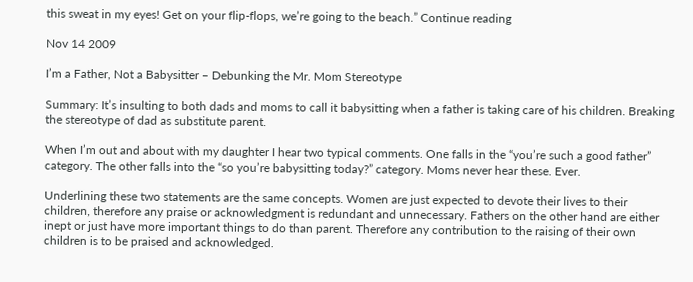this sweat in my eyes! Get on your flip-flops, we’re going to the beach.” Continue reading

Nov 14 2009

I’m a Father, Not a Babysitter – Debunking the Mr. Mom Stereotype

Summary: It’s insulting to both dads and moms to call it babysitting when a father is taking care of his children. Breaking the stereotype of dad as substitute parent.

When I’m out and about with my daughter I hear two typical comments. One falls in the “you’re such a good father” category. The other falls into the “so you’re babysitting today?” category. Moms never hear these. Ever.

Underlining these two statements are the same concepts. Women are just expected to devote their lives to their children, therefore any praise or acknowledgment is redundant and unnecessary. Fathers on the other hand are either inept or just have more important things to do than parent. Therefore any contribution to the raising of their own children is to be praised and acknowledged.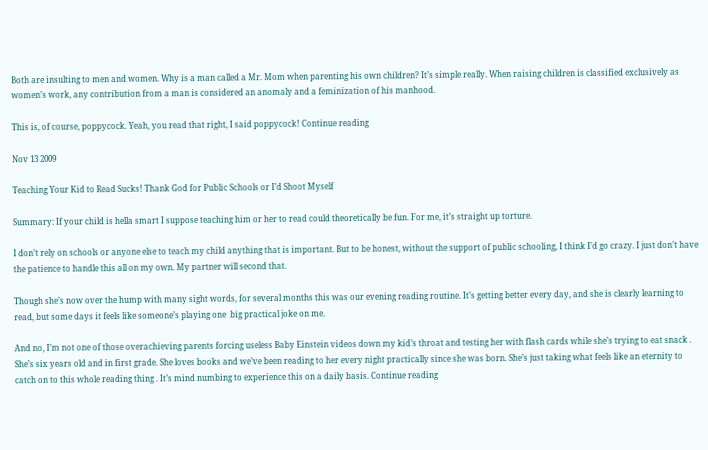Both are insulting to men and women. Why is a man called a Mr. Mom when parenting his own children? It’s simple really. When raising children is classified exclusively as women’s work, any contribution from a man is considered an anomaly and a feminization of his manhood.

This is, of course, poppycock. Yeah, you read that right, I said poppycock! Continue reading

Nov 13 2009

Teaching Your Kid to Read Sucks! Thank God for Public Schools or I’d Shoot Myself

Summary: If your child is hella smart I suppose teaching him or her to read could theoretically be fun. For me, it’s straight up torture.

I don’t rely on schools or anyone else to teach my child anything that is important. But to be honest, without the support of public schooling, I think I’d go crazy. I just don’t have the patience to handle this all on my own. My partner will second that.

Though she’s now over the hump with many sight words, for several months this was our evening reading routine. It’s getting better every day, and she is clearly learning to read, but some days it feels like someone’s playing one  big practical joke on me.

And no, I’m not one of those overachieving parents forcing useless Baby Einstein videos down my kid’s throat and testing her with flash cards while she’s trying to eat snack . She’s six years old and in first grade. She loves books and we’ve been reading to her every night practically since she was born. She’s just taking what feels like an eternity to catch on to this whole reading thing . It’s mind numbing to experience this on a daily basis. Continue reading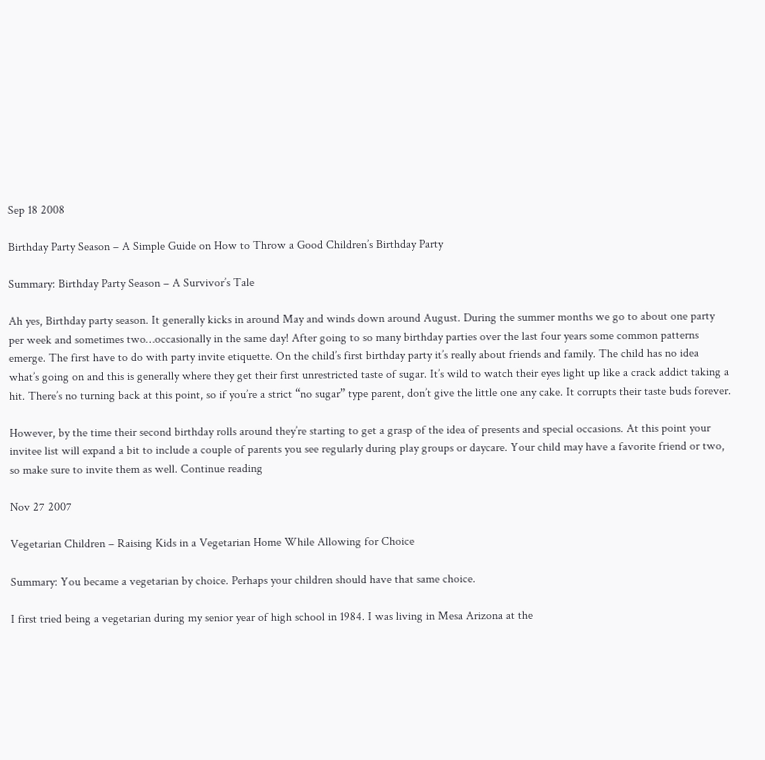Sep 18 2008

Birthday Party Season – A Simple Guide on How to Throw a Good Children’s Birthday Party

Summary: Birthday Party Season – A Survivor’s Tale

Ah yes, Birthday party season. It generally kicks in around May and winds down around August. During the summer months we go to about one party per week and sometimes two…occasionally in the same day! After going to so many birthday parties over the last four years some common patterns emerge. The first have to do with party invite etiquette. On the child’s first birthday party it’s really about friends and family. The child has no idea what’s going on and this is generally where they get their first unrestricted taste of sugar. It’s wild to watch their eyes light up like a crack addict taking a hit. There’s no turning back at this point, so if you’re a strict “no sugar” type parent, don’t give the little one any cake. It corrupts their taste buds forever.

However, by the time their second birthday rolls around they’re starting to get a grasp of the idea of presents and special occasions. At this point your invitee list will expand a bit to include a couple of parents you see regularly during play groups or daycare. Your child may have a favorite friend or two, so make sure to invite them as well. Continue reading

Nov 27 2007

Vegetarian Children – Raising Kids in a Vegetarian Home While Allowing for Choice

Summary: You became a vegetarian by choice. Perhaps your children should have that same choice.

I first tried being a vegetarian during my senior year of high school in 1984. I was living in Mesa Arizona at the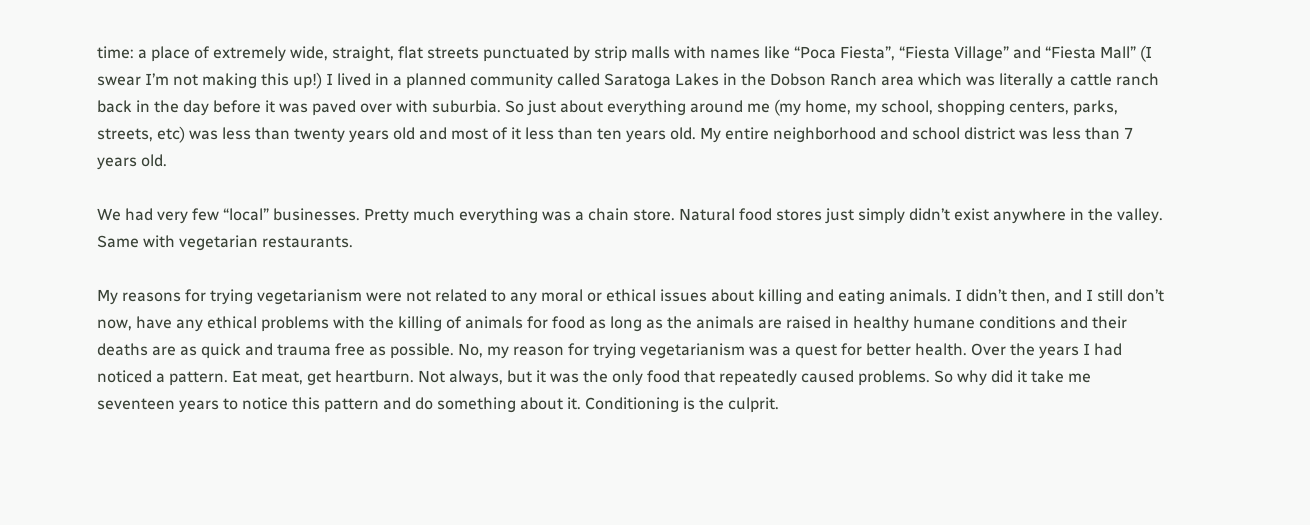time: a place of extremely wide, straight, flat streets punctuated by strip malls with names like “Poca Fiesta”, “Fiesta Village” and “Fiesta Mall” (I swear I’m not making this up!) I lived in a planned community called Saratoga Lakes in the Dobson Ranch area which was literally a cattle ranch back in the day before it was paved over with suburbia. So just about everything around me (my home, my school, shopping centers, parks, streets, etc) was less than twenty years old and most of it less than ten years old. My entire neighborhood and school district was less than 7 years old.

We had very few “local” businesses. Pretty much everything was a chain store. Natural food stores just simply didn’t exist anywhere in the valley. Same with vegetarian restaurants.

My reasons for trying vegetarianism were not related to any moral or ethical issues about killing and eating animals. I didn’t then, and I still don’t now, have any ethical problems with the killing of animals for food as long as the animals are raised in healthy humane conditions and their deaths are as quick and trauma free as possible. No, my reason for trying vegetarianism was a quest for better health. Over the years I had noticed a pattern. Eat meat, get heartburn. Not always, but it was the only food that repeatedly caused problems. So why did it take me seventeen years to notice this pattern and do something about it. Conditioning is the culprit.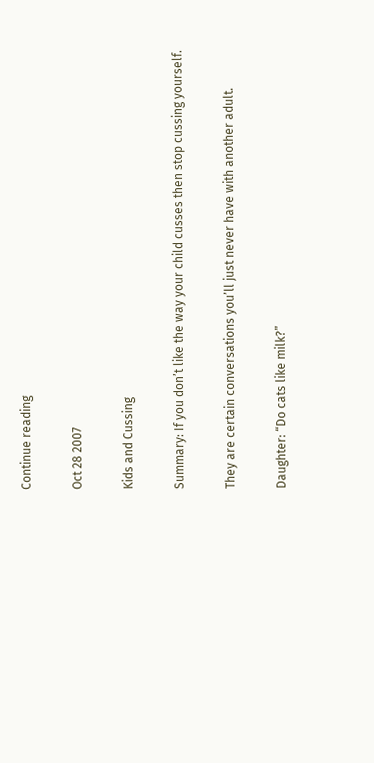Continue reading

Oct 28 2007

Kids and Cussing

Summary: If you don’t like the way your child cusses then stop cussing yourself.

They are certain conversations you’ll just never have with another adult.

Daughter: “Do cats like milk?”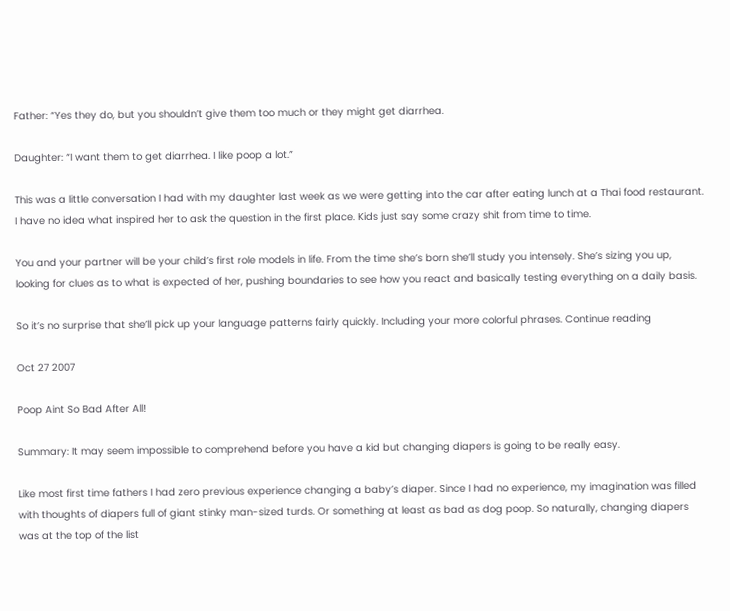Father: “Yes they do, but you shouldn’t give them too much or they might get diarrhea.

Daughter: “I want them to get diarrhea. I like poop a lot.”

This was a little conversation I had with my daughter last week as we were getting into the car after eating lunch at a Thai food restaurant. I have no idea what inspired her to ask the question in the first place. Kids just say some crazy shit from time to time.

You and your partner will be your child’s first role models in life. From the time she’s born she’ll study you intensely. She’s sizing you up, looking for clues as to what is expected of her, pushing boundaries to see how you react and basically testing everything on a daily basis.

So it’s no surprise that she’ll pick up your language patterns fairly quickly. Including your more colorful phrases. Continue reading

Oct 27 2007

Poop Aint So Bad After All!

Summary: It may seem impossible to comprehend before you have a kid but changing diapers is going to be really easy.

Like most first time fathers I had zero previous experience changing a baby’s diaper. Since I had no experience, my imagination was filled with thoughts of diapers full of giant stinky man-sized turds. Or something at least as bad as dog poop. So naturally, changing diapers was at the top of the list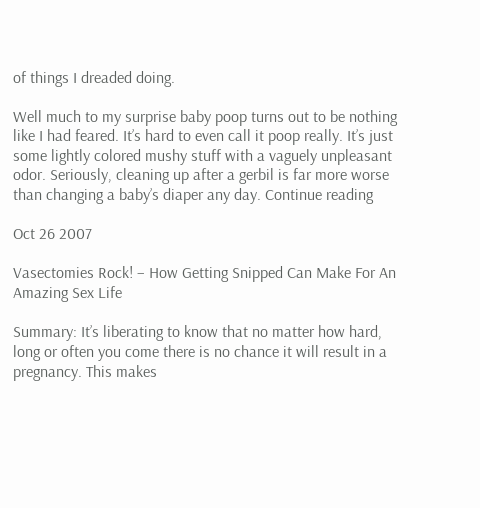of things I dreaded doing.

Well much to my surprise baby poop turns out to be nothing like I had feared. It’s hard to even call it poop really. It’s just some lightly colored mushy stuff with a vaguely unpleasant odor. Seriously, cleaning up after a gerbil is far more worse than changing a baby’s diaper any day. Continue reading

Oct 26 2007

Vasectomies Rock! – How Getting Snipped Can Make For An Amazing Sex Life

Summary: It’s liberating to know that no matter how hard, long or often you come there is no chance it will result in a pregnancy. This makes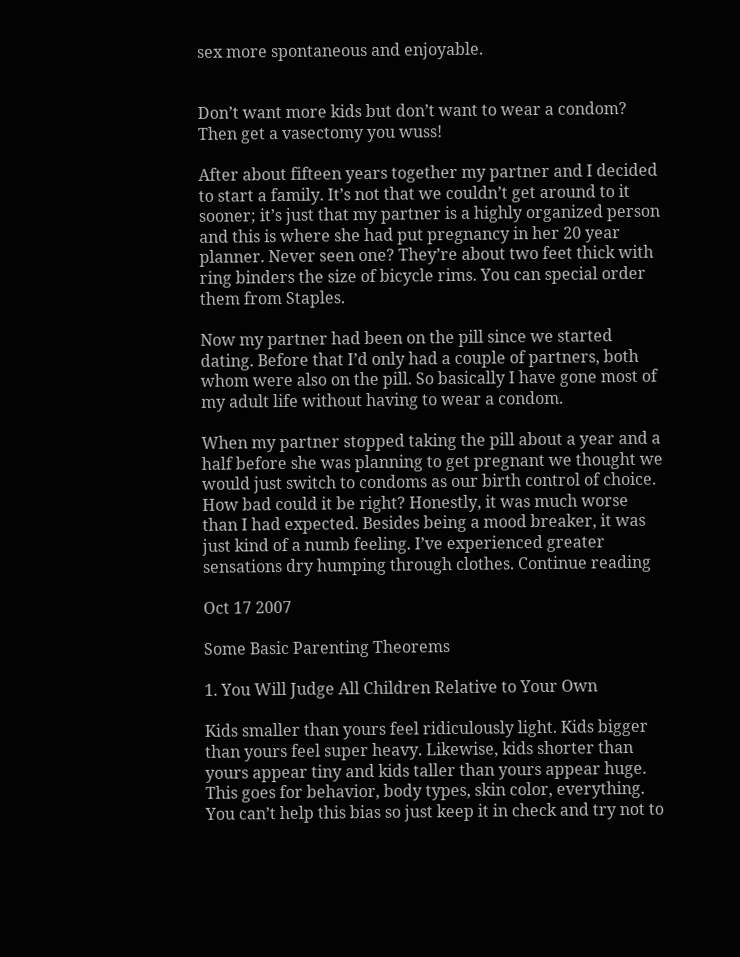sex more spontaneous and enjoyable.


Don’t want more kids but don’t want to wear a condom? Then get a vasectomy you wuss!

After about fifteen years together my partner and I decided to start a family. It’s not that we couldn’t get around to it sooner; it’s just that my partner is a highly organized person and this is where she had put pregnancy in her 20 year planner. Never seen one? They’re about two feet thick with ring binders the size of bicycle rims. You can special order them from Staples.

Now my partner had been on the pill since we started dating. Before that I’d only had a couple of partners, both whom were also on the pill. So basically I have gone most of my adult life without having to wear a condom.

When my partner stopped taking the pill about a year and a half before she was planning to get pregnant we thought we would just switch to condoms as our birth control of choice. How bad could it be right? Honestly, it was much worse than I had expected. Besides being a mood breaker, it was just kind of a numb feeling. I’ve experienced greater sensations dry humping through clothes. Continue reading

Oct 17 2007

Some Basic Parenting Theorems

1. You Will Judge All Children Relative to Your Own

Kids smaller than yours feel ridiculously light. Kids bigger than yours feel super heavy. Likewise, kids shorter than yours appear tiny and kids taller than yours appear huge. This goes for behavior, body types, skin color, everything. You can’t help this bias so just keep it in check and try not to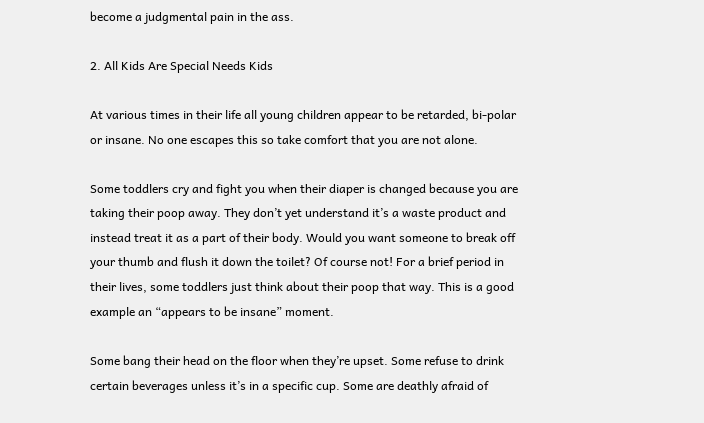become a judgmental pain in the ass.

2. All Kids Are Special Needs Kids

At various times in their life all young children appear to be retarded, bi-polar or insane. No one escapes this so take comfort that you are not alone.

Some toddlers cry and fight you when their diaper is changed because you are taking their poop away. They don’t yet understand it’s a waste product and instead treat it as a part of their body. Would you want someone to break off your thumb and flush it down the toilet? Of course not! For a brief period in their lives, some toddlers just think about their poop that way. This is a good example an “appears to be insane” moment.

Some bang their head on the floor when they’re upset. Some refuse to drink certain beverages unless it’s in a specific cup. Some are deathly afraid of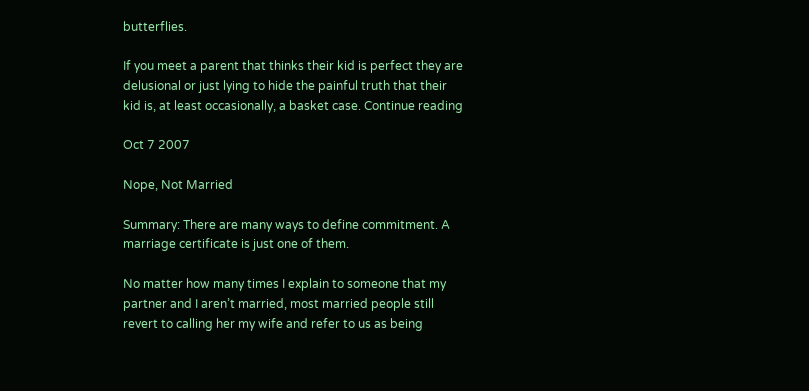butterflies.

If you meet a parent that thinks their kid is perfect they are delusional or just lying to hide the painful truth that their kid is, at least occasionally, a basket case. Continue reading

Oct 7 2007

Nope, Not Married

Summary: There are many ways to define commitment. A marriage certificate is just one of them.

No matter how many times I explain to someone that my partner and I aren’t married, most married people still revert to calling her my wife and refer to us as being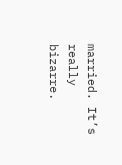married. It’s really bizarre.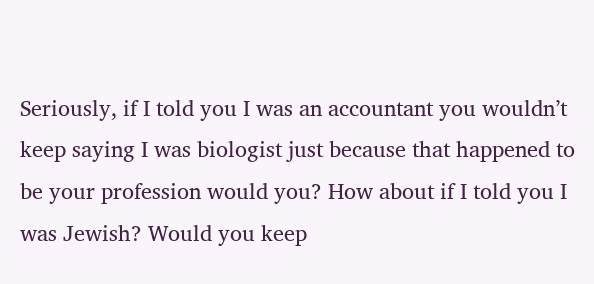Seriously, if I told you I was an accountant you wouldn’t keep saying I was biologist just because that happened to be your profession would you? How about if I told you I was Jewish? Would you keep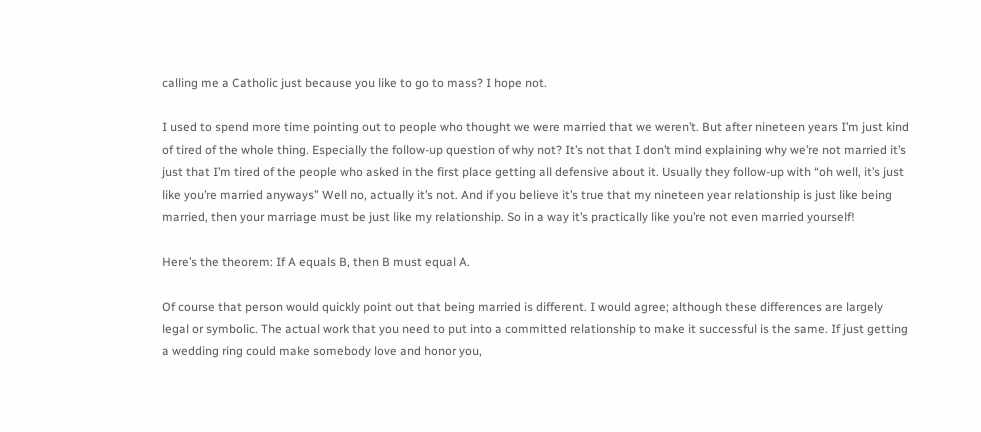calling me a Catholic just because you like to go to mass? I hope not.

I used to spend more time pointing out to people who thought we were married that we weren’t. But after nineteen years I’m just kind of tired of the whole thing. Especially the follow-up question of why not? It’s not that I don’t mind explaining why we’re not married it’s just that I’m tired of the people who asked in the first place getting all defensive about it. Usually they follow-up with “oh well, it’s just like you’re married anyways” Well no, actually it’s not. And if you believe it’s true that my nineteen year relationship is just like being married, then your marriage must be just like my relationship. So in a way it’s practically like you’re not even married yourself!

Here’s the theorem: If A equals B, then B must equal A.

Of course that person would quickly point out that being married is different. I would agree; although these differences are largely legal or symbolic. The actual work that you need to put into a committed relationship to make it successful is the same. If just getting a wedding ring could make somebody love and honor you,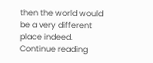then the world would be a very different place indeed. Continue reading